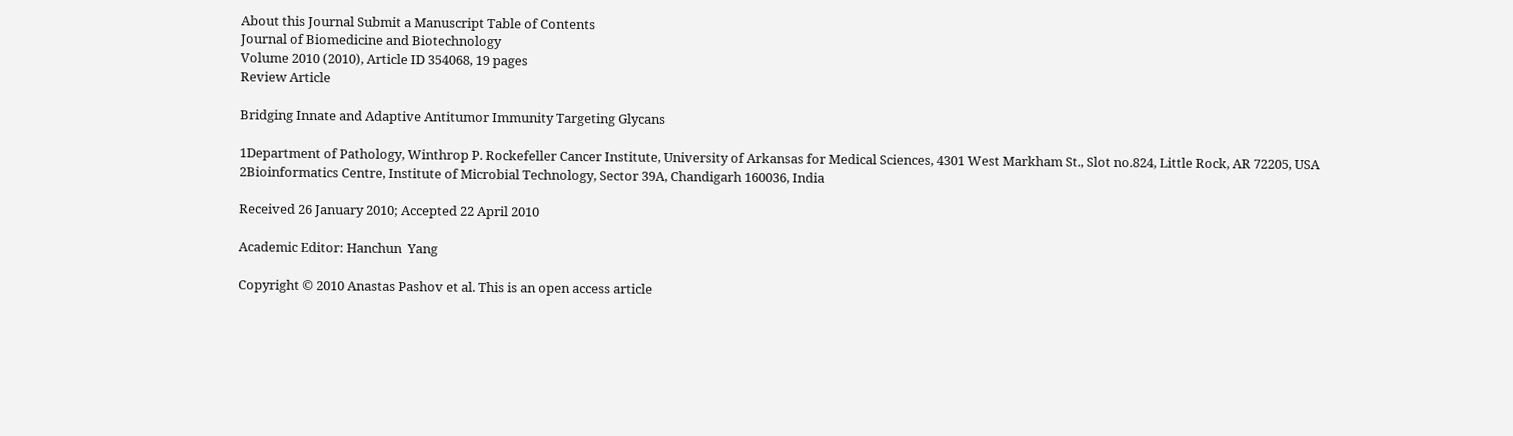About this Journal Submit a Manuscript Table of Contents
Journal of Biomedicine and Biotechnology
Volume 2010 (2010), Article ID 354068, 19 pages
Review Article

Bridging Innate and Adaptive Antitumor Immunity Targeting Glycans

1Department of Pathology, Winthrop P. Rockefeller Cancer Institute, University of Arkansas for Medical Sciences, 4301 West Markham St., Slot no.824, Little Rock, AR 72205, USA
2Bioinformatics Centre, Institute of Microbial Technology, Sector 39A, Chandigarh 160036, India

Received 26 January 2010; Accepted 22 April 2010

Academic Editor: Hanchun  Yang

Copyright © 2010 Anastas Pashov et al. This is an open access article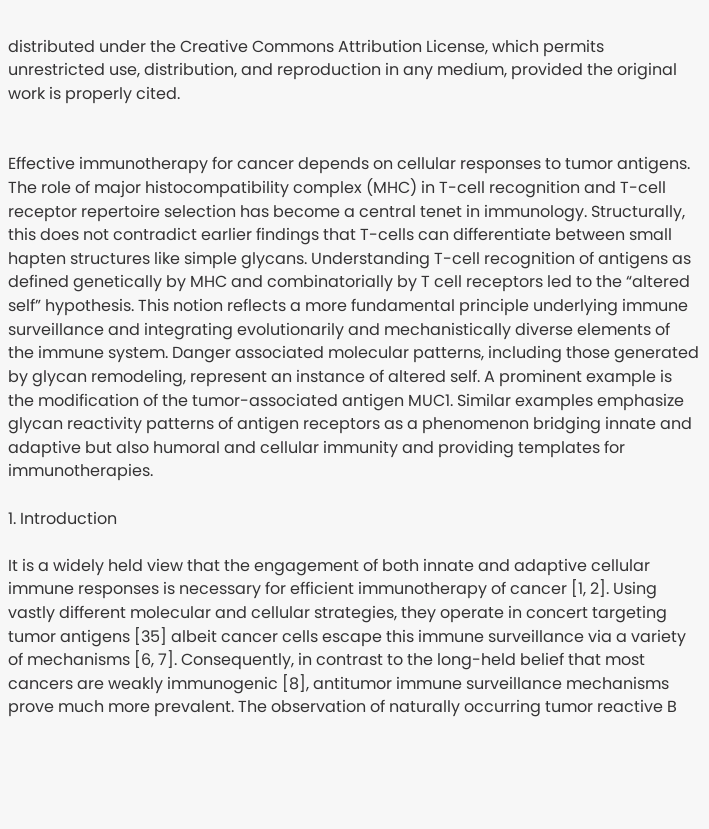distributed under the Creative Commons Attribution License, which permits unrestricted use, distribution, and reproduction in any medium, provided the original work is properly cited.


Effective immunotherapy for cancer depends on cellular responses to tumor antigens. The role of major histocompatibility complex (MHC) in T-cell recognition and T-cell receptor repertoire selection has become a central tenet in immunology. Structurally, this does not contradict earlier findings that T-cells can differentiate between small hapten structures like simple glycans. Understanding T-cell recognition of antigens as defined genetically by MHC and combinatorially by T cell receptors led to the “altered self” hypothesis. This notion reflects a more fundamental principle underlying immune surveillance and integrating evolutionarily and mechanistically diverse elements of the immune system. Danger associated molecular patterns, including those generated by glycan remodeling, represent an instance of altered self. A prominent example is the modification of the tumor-associated antigen MUC1. Similar examples emphasize glycan reactivity patterns of antigen receptors as a phenomenon bridging innate and adaptive but also humoral and cellular immunity and providing templates for immunotherapies.

1. Introduction

It is a widely held view that the engagement of both innate and adaptive cellular immune responses is necessary for efficient immunotherapy of cancer [1, 2]. Using vastly different molecular and cellular strategies, they operate in concert targeting tumor antigens [35] albeit cancer cells escape this immune surveillance via a variety of mechanisms [6, 7]. Consequently, in contrast to the long-held belief that most cancers are weakly immunogenic [8], antitumor immune surveillance mechanisms prove much more prevalent. The observation of naturally occurring tumor reactive B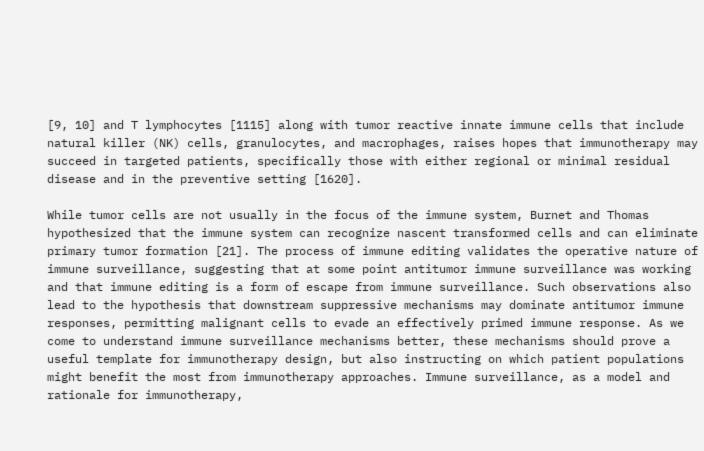[9, 10] and T lymphocytes [1115] along with tumor reactive innate immune cells that include natural killer (NK) cells, granulocytes, and macrophages, raises hopes that immunotherapy may succeed in targeted patients, specifically those with either regional or minimal residual disease and in the preventive setting [1620].

While tumor cells are not usually in the focus of the immune system, Burnet and Thomas hypothesized that the immune system can recognize nascent transformed cells and can eliminate primary tumor formation [21]. The process of immune editing validates the operative nature of immune surveillance, suggesting that at some point antitumor immune surveillance was working and that immune editing is a form of escape from immune surveillance. Such observations also lead to the hypothesis that downstream suppressive mechanisms may dominate antitumor immune responses, permitting malignant cells to evade an effectively primed immune response. As we come to understand immune surveillance mechanisms better, these mechanisms should prove a useful template for immunotherapy design, but also instructing on which patient populations might benefit the most from immunotherapy approaches. Immune surveillance, as a model and rationale for immunotherapy,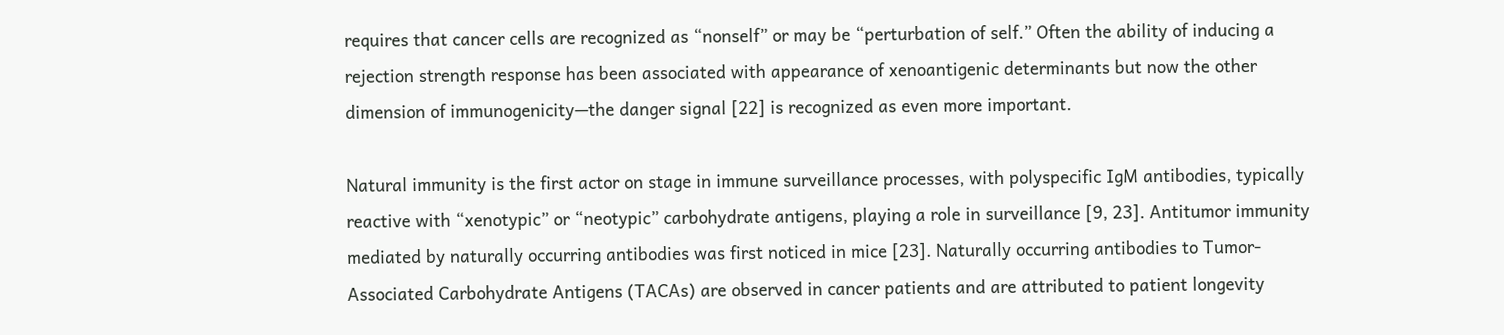requires that cancer cells are recognized as “nonself” or may be “perturbation of self.” Often the ability of inducing a rejection strength response has been associated with appearance of xenoantigenic determinants but now the other dimension of immunogenicity—the danger signal [22] is recognized as even more important.

Natural immunity is the first actor on stage in immune surveillance processes, with polyspecific IgM antibodies, typically reactive with “xenotypic” or “neotypic” carbohydrate antigens, playing a role in surveillance [9, 23]. Antitumor immunity mediated by naturally occurring antibodies was first noticed in mice [23]. Naturally occurring antibodies to Tumor-Associated Carbohydrate Antigens (TACAs) are observed in cancer patients and are attributed to patient longevity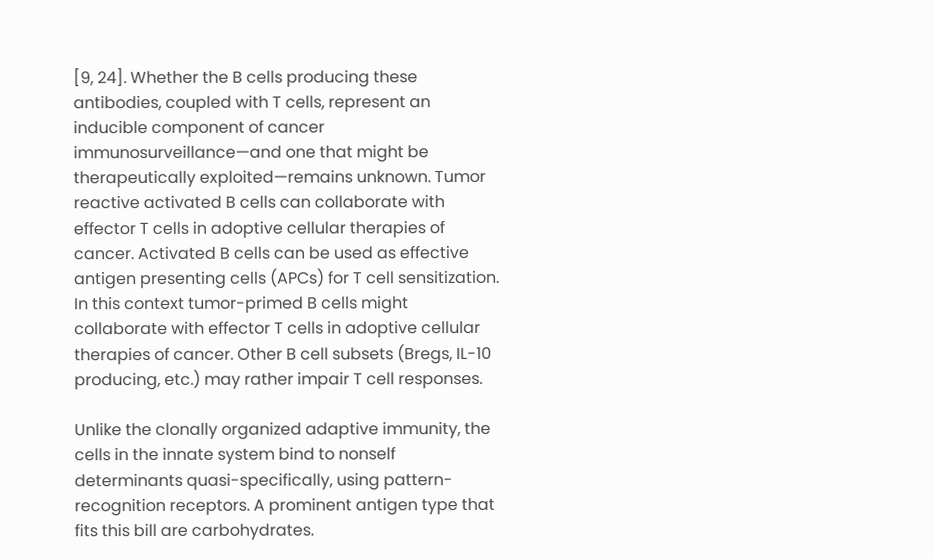[9, 24]. Whether the B cells producing these antibodies, coupled with T cells, represent an inducible component of cancer immunosurveillance—and one that might be therapeutically exploited—remains unknown. Tumor reactive activated B cells can collaborate with effector T cells in adoptive cellular therapies of cancer. Activated B cells can be used as effective antigen presenting cells (APCs) for T cell sensitization. In this context tumor-primed B cells might collaborate with effector T cells in adoptive cellular therapies of cancer. Other B cell subsets (Bregs, IL-10 producing, etc.) may rather impair T cell responses.

Unlike the clonally organized adaptive immunity, the cells in the innate system bind to nonself determinants quasi-specifically, using pattern-recognition receptors. A prominent antigen type that fits this bill are carbohydrates.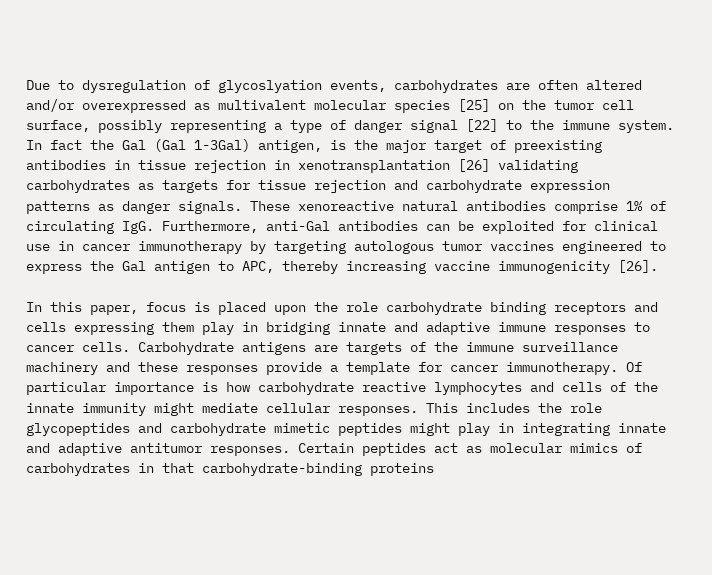Due to dysregulation of glycoslyation events, carbohydrates are often altered and/or overexpressed as multivalent molecular species [25] on the tumor cell surface, possibly representing a type of danger signal [22] to the immune system. In fact the Gal (Gal 1-3Gal) antigen, is the major target of preexisting antibodies in tissue rejection in xenotransplantation [26] validating carbohydrates as targets for tissue rejection and carbohydrate expression patterns as danger signals. These xenoreactive natural antibodies comprise 1% of circulating IgG. Furthermore, anti-Gal antibodies can be exploited for clinical use in cancer immunotherapy by targeting autologous tumor vaccines engineered to express the Gal antigen to APC, thereby increasing vaccine immunogenicity [26].

In this paper, focus is placed upon the role carbohydrate binding receptors and cells expressing them play in bridging innate and adaptive immune responses to cancer cells. Carbohydrate antigens are targets of the immune surveillance machinery and these responses provide a template for cancer immunotherapy. Of particular importance is how carbohydrate reactive lymphocytes and cells of the innate immunity might mediate cellular responses. This includes the role glycopeptides and carbohydrate mimetic peptides might play in integrating innate and adaptive antitumor responses. Certain peptides act as molecular mimics of carbohydrates in that carbohydrate-binding proteins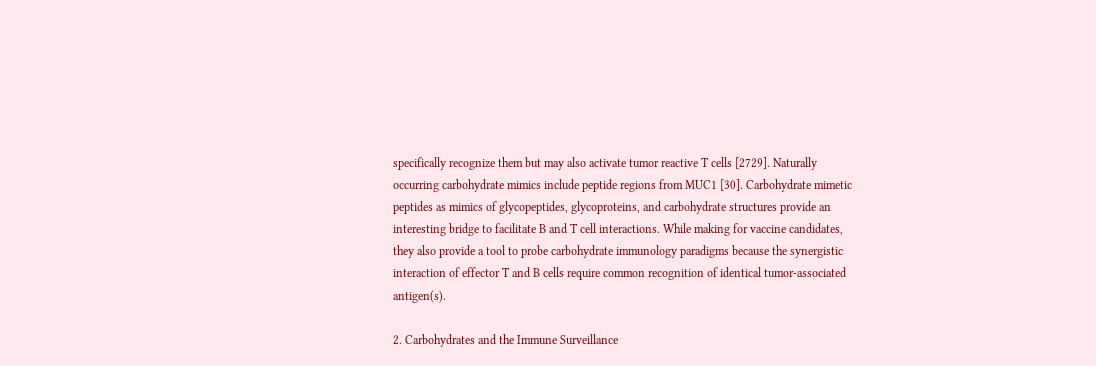specifically recognize them but may also activate tumor reactive T cells [2729]. Naturally occurring carbohydrate mimics include peptide regions from MUC1 [30]. Carbohydrate mimetic peptides as mimics of glycopeptides, glycoproteins, and carbohydrate structures provide an interesting bridge to facilitate B and T cell interactions. While making for vaccine candidates, they also provide a tool to probe carbohydrate immunology paradigms because the synergistic interaction of effector T and B cells require common recognition of identical tumor-associated antigen(s).

2. Carbohydrates and the Immune Surveillance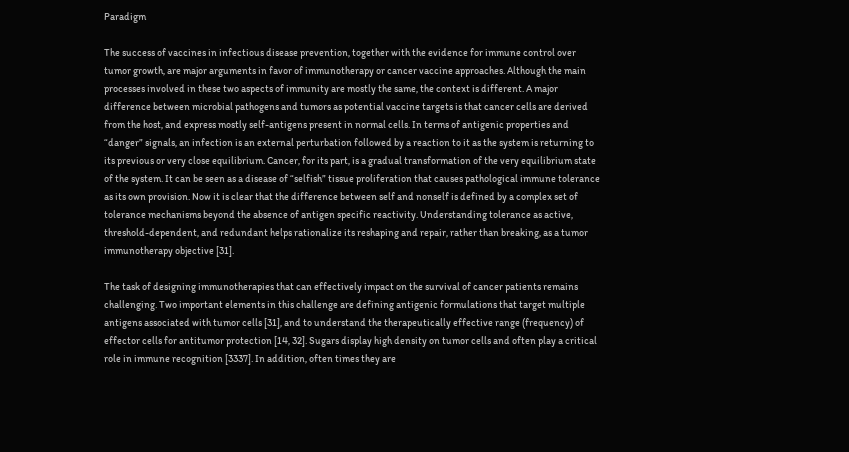Paradigm

The success of vaccines in infectious disease prevention, together with the evidence for immune control over tumor growth, are major arguments in favor of immunotherapy or cancer vaccine approaches. Although the main processes involved in these two aspects of immunity are mostly the same, the context is different. A major difference between microbial pathogens and tumors as potential vaccine targets is that cancer cells are derived from the host, and express mostly self-antigens present in normal cells. In terms of antigenic properties and “danger” signals, an infection is an external perturbation followed by a reaction to it as the system is returning to its previous or very close equilibrium. Cancer, for its part, is a gradual transformation of the very equilibrium state of the system. It can be seen as a disease of “selfish” tissue proliferation that causes pathological immune tolerance as its own provision. Now it is clear that the difference between self and nonself is defined by a complex set of tolerance mechanisms beyond the absence of antigen specific reactivity. Understanding tolerance as active, threshold-dependent, and redundant helps rationalize its reshaping and repair, rather than breaking, as a tumor immunotherapy objective [31].

The task of designing immunotherapies that can effectively impact on the survival of cancer patients remains challenging. Two important elements in this challenge are defining antigenic formulations that target multiple antigens associated with tumor cells [31], and to understand the therapeutically effective range (frequency) of effector cells for antitumor protection [14, 32]. Sugars display high density on tumor cells and often play a critical role in immune recognition [3337]. In addition, often times they are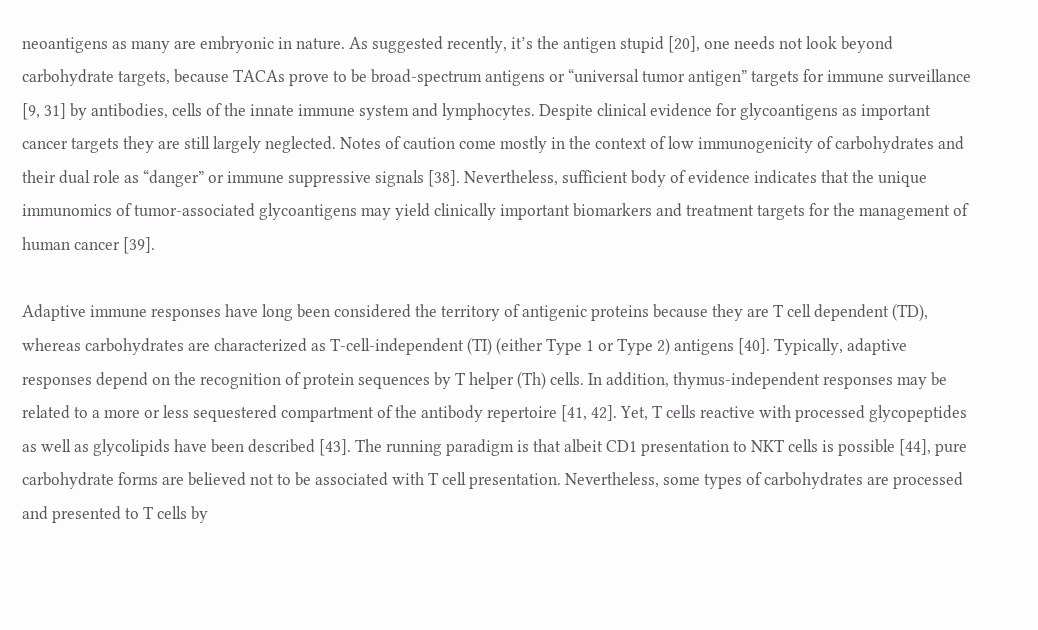neoantigens as many are embryonic in nature. As suggested recently, it’s the antigen stupid [20], one needs not look beyond carbohydrate targets, because TACAs prove to be broad-spectrum antigens or “universal tumor antigen” targets for immune surveillance [9, 31] by antibodies, cells of the innate immune system and lymphocytes. Despite clinical evidence for glycoantigens as important cancer targets they are still largely neglected. Notes of caution come mostly in the context of low immunogenicity of carbohydrates and their dual role as “danger” or immune suppressive signals [38]. Nevertheless, sufficient body of evidence indicates that the unique immunomics of tumor-associated glycoantigens may yield clinically important biomarkers and treatment targets for the management of human cancer [39].

Adaptive immune responses have long been considered the territory of antigenic proteins because they are T cell dependent (TD), whereas carbohydrates are characterized as T-cell-independent (TI) (either Type 1 or Type 2) antigens [40]. Typically, adaptive responses depend on the recognition of protein sequences by T helper (Th) cells. In addition, thymus-independent responses may be related to a more or less sequestered compartment of the antibody repertoire [41, 42]. Yet, T cells reactive with processed glycopeptides as well as glycolipids have been described [43]. The running paradigm is that albeit CD1 presentation to NKT cells is possible [44], pure carbohydrate forms are believed not to be associated with T cell presentation. Nevertheless, some types of carbohydrates are processed and presented to T cells by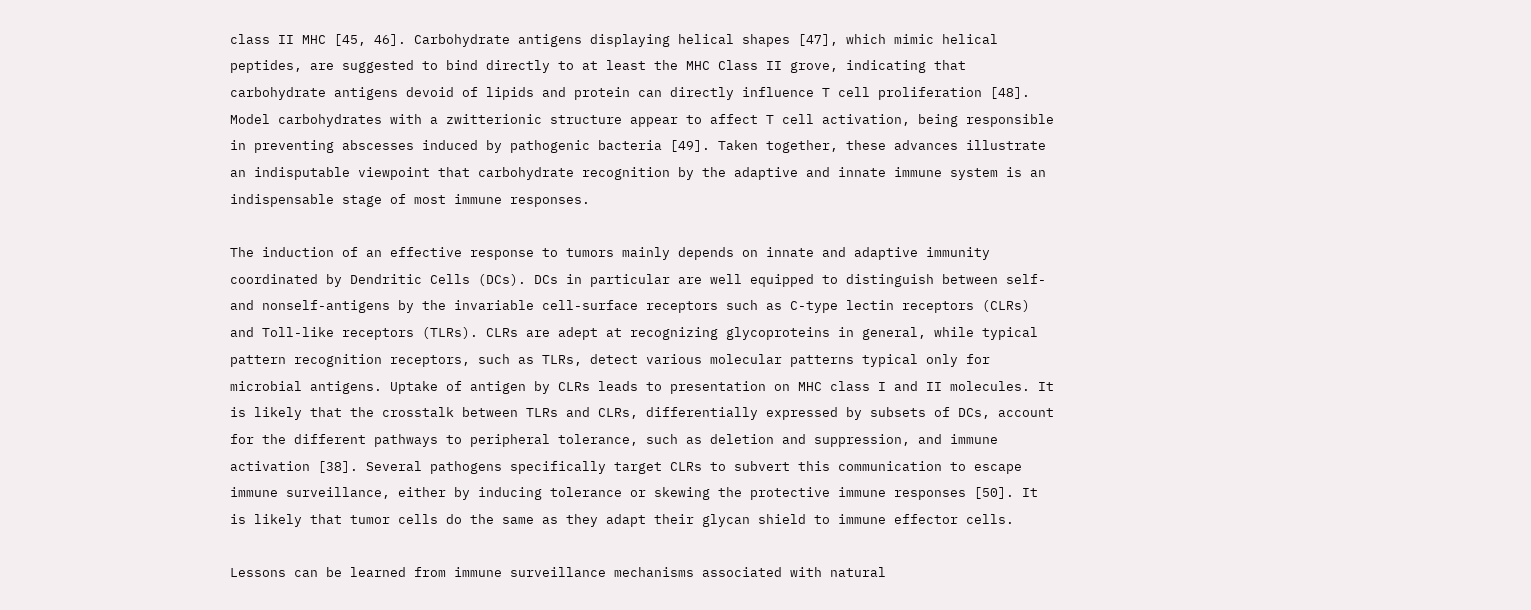class II MHC [45, 46]. Carbohydrate antigens displaying helical shapes [47], which mimic helical peptides, are suggested to bind directly to at least the MHC Class II grove, indicating that carbohydrate antigens devoid of lipids and protein can directly influence T cell proliferation [48]. Model carbohydrates with a zwitterionic structure appear to affect T cell activation, being responsible in preventing abscesses induced by pathogenic bacteria [49]. Taken together, these advances illustrate an indisputable viewpoint that carbohydrate recognition by the adaptive and innate immune system is an indispensable stage of most immune responses.

The induction of an effective response to tumors mainly depends on innate and adaptive immunity coordinated by Dendritic Cells (DCs). DCs in particular are well equipped to distinguish between self- and nonself-antigens by the invariable cell-surface receptors such as C-type lectin receptors (CLRs) and Toll-like receptors (TLRs). CLRs are adept at recognizing glycoproteins in general, while typical pattern recognition receptors, such as TLRs, detect various molecular patterns typical only for microbial antigens. Uptake of antigen by CLRs leads to presentation on MHC class I and II molecules. It is likely that the crosstalk between TLRs and CLRs, differentially expressed by subsets of DCs, account for the different pathways to peripheral tolerance, such as deletion and suppression, and immune activation [38]. Several pathogens specifically target CLRs to subvert this communication to escape immune surveillance, either by inducing tolerance or skewing the protective immune responses [50]. It is likely that tumor cells do the same as they adapt their glycan shield to immune effector cells.

Lessons can be learned from immune surveillance mechanisms associated with natural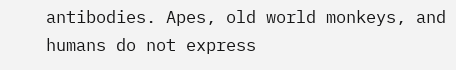antibodies. Apes, old world monkeys, and humans do not express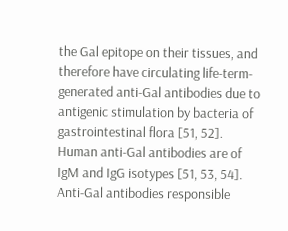the Gal epitope on their tissues, and therefore have circulating life-term-generated anti-Gal antibodies due to antigenic stimulation by bacteria of gastrointestinal flora [51, 52]. Human anti-Gal antibodies are of IgM and IgG isotypes [51, 53, 54]. Anti-Gal antibodies responsible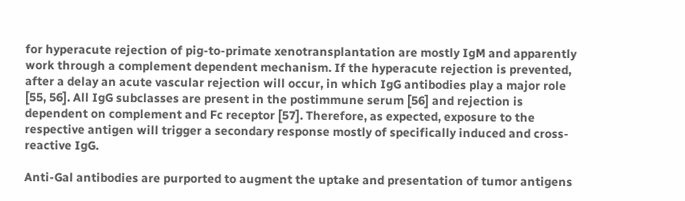for hyperacute rejection of pig-to-primate xenotransplantation are mostly IgM and apparently work through a complement dependent mechanism. If the hyperacute rejection is prevented, after a delay an acute vascular rejection will occur, in which IgG antibodies play a major role [55, 56]. All IgG subclasses are present in the postimmune serum [56] and rejection is dependent on complement and Fc receptor [57]. Therefore, as expected, exposure to the respective antigen will trigger a secondary response mostly of specifically induced and cross-reactive IgG.

Anti-Gal antibodies are purported to augment the uptake and presentation of tumor antigens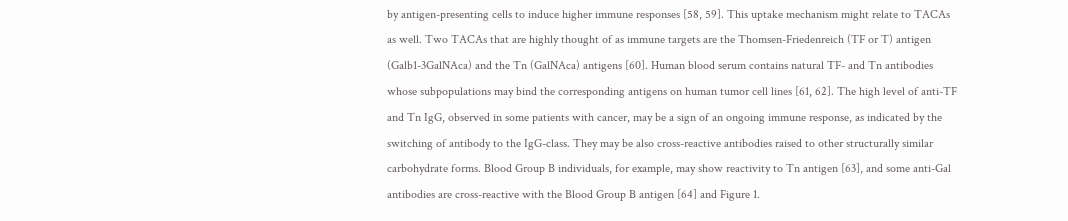by antigen-presenting cells to induce higher immune responses [58, 59]. This uptake mechanism might relate to TACAs as well. Two TACAs that are highly thought of as immune targets are the Thomsen-Friedenreich (TF or T) antigen (Galb1-3GalNAca) and the Tn (GalNAca) antigens [60]. Human blood serum contains natural TF- and Tn antibodies whose subpopulations may bind the corresponding antigens on human tumor cell lines [61, 62]. The high level of anti-TF and Tn IgG, observed in some patients with cancer, may be a sign of an ongoing immune response, as indicated by the switching of antibody to the IgG-class. They may be also cross-reactive antibodies raised to other structurally similar carbohydrate forms. Blood Group B individuals, for example, may show reactivity to Tn antigen [63], and some anti-Gal antibodies are cross-reactive with the Blood Group B antigen [64] and Figure 1.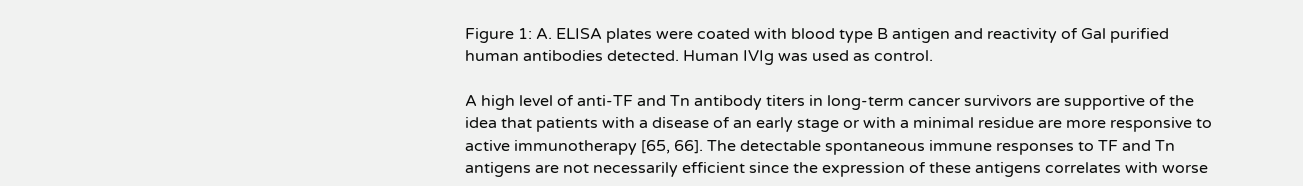Figure 1: A. ELISA plates were coated with blood type B antigen and reactivity of Gal purified human antibodies detected. Human IVIg was used as control.

A high level of anti-TF and Tn antibody titers in long-term cancer survivors are supportive of the idea that patients with a disease of an early stage or with a minimal residue are more responsive to active immunotherapy [65, 66]. The detectable spontaneous immune responses to TF and Tn antigens are not necessarily efficient since the expression of these antigens correlates with worse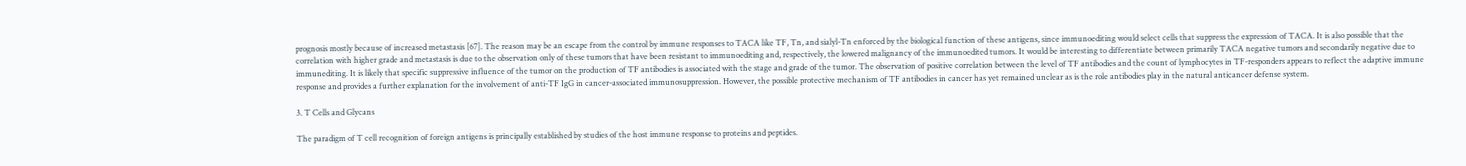prognosis mostly because of increased metastasis [67]. The reason may be an escape from the control by immune responses to TACA like TF, Tn, and sialyl-Tn enforced by the biological function of these antigens, since immunoediting would select cells that suppress the expression of TACA. It is also possible that the correlation with higher grade and metastasis is due to the observation only of these tumors that have been resistant to immunoediting and, respectively, the lowered malignancy of the immunoedited tumors. It would be interesting to differentiate between primarily TACA negative tumors and secondarily negative due to immunediting. It is likely that specific suppressive influence of the tumor on the production of TF antibodies is associated with the stage and grade of the tumor. The observation of positive correlation between the level of TF antibodies and the count of lymphocytes in TF-responders appears to reflect the adaptive immune response and provides a further explanation for the involvement of anti-TF IgG in cancer-associated immunosuppression. However, the possible protective mechanism of TF antibodies in cancer has yet remained unclear as is the role antibodies play in the natural anticancer defense system.

3. T Cells and Glycans

The paradigm of T cell recognition of foreign antigens is principally established by studies of the host immune response to proteins and peptides.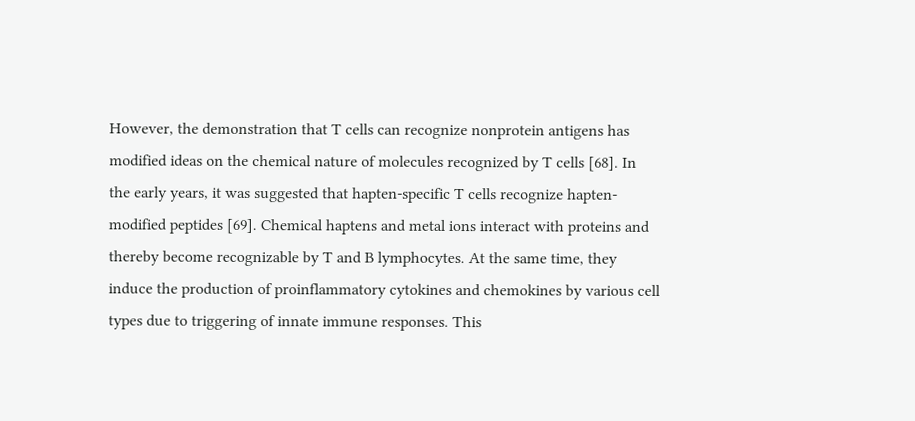However, the demonstration that T cells can recognize nonprotein antigens has modified ideas on the chemical nature of molecules recognized by T cells [68]. In the early years, it was suggested that hapten-specific T cells recognize hapten-modified peptides [69]. Chemical haptens and metal ions interact with proteins and thereby become recognizable by T and B lymphocytes. At the same time, they induce the production of proinflammatory cytokines and chemokines by various cell types due to triggering of innate immune responses. This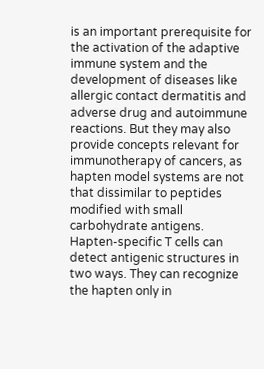is an important prerequisite for the activation of the adaptive immune system and the development of diseases like allergic contact dermatitis and adverse drug and autoimmune reactions. But they may also provide concepts relevant for immunotherapy of cancers, as hapten model systems are not that dissimilar to peptides modified with small carbohydrate antigens. Hapten-specific T cells can detect antigenic structures in two ways. They can recognize the hapten only in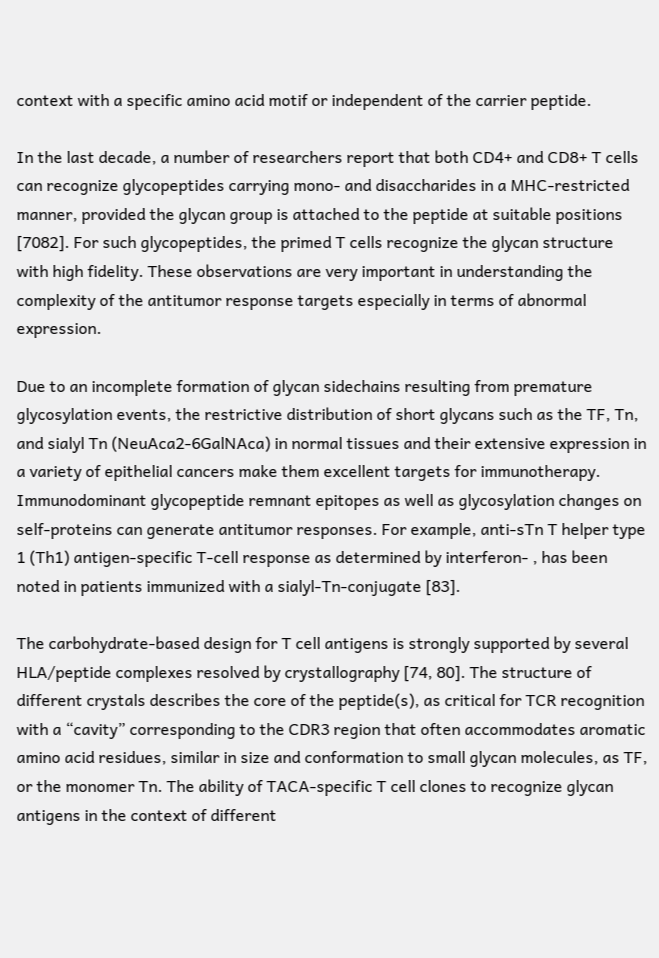context with a specific amino acid motif or independent of the carrier peptide.

In the last decade, a number of researchers report that both CD4+ and CD8+ T cells can recognize glycopeptides carrying mono- and disaccharides in a MHC-restricted manner, provided the glycan group is attached to the peptide at suitable positions [7082]. For such glycopeptides, the primed T cells recognize the glycan structure with high fidelity. These observations are very important in understanding the complexity of the antitumor response targets especially in terms of abnormal expression.

Due to an incomplete formation of glycan sidechains resulting from premature glycosylation events, the restrictive distribution of short glycans such as the TF, Tn, and sialyl Tn (NeuAca2-6GalNAca) in normal tissues and their extensive expression in a variety of epithelial cancers make them excellent targets for immunotherapy. Immunodominant glycopeptide remnant epitopes as well as glycosylation changes on self-proteins can generate antitumor responses. For example, anti-sTn T helper type 1 (Th1) antigen-specific T-cell response as determined by interferon- , has been noted in patients immunized with a sialyl-Tn-conjugate [83].

The carbohydrate-based design for T cell antigens is strongly supported by several HLA/peptide complexes resolved by crystallography [74, 80]. The structure of different crystals describes the core of the peptide(s), as critical for TCR recognition with a “cavity” corresponding to the CDR3 region that often accommodates aromatic amino acid residues, similar in size and conformation to small glycan molecules, as TF, or the monomer Tn. The ability of TACA-specific T cell clones to recognize glycan antigens in the context of different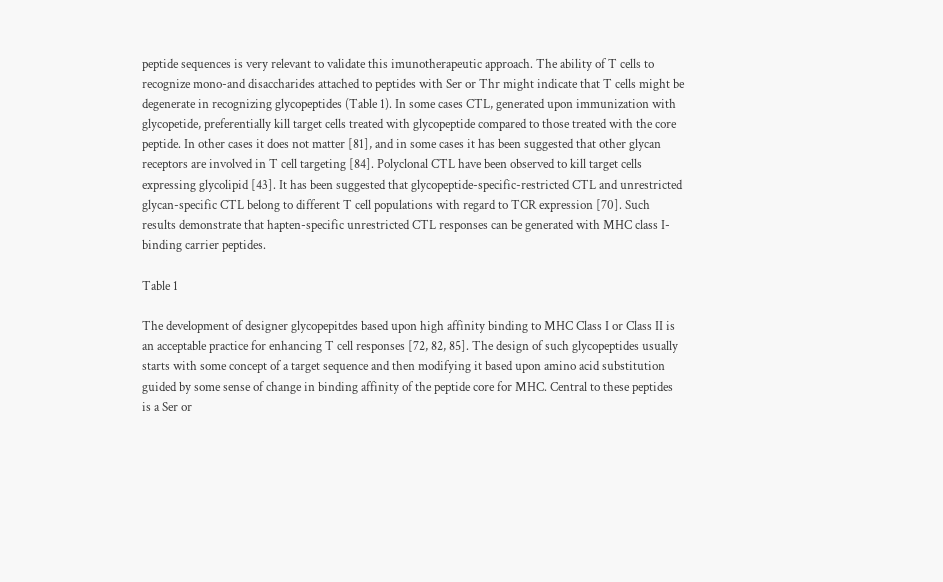peptide sequences is very relevant to validate this imunotherapeutic approach. The ability of T cells to recognize mono-and disaccharides attached to peptides with Ser or Thr might indicate that T cells might be degenerate in recognizing glycopeptides (Table 1). In some cases CTL, generated upon immunization with glycopetide, preferentially kill target cells treated with glycopeptide compared to those treated with the core peptide. In other cases it does not matter [81], and in some cases it has been suggested that other glycan receptors are involved in T cell targeting [84]. Polyclonal CTL have been observed to kill target cells expressing glycolipid [43]. It has been suggested that glycopeptide-specific-restricted CTL and unrestricted glycan-specific CTL belong to different T cell populations with regard to TCR expression [70]. Such results demonstrate that hapten-specific unrestricted CTL responses can be generated with MHC class I-binding carrier peptides.

Table 1

The development of designer glycopepitdes based upon high affinity binding to MHC Class I or Class II is an acceptable practice for enhancing T cell responses [72, 82, 85]. The design of such glycopeptides usually starts with some concept of a target sequence and then modifying it based upon amino acid substitution guided by some sense of change in binding affinity of the peptide core for MHC. Central to these peptides is a Ser or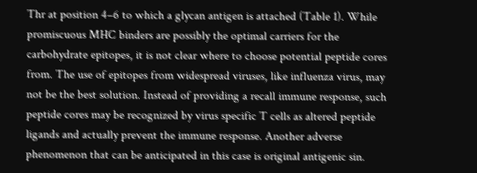Thr at position 4–6 to which a glycan antigen is attached (Table 1). While promiscuous MHC binders are possibly the optimal carriers for the carbohydrate epitopes, it is not clear where to choose potential peptide cores from. The use of epitopes from widespread viruses, like influenza virus, may not be the best solution. Instead of providing a recall immune response, such peptide cores may be recognized by virus specific T cells as altered peptide ligands and actually prevent the immune response. Another adverse phenomenon that can be anticipated in this case is original antigenic sin.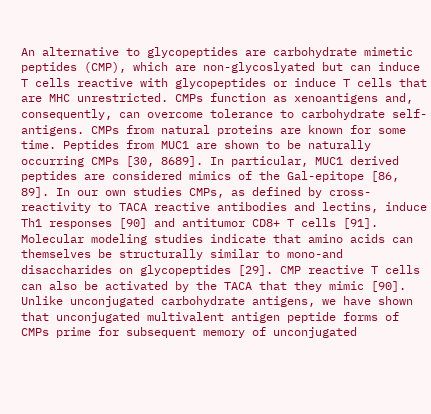An alternative to glycopeptides are carbohydrate mimetic peptides (CMP), which are non-glycoslyated but can induce T cells reactive with glycopeptides or induce T cells that are MHC unrestricted. CMPs function as xenoantigens and, consequently, can overcome tolerance to carbohydrate self-antigens. CMPs from natural proteins are known for some time. Peptides from MUC1 are shown to be naturally occurring CMPs [30, 8689]. In particular, MUC1 derived peptides are considered mimics of the Gal-epitope [86, 89]. In our own studies CMPs, as defined by cross-reactivity to TACA reactive antibodies and lectins, induce Th1 responses [90] and antitumor CD8+ T cells [91]. Molecular modeling studies indicate that amino acids can themselves be structurally similar to mono-and disaccharides on glycopeptides [29]. CMP reactive T cells can also be activated by the TACA that they mimic [90]. Unlike unconjugated carbohydrate antigens, we have shown that unconjugated multivalent antigen peptide forms of CMPs prime for subsequent memory of unconjugated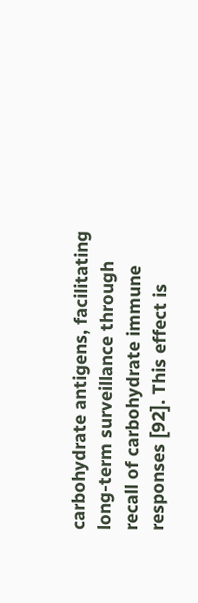carbohydrate antigens, facilitating long-term surveillance through recall of carbohydrate immune responses [92]. This effect is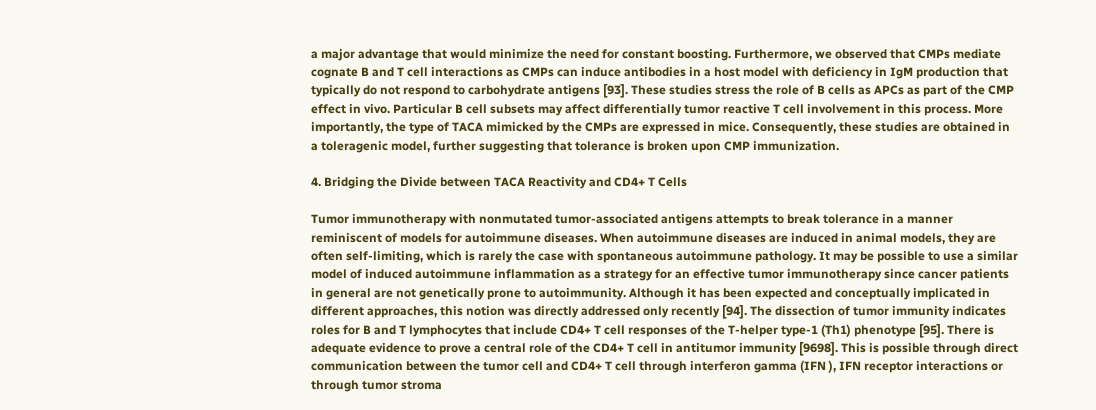a major advantage that would minimize the need for constant boosting. Furthermore, we observed that CMPs mediate cognate B and T cell interactions as CMPs can induce antibodies in a host model with deficiency in IgM production that typically do not respond to carbohydrate antigens [93]. These studies stress the role of B cells as APCs as part of the CMP effect in vivo. Particular B cell subsets may affect differentially tumor reactive T cell involvement in this process. More importantly, the type of TACA mimicked by the CMPs are expressed in mice. Consequently, these studies are obtained in a toleragenic model, further suggesting that tolerance is broken upon CMP immunization.

4. Bridging the Divide between TACA Reactivity and CD4+ T Cells

Tumor immunotherapy with nonmutated tumor-associated antigens attempts to break tolerance in a manner reminiscent of models for autoimmune diseases. When autoimmune diseases are induced in animal models, they are often self-limiting, which is rarely the case with spontaneous autoimmune pathology. It may be possible to use a similar model of induced autoimmune inflammation as a strategy for an effective tumor immunotherapy since cancer patients in general are not genetically prone to autoimmunity. Although it has been expected and conceptually implicated in different approaches, this notion was directly addressed only recently [94]. The dissection of tumor immunity indicates roles for B and T lymphocytes that include CD4+ T cell responses of the T-helper type-1 (Th1) phenotype [95]. There is adequate evidence to prove a central role of the CD4+ T cell in antitumor immunity [9698]. This is possible through direct communication between the tumor cell and CD4+ T cell through interferon gamma (IFN ), IFN receptor interactions or through tumor stroma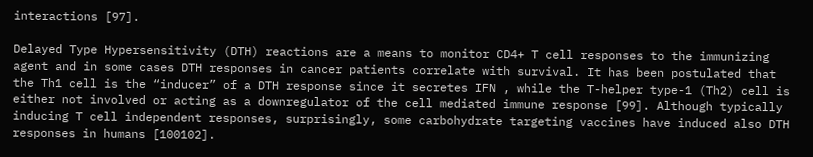interactions [97].

Delayed Type Hypersensitivity (DTH) reactions are a means to monitor CD4+ T cell responses to the immunizing agent and in some cases DTH responses in cancer patients correlate with survival. It has been postulated that the Th1 cell is the “inducer” of a DTH response since it secretes IFN , while the T-helper type-1 (Th2) cell is either not involved or acting as a downregulator of the cell mediated immune response [99]. Although typically inducing T cell independent responses, surprisingly, some carbohydrate targeting vaccines have induced also DTH responses in humans [100102].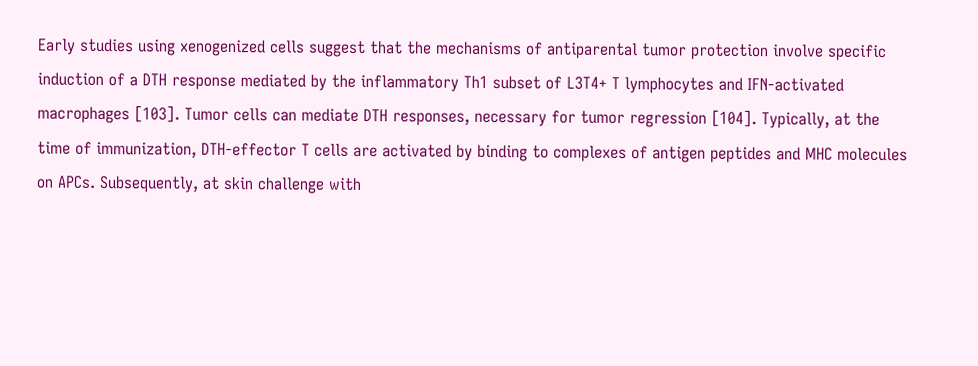Early studies using xenogenized cells suggest that the mechanisms of antiparental tumor protection involve specific induction of a DTH response mediated by the inflammatory Th1 subset of L3T4+ T lymphocytes and IFN-activated macrophages [103]. Tumor cells can mediate DTH responses, necessary for tumor regression [104]. Typically, at the time of immunization, DTH-effector T cells are activated by binding to complexes of antigen peptides and MHC molecules on APCs. Subsequently, at skin challenge with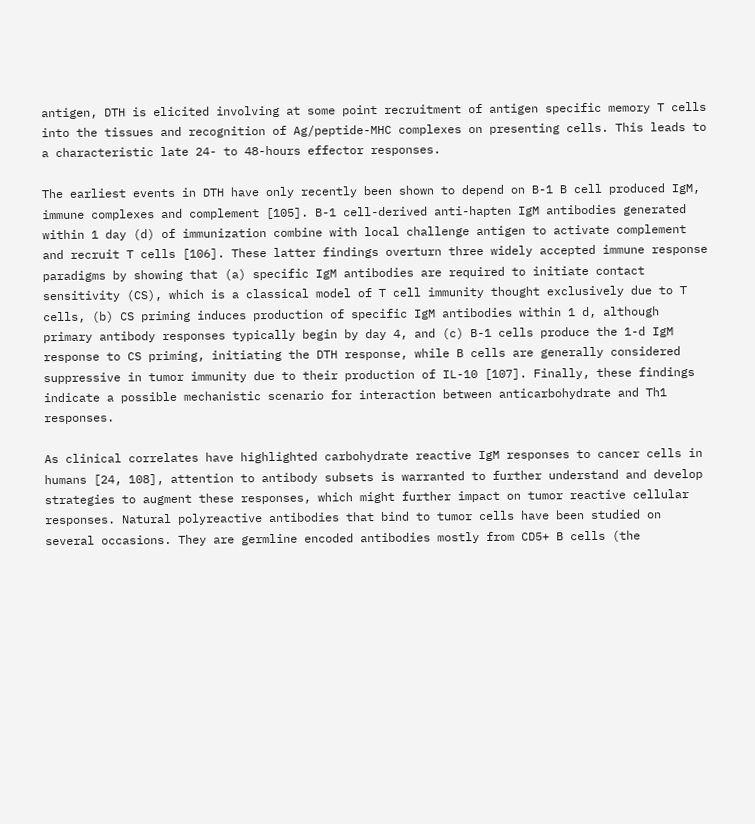antigen, DTH is elicited involving at some point recruitment of antigen specific memory T cells into the tissues and recognition of Ag/peptide-MHC complexes on presenting cells. This leads to a characteristic late 24- to 48-hours effector responses.

The earliest events in DTH have only recently been shown to depend on B-1 B cell produced IgM, immune complexes and complement [105]. B-1 cell-derived anti-hapten IgM antibodies generated within 1 day (d) of immunization combine with local challenge antigen to activate complement and recruit T cells [106]. These latter findings overturn three widely accepted immune response paradigms by showing that (a) specific IgM antibodies are required to initiate contact sensitivity (CS), which is a classical model of T cell immunity thought exclusively due to T cells, (b) CS priming induces production of specific IgM antibodies within 1 d, although primary antibody responses typically begin by day 4, and (c) B-1 cells produce the 1-d IgM response to CS priming, initiating the DTH response, while B cells are generally considered suppressive in tumor immunity due to their production of IL-10 [107]. Finally, these findings indicate a possible mechanistic scenario for interaction between anticarbohydrate and Th1 responses.

As clinical correlates have highlighted carbohydrate reactive IgM responses to cancer cells in humans [24, 108], attention to antibody subsets is warranted to further understand and develop strategies to augment these responses, which might further impact on tumor reactive cellular responses. Natural polyreactive antibodies that bind to tumor cells have been studied on several occasions. They are germline encoded antibodies mostly from CD5+ B cells (the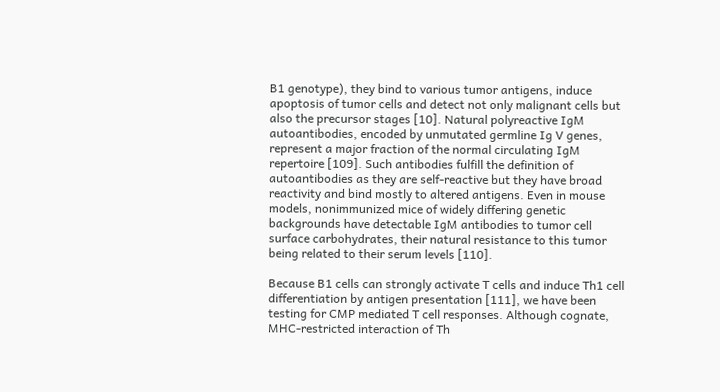B1 genotype), they bind to various tumor antigens, induce apoptosis of tumor cells and detect not only malignant cells but also the precursor stages [10]. Natural polyreactive IgM autoantibodies, encoded by unmutated germline Ig V genes, represent a major fraction of the normal circulating IgM repertoire [109]. Such antibodies fulfill the definition of autoantibodies as they are self-reactive but they have broad reactivity and bind mostly to altered antigens. Even in mouse models, nonimmunized mice of widely differing genetic backgrounds have detectable IgM antibodies to tumor cell surface carbohydrates, their natural resistance to this tumor being related to their serum levels [110].

Because B1 cells can strongly activate T cells and induce Th1 cell differentiation by antigen presentation [111], we have been testing for CMP mediated T cell responses. Although cognate, MHC-restricted interaction of Th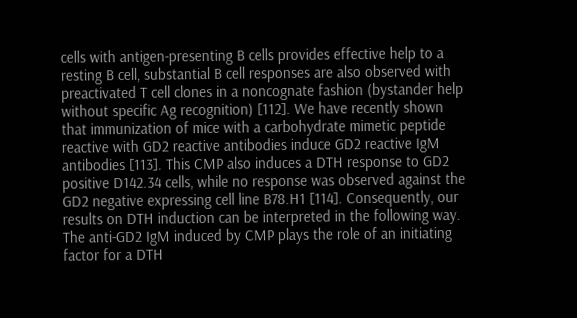cells with antigen-presenting B cells provides effective help to a resting B cell, substantial B cell responses are also observed with preactivated T cell clones in a noncognate fashion (bystander help without specific Ag recognition) [112]. We have recently shown that immunization of mice with a carbohydrate mimetic peptide reactive with GD2 reactive antibodies induce GD2 reactive IgM antibodies [113]. This CMP also induces a DTH response to GD2 positive D142.34 cells, while no response was observed against the GD2 negative expressing cell line B78.H1 [114]. Consequently, our results on DTH induction can be interpreted in the following way. The anti-GD2 IgM induced by CMP plays the role of an initiating factor for a DTH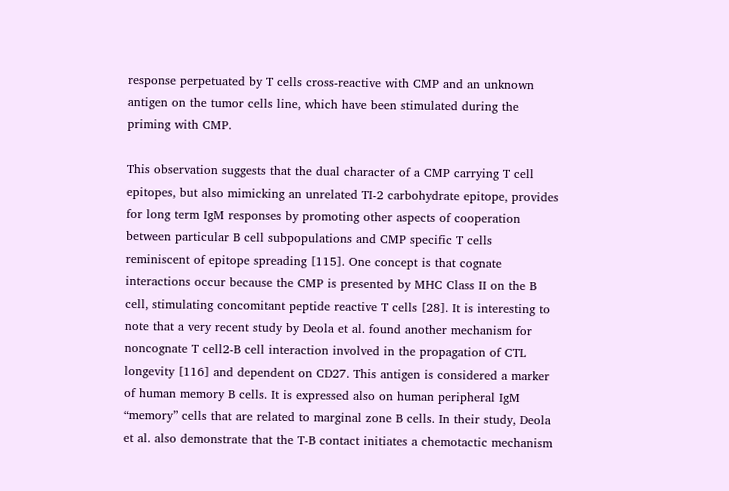response perpetuated by T cells cross-reactive with CMP and an unknown antigen on the tumor cells line, which have been stimulated during the priming with CMP.

This observation suggests that the dual character of a CMP carrying T cell epitopes, but also mimicking an unrelated TI-2 carbohydrate epitope, provides for long term IgM responses by promoting other aspects of cooperation between particular B cell subpopulations and CMP specific T cells reminiscent of epitope spreading [115]. One concept is that cognate interactions occur because the CMP is presented by MHC Class II on the B cell, stimulating concomitant peptide reactive T cells [28]. It is interesting to note that a very recent study by Deola et al. found another mechanism for noncognate T cell2-B cell interaction involved in the propagation of CTL longevity [116] and dependent on CD27. This antigen is considered a marker of human memory B cells. It is expressed also on human peripheral IgM “memory” cells that are related to marginal zone B cells. In their study, Deola et al. also demonstrate that the T-B contact initiates a chemotactic mechanism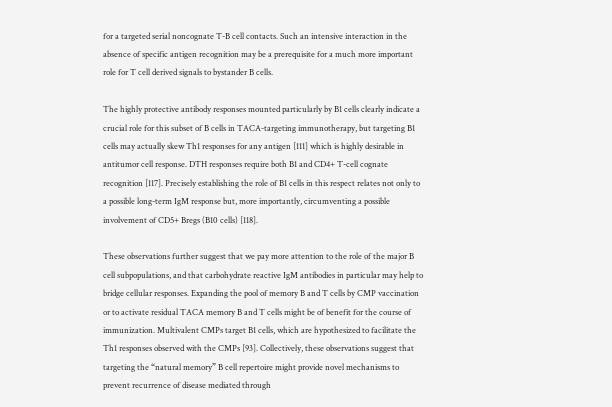for a targeted serial noncognate T-B cell contacts. Such an intensive interaction in the absence of specific antigen recognition may be a prerequisite for a much more important role for T cell derived signals to bystander B cells.

The highly protective antibody responses mounted particularly by B1 cells clearly indicate a crucial role for this subset of B cells in TACA-targeting immunotherapy, but targeting B1 cells may actually skew Th1 responses for any antigen [111] which is highly desirable in antitumor cell response. DTH responses require both B1 and CD4+ T-cell cognate recognition [117]. Precisely establishing the role of B1 cells in this respect relates not only to a possible long-term IgM response but, more importantly, circumventing a possible involvement of CD5+ Bregs (B10 cells) [118].

These observations further suggest that we pay more attention to the role of the major B cell subpopulations, and that carbohydrate reactive IgM antibodies in particular may help to bridge cellular responses. Expanding the pool of memory B and T cells by CMP vaccination or to activate residual TACA memory B and T cells might be of benefit for the course of immunization. Multivalent CMPs target B1 cells, which are hypothesized to facilitate the Th1 responses observed with the CMPs [93]. Collectively, these observations suggest that targeting the “natural memory” B cell repertoire might provide novel mechanisms to prevent recurrence of disease mediated through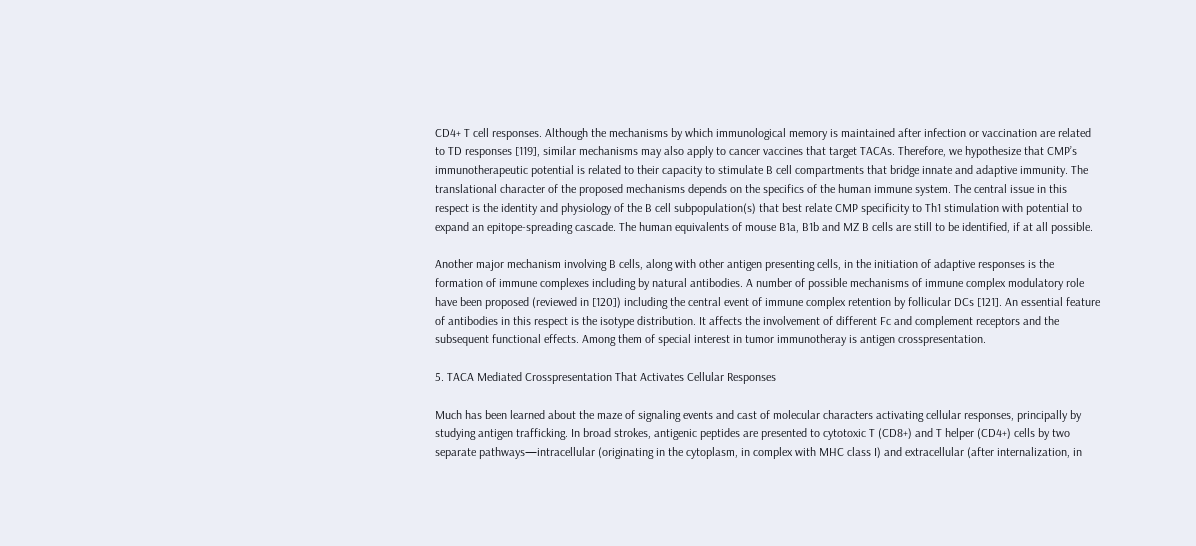CD4+ T cell responses. Although the mechanisms by which immunological memory is maintained after infection or vaccination are related to TD responses [119], similar mechanisms may also apply to cancer vaccines that target TACAs. Therefore, we hypothesize that CMP’s immunotherapeutic potential is related to their capacity to stimulate B cell compartments that bridge innate and adaptive immunity. The translational character of the proposed mechanisms depends on the specifics of the human immune system. The central issue in this respect is the identity and physiology of the B cell subpopulation(s) that best relate CMP specificity to Th1 stimulation with potential to expand an epitope-spreading cascade. The human equivalents of mouse B1a, B1b and MZ B cells are still to be identified, if at all possible.

Another major mechanism involving B cells, along with other antigen presenting cells, in the initiation of adaptive responses is the formation of immune complexes including by natural antibodies. A number of possible mechanisms of immune complex modulatory role have been proposed (reviewed in [120]) including the central event of immune complex retention by follicular DCs [121]. An essential feature of antibodies in this respect is the isotype distribution. It affects the involvement of different Fc and complement receptors and the subsequent functional effects. Among them of special interest in tumor immunotheray is antigen crosspresentation.

5. TACA Mediated Crosspresentation That Activates Cellular Responses

Much has been learned about the maze of signaling events and cast of molecular characters activating cellular responses, principally by studying antigen trafficking. In broad strokes, antigenic peptides are presented to cytotoxic T (CD8+) and T helper (CD4+) cells by two separate pathways—intracellular (originating in the cytoplasm, in complex with MHC class I) and extracellular (after internalization, in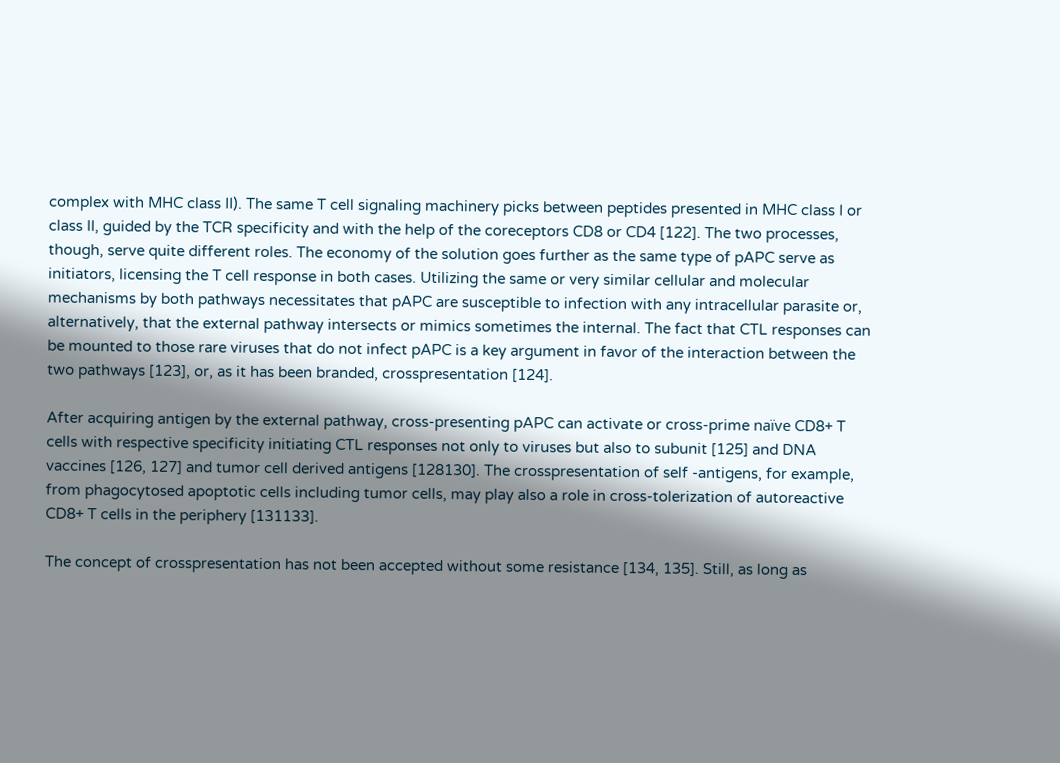complex with MHC class II). The same T cell signaling machinery picks between peptides presented in MHC class I or class II, guided by the TCR specificity and with the help of the coreceptors CD8 or CD4 [122]. The two processes, though, serve quite different roles. The economy of the solution goes further as the same type of pAPC serve as initiators, licensing the T cell response in both cases. Utilizing the same or very similar cellular and molecular mechanisms by both pathways necessitates that pAPC are susceptible to infection with any intracellular parasite or, alternatively, that the external pathway intersects or mimics sometimes the internal. The fact that CTL responses can be mounted to those rare viruses that do not infect pAPC is a key argument in favor of the interaction between the two pathways [123], or, as it has been branded, crosspresentation [124].

After acquiring antigen by the external pathway, cross-presenting pAPC can activate or cross-prime naïve CD8+ T cells with respective specificity initiating CTL responses not only to viruses but also to subunit [125] and DNA vaccines [126, 127] and tumor cell derived antigens [128130]. The crosspresentation of self -antigens, for example, from phagocytosed apoptotic cells including tumor cells, may play also a role in cross-tolerization of autoreactive CD8+ T cells in the periphery [131133].

The concept of crosspresentation has not been accepted without some resistance [134, 135]. Still, as long as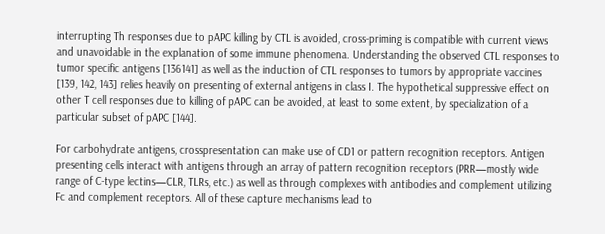interrupting Th responses due to pAPC killing by CTL is avoided, cross-priming is compatible with current views and unavoidable in the explanation of some immune phenomena. Understanding the observed CTL responses to tumor specific antigens [136141] as well as the induction of CTL responses to tumors by appropriate vaccines [139, 142, 143] relies heavily on presenting of external antigens in class I. The hypothetical suppressive effect on other T cell responses due to killing of pAPC can be avoided, at least to some extent, by specialization of a particular subset of pAPC [144].

For carbohydrate antigens, crosspresentation can make use of CD1 or pattern recognition receptors. Antigen presenting cells interact with antigens through an array of pattern recognition receptors (PRR—mostly wide range of C-type lectins—CLR, TLRs, etc.) as well as through complexes with antibodies and complement utilizing Fc and complement receptors. All of these capture mechanisms lead to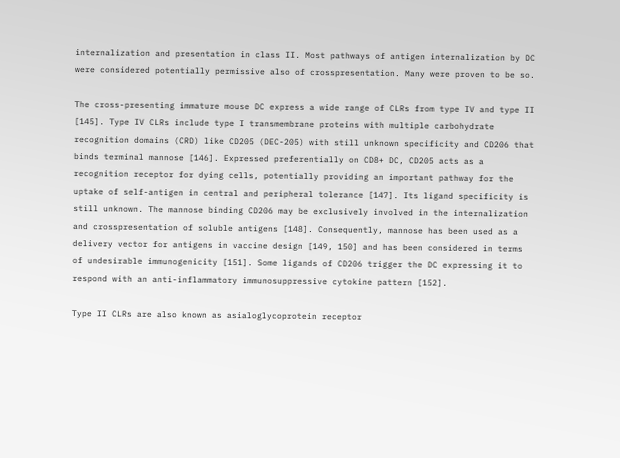internalization and presentation in class II. Most pathways of antigen internalization by DC were considered potentially permissive also of crosspresentation. Many were proven to be so.

The cross-presenting immature mouse DC express a wide range of CLRs from type IV and type II [145]. Type IV CLRs include type I transmembrane proteins with multiple carbohydrate recognition domains (CRD) like CD205 (DEC-205) with still unknown specificity and CD206 that binds terminal mannose [146]. Expressed preferentially on CD8+ DC, CD205 acts as a recognition receptor for dying cells, potentially providing an important pathway for the uptake of self-antigen in central and peripheral tolerance [147]. Its ligand specificity is still unknown. The mannose binding CD206 may be exclusively involved in the internalization and crosspresentation of soluble antigens [148]. Consequently, mannose has been used as a delivery vector for antigens in vaccine design [149, 150] and has been considered in terms of undesirable immunogenicity [151]. Some ligands of CD206 trigger the DC expressing it to respond with an anti-inflammatory immunosuppressive cytokine pattern [152].

Type II CLRs are also known as asialoglycoprotein receptor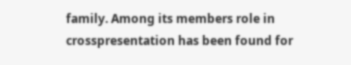family. Among its members role in crosspresentation has been found for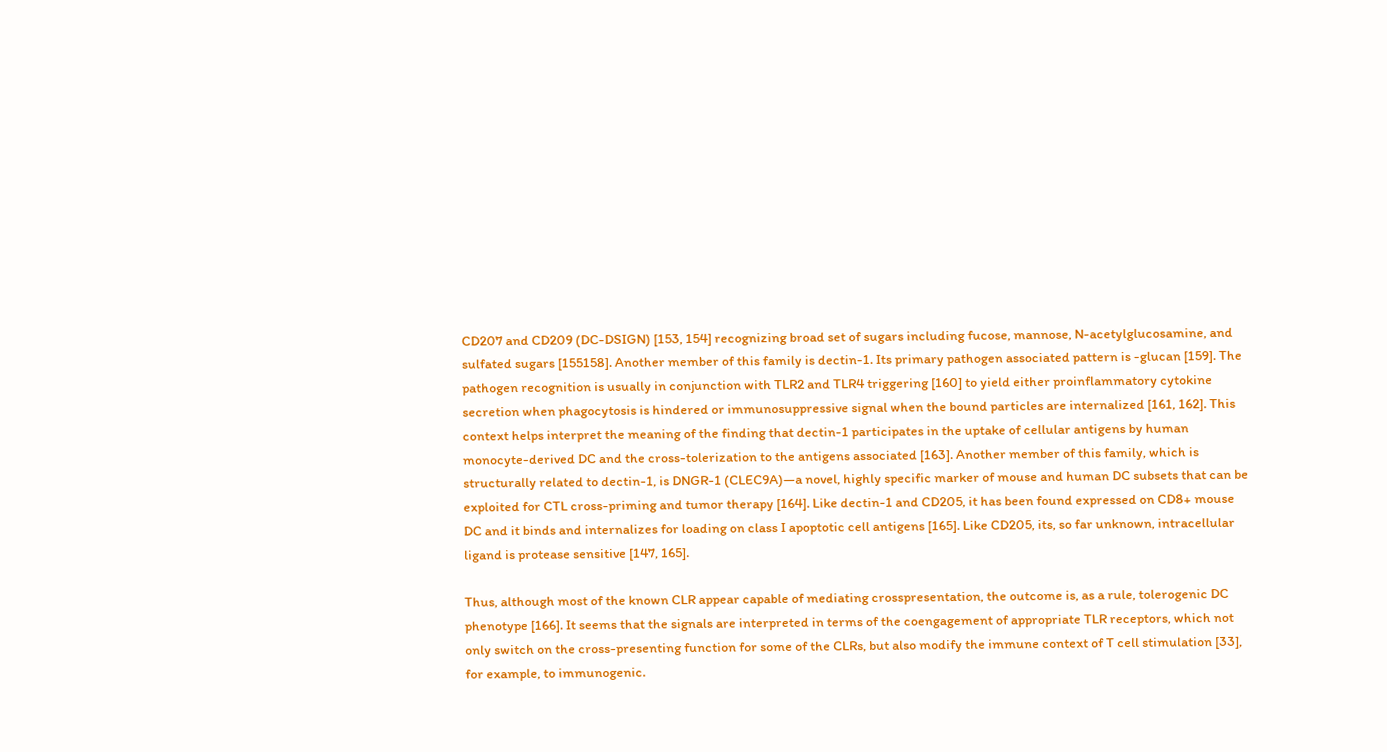CD207 and CD209 (DC-DSIGN) [153, 154] recognizing broad set of sugars including fucose, mannose, N-acetylglucosamine, and sulfated sugars [155158]. Another member of this family is dectin-1. Its primary pathogen associated pattern is -glucan [159]. The pathogen recognition is usually in conjunction with TLR2 and TLR4 triggering [160] to yield either proinflammatory cytokine secretion when phagocytosis is hindered or immunosuppressive signal when the bound particles are internalized [161, 162]. This context helps interpret the meaning of the finding that dectin-1 participates in the uptake of cellular antigens by human monocyte-derived DC and the cross-tolerization to the antigens associated [163]. Another member of this family, which is structurally related to dectin-1, is DNGR-1 (CLEC9A)—a novel, highly specific marker of mouse and human DC subsets that can be exploited for CTL cross-priming and tumor therapy [164]. Like dectin-1 and CD205, it has been found expressed on CD8+ mouse DC and it binds and internalizes for loading on class I apoptotic cell antigens [165]. Like CD205, its, so far unknown, intracellular ligand is protease sensitive [147, 165].

Thus, although most of the known CLR appear capable of mediating crosspresentation, the outcome is, as a rule, tolerogenic DC phenotype [166]. It seems that the signals are interpreted in terms of the coengagement of appropriate TLR receptors, which not only switch on the cross-presenting function for some of the CLRs, but also modify the immune context of T cell stimulation [33], for example, to immunogenic.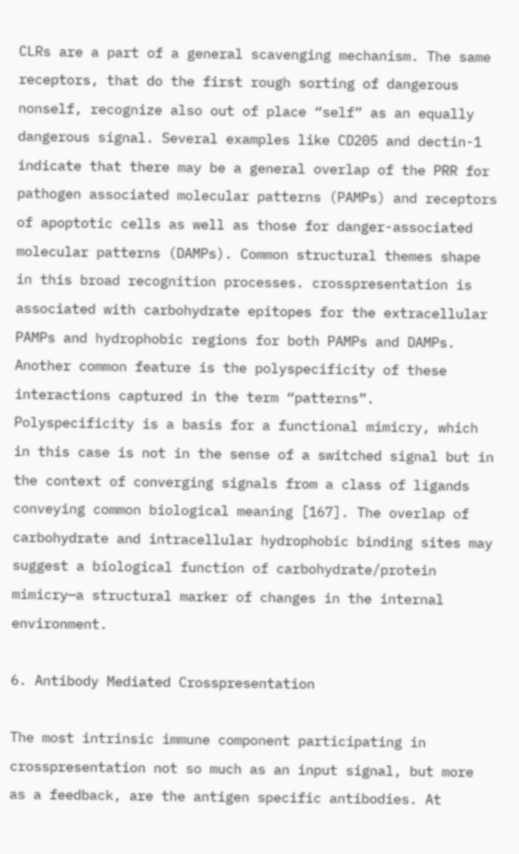CLRs are a part of a general scavenging mechanism. The same receptors, that do the first rough sorting of dangerous nonself, recognize also out of place “self” as an equally dangerous signal. Several examples like CD205 and dectin-1 indicate that there may be a general overlap of the PRR for pathogen associated molecular patterns (PAMPs) and receptors of apoptotic cells as well as those for danger-associated molecular patterns (DAMPs). Common structural themes shape in this broad recognition processes. crosspresentation is associated with carbohydrate epitopes for the extracellular PAMPs and hydrophobic regions for both PAMPs and DAMPs. Another common feature is the polyspecificity of these interactions captured in the term “patterns”. Polyspecificity is a basis for a functional mimicry, which in this case is not in the sense of a switched signal but in the context of converging signals from a class of ligands conveying common biological meaning [167]. The overlap of carbohydrate and intracellular hydrophobic binding sites may suggest a biological function of carbohydrate/protein mimicry—a structural marker of changes in the internal environment.

6. Antibody Mediated Crosspresentation

The most intrinsic immune component participating in crosspresentation not so much as an input signal, but more as a feedback, are the antigen specific antibodies. At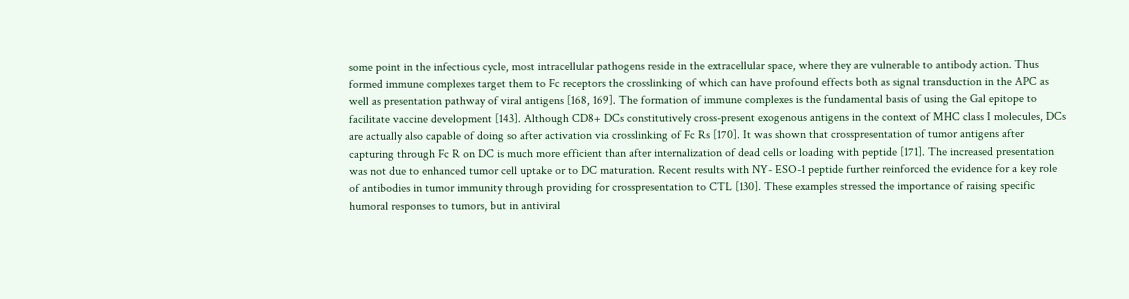some point in the infectious cycle, most intracellular pathogens reside in the extracellular space, where they are vulnerable to antibody action. Thus formed immune complexes target them to Fc receptors the crosslinking of which can have profound effects both as signal transduction in the APC as well as presentation pathway of viral antigens [168, 169]. The formation of immune complexes is the fundamental basis of using the Gal epitope to facilitate vaccine development [143]. Although CD8+ DCs constitutively cross-present exogenous antigens in the context of MHC class I molecules, DCs are actually also capable of doing so after activation via crosslinking of Fc Rs [170]. It was shown that crosspresentation of tumor antigens after capturing through Fc R on DC is much more efficient than after internalization of dead cells or loading with peptide [171]. The increased presentation was not due to enhanced tumor cell uptake or to DC maturation. Recent results with NY- ESO-1 peptide further reinforced the evidence for a key role of antibodies in tumor immunity through providing for crosspresentation to CTL [130]. These examples stressed the importance of raising specific humoral responses to tumors, but in antiviral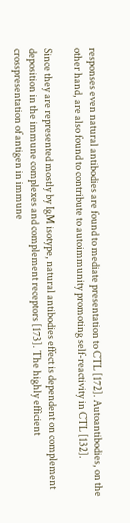responses even natural antibodies are found to mediate presentation to CTL [172]. Autoantibodies, on the other hand, are also found to contribute to autoimmunity promoting self-reactivity in CTL [132].

Since they are represented mostly by IgM isotype, natural antibodies effect is dependent on complement deposition in the immune complexes and complement receptors [173]. The highly efficient crosspresentation of antigen in immune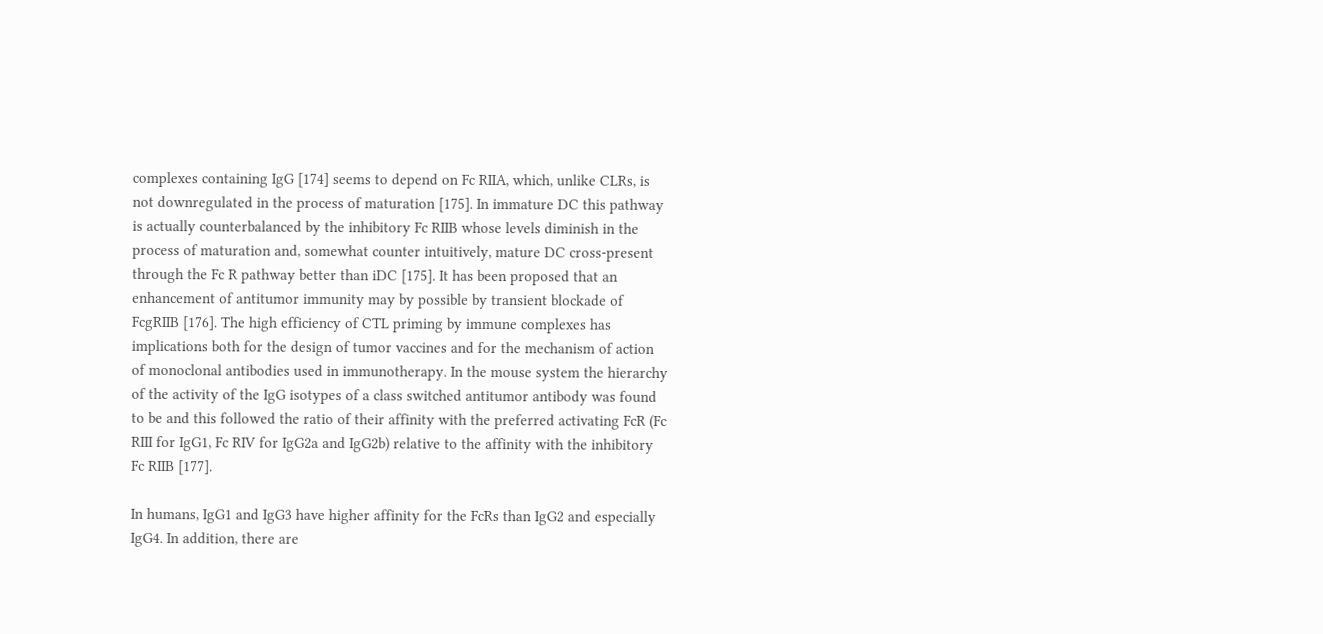complexes containing IgG [174] seems to depend on Fc RIIA, which, unlike CLRs, is not downregulated in the process of maturation [175]. In immature DC this pathway is actually counterbalanced by the inhibitory Fc RIIB whose levels diminish in the process of maturation and, somewhat counter intuitively, mature DC cross-present through the Fc R pathway better than iDC [175]. It has been proposed that an enhancement of antitumor immunity may by possible by transient blockade of FcgRIIB [176]. The high efficiency of CTL priming by immune complexes has implications both for the design of tumor vaccines and for the mechanism of action of monoclonal antibodies used in immunotherapy. In the mouse system the hierarchy of the activity of the IgG isotypes of a class switched antitumor antibody was found to be and this followed the ratio of their affinity with the preferred activating FcR (Fc RIII for IgG1, Fc RIV for IgG2a and IgG2b) relative to the affinity with the inhibitory Fc RIIB [177].

In humans, IgG1 and IgG3 have higher affinity for the FcRs than IgG2 and especially IgG4. In addition, there are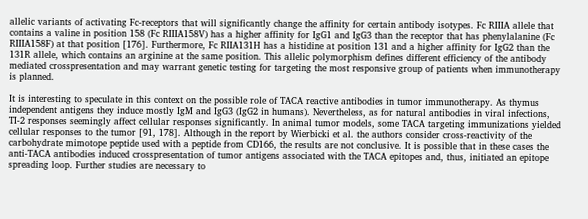allelic variants of activating Fc-receptors that will significantly change the affinity for certain antibody isotypes. Fc RIIIA allele that contains a valine in position 158 (Fc RIIIA158V) has a higher affinity for IgG1 and IgG3 than the receptor that has phenylalanine (Fc RIIIA158F) at that position [176]. Furthermore, Fc RIIA131H has a histidine at position 131 and a higher affinity for IgG2 than the 131R allele, which contains an arginine at the same position. This allelic polymorphism defines different efficiency of the antibody mediated crosspresentation and may warrant genetic testing for targeting the most responsive group of patients when immunotherapy is planned.

It is interesting to speculate in this context on the possible role of TACA reactive antibodies in tumor immunotherapy. As thymus independent antigens they induce mostly IgM and IgG3 (IgG2 in humans). Nevertheless, as for natural antibodies in viral infections, TI-2 responses seemingly affect cellular responses significantly. In animal tumor models, some TACA targeting immunizations yielded cellular responses to the tumor [91, 178]. Although in the report by Wierbicki et al. the authors consider cross-reactivity of the carbohydrate mimotope peptide used with a peptide from CD166, the results are not conclusive. It is possible that in these cases the anti-TACA antibodies induced crosspresentation of tumor antigens associated with the TACA epitopes and, thus, initiated an epitope spreading loop. Further studies are necessary to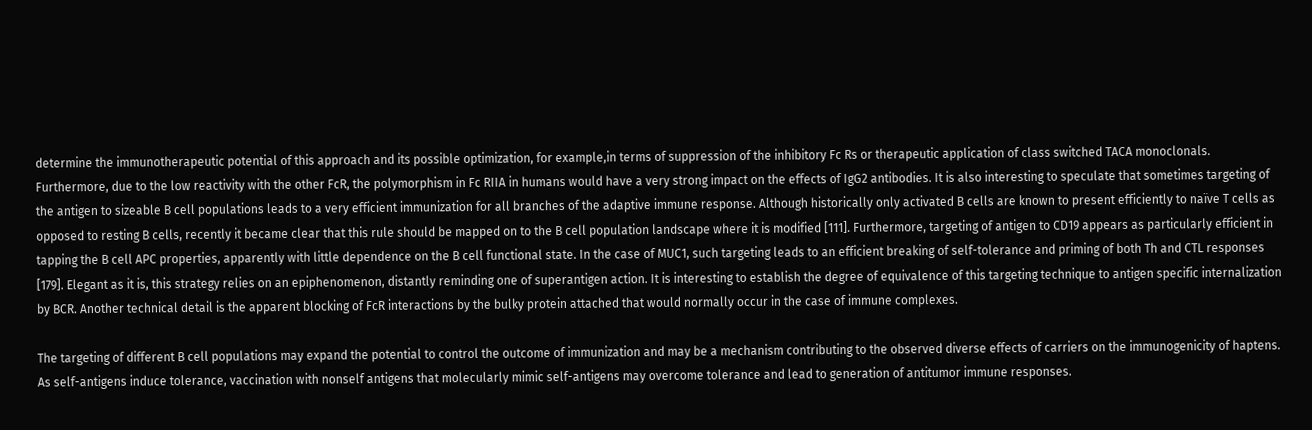determine the immunotherapeutic potential of this approach and its possible optimization, for example,in terms of suppression of the inhibitory Fc Rs or therapeutic application of class switched TACA monoclonals. Furthermore, due to the low reactivity with the other FcR, the polymorphism in Fc RIIA in humans would have a very strong impact on the effects of IgG2 antibodies. It is also interesting to speculate that sometimes targeting of the antigen to sizeable B cell populations leads to a very efficient immunization for all branches of the adaptive immune response. Although historically only activated B cells are known to present efficiently to naïve T cells as opposed to resting B cells, recently it became clear that this rule should be mapped on to the B cell population landscape where it is modified [111]. Furthermore, targeting of antigen to CD19 appears as particularly efficient in tapping the B cell APC properties, apparently with little dependence on the B cell functional state. In the case of MUC1, such targeting leads to an efficient breaking of self-tolerance and priming of both Th and CTL responses [179]. Elegant as it is, this strategy relies on an epiphenomenon, distantly reminding one of superantigen action. It is interesting to establish the degree of equivalence of this targeting technique to antigen specific internalization by BCR. Another technical detail is the apparent blocking of FcR interactions by the bulky protein attached that would normally occur in the case of immune complexes.

The targeting of different B cell populations may expand the potential to control the outcome of immunization and may be a mechanism contributing to the observed diverse effects of carriers on the immunogenicity of haptens. As self-antigens induce tolerance, vaccination with nonself antigens that molecularly mimic self-antigens may overcome tolerance and lead to generation of antitumor immune responses.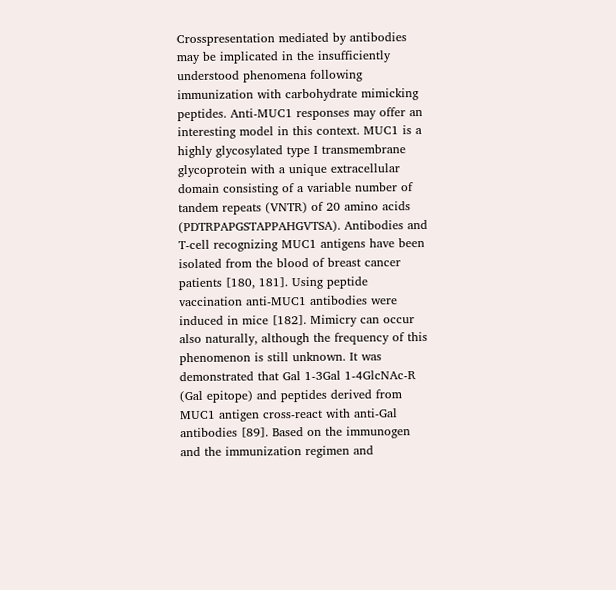Crosspresentation mediated by antibodies may be implicated in the insufficiently understood phenomena following immunization with carbohydrate mimicking peptides. Anti-MUC1 responses may offer an interesting model in this context. MUC1 is a highly glycosylated type I transmembrane glycoprotein with a unique extracellular domain consisting of a variable number of tandem repeats (VNTR) of 20 amino acids (PDTRPAPGSTAPPAHGVTSA). Antibodies and T-cell recognizing MUC1 antigens have been isolated from the blood of breast cancer patients [180, 181]. Using peptide vaccination anti-MUC1 antibodies were induced in mice [182]. Mimicry can occur also naturally, although the frequency of this phenomenon is still unknown. It was demonstrated that Gal 1-3Gal 1-4GlcNAc-R (Gal epitope) and peptides derived from MUC1 antigen cross-react with anti-Gal antibodies [89]. Based on the immunogen and the immunization regimen and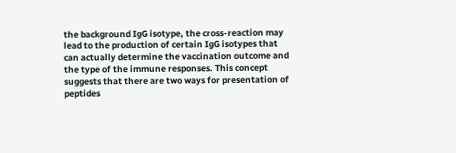the background IgG isotype, the cross-reaction may lead to the production of certain IgG isotypes that can actually determine the vaccination outcome and the type of the immune responses. This concept suggests that there are two ways for presentation of peptides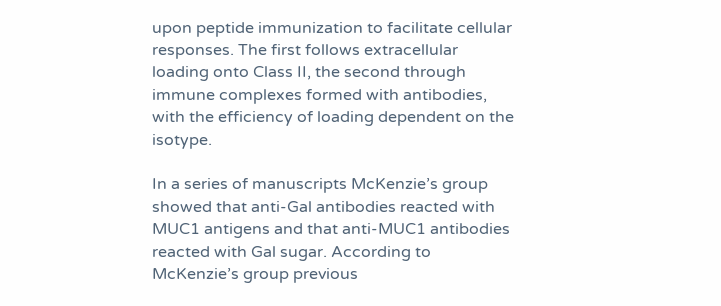upon peptide immunization to facilitate cellular responses. The first follows extracellular loading onto Class II, the second through immune complexes formed with antibodies, with the efficiency of loading dependent on the isotype.

In a series of manuscripts McKenzie’s group showed that anti-Gal antibodies reacted with MUC1 antigens and that anti-MUC1 antibodies reacted with Gal sugar. According to McKenzie’s group previous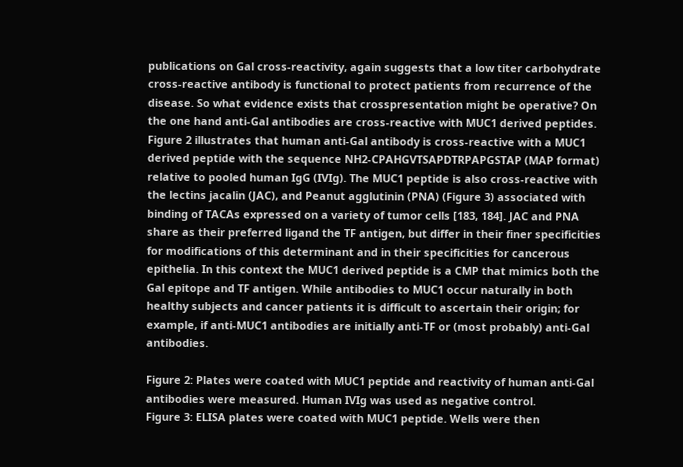publications on Gal cross-reactivity, again suggests that a low titer carbohydrate cross-reactive antibody is functional to protect patients from recurrence of the disease. So what evidence exists that crosspresentation might be operative? On the one hand anti-Gal antibodies are cross-reactive with MUC1 derived peptides. Figure 2 illustrates that human anti-Gal antibody is cross-reactive with a MUC1 derived peptide with the sequence NH2-CPAHGVTSAPDTRPAPGSTAP (MAP format) relative to pooled human IgG (IVIg). The MUC1 peptide is also cross-reactive with the lectins jacalin (JAC), and Peanut agglutinin (PNA) (Figure 3) associated with binding of TACAs expressed on a variety of tumor cells [183, 184]. JAC and PNA share as their preferred ligand the TF antigen, but differ in their finer specificities for modifications of this determinant and in their specificities for cancerous epithelia. In this context the MUC1 derived peptide is a CMP that mimics both the Gal epitope and TF antigen. While antibodies to MUC1 occur naturally in both healthy subjects and cancer patients it is difficult to ascertain their origin; for example, if anti-MUC1 antibodies are initially anti-TF or (most probably) anti-Gal antibodies.

Figure 2: Plates were coated with MUC1 peptide and reactivity of human anti-Gal antibodies were measured. Human IVIg was used as negative control.
Figure 3: ELISA plates were coated with MUC1 peptide. Wells were then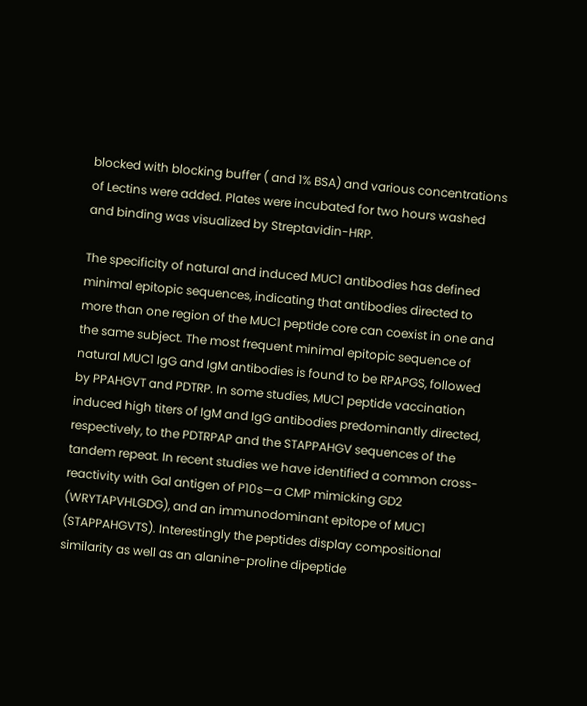blocked with blocking buffer ( and 1% BSA) and various concentrations of Lectins were added. Plates were incubated for two hours washed and binding was visualized by Streptavidin-HRP.

The specificity of natural and induced MUC1 antibodies has defined minimal epitopic sequences, indicating that antibodies directed to more than one region of the MUC1 peptide core can coexist in one and the same subject. The most frequent minimal epitopic sequence of natural MUC1 IgG and IgM antibodies is found to be RPAPGS, followed by PPAHGVT and PDTRP. In some studies, MUC1 peptide vaccination induced high titers of IgM and IgG antibodies predominantly directed, respectively, to the PDTRPAP and the STAPPAHGV sequences of the tandem repeat. In recent studies we have identified a common cross-reactivity with Gal antigen of P10s—a CMP mimicking GD2 (WRYTAPVHLGDG), and an immunodominant epitope of MUC1 (STAPPAHGVTS). Interestingly the peptides display compositional similarity as well as an alanine-proline dipeptide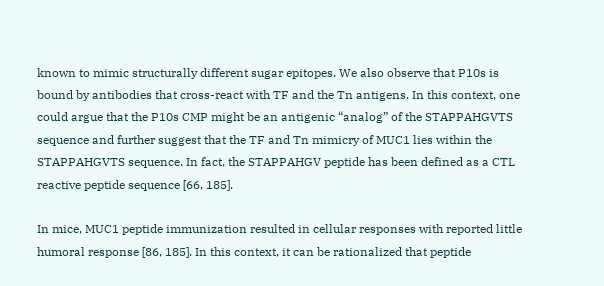known to mimic structurally different sugar epitopes. We also observe that P10s is bound by antibodies that cross-react with TF and the Tn antigens. In this context, one could argue that the P10s CMP might be an antigenic “analog” of the STAPPAHGVTS sequence and further suggest that the TF and Tn mimicry of MUC1 lies within the STAPPAHGVTS sequence. In fact, the STAPPAHGV peptide has been defined as a CTL reactive peptide sequence [66, 185].

In mice, MUC1 peptide immunization resulted in cellular responses with reported little humoral response [86, 185]. In this context, it can be rationalized that peptide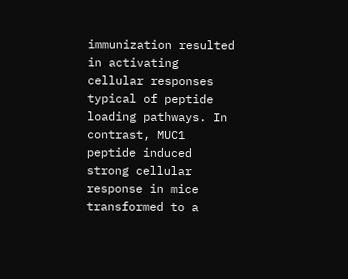immunization resulted in activating cellular responses typical of peptide loading pathways. In contrast, MUC1 peptide induced strong cellular response in mice transformed to a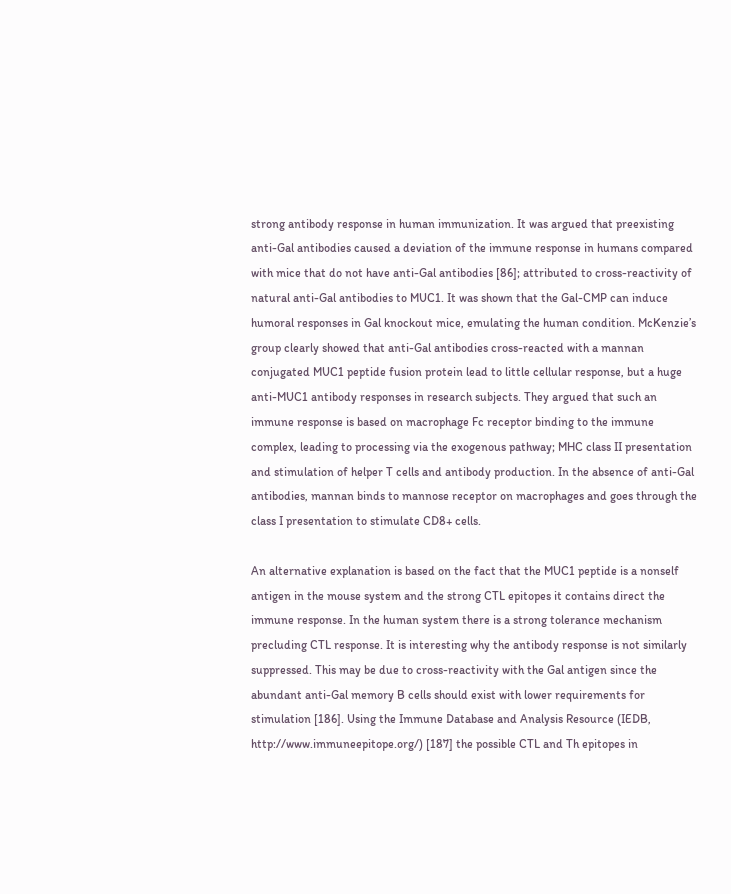strong antibody response in human immunization. It was argued that preexisting anti-Gal antibodies caused a deviation of the immune response in humans compared with mice that do not have anti-Gal antibodies [86]; attributed to cross-reactivity of natural anti-Gal antibodies to MUC1. It was shown that the Gal-CMP can induce humoral responses in Gal knockout mice, emulating the human condition. McKenzie’s group clearly showed that anti-Gal antibodies cross-reacted with a mannan conjugated MUC1 peptide fusion protein lead to little cellular response, but a huge anti-MUC1 antibody responses in research subjects. They argued that such an immune response is based on macrophage Fc receptor binding to the immune complex, leading to processing via the exogenous pathway; MHC class II presentation and stimulation of helper T cells and antibody production. In the absence of anti-Gal antibodies, mannan binds to mannose receptor on macrophages and goes through the class I presentation to stimulate CD8+ cells.

An alternative explanation is based on the fact that the MUC1 peptide is a nonself antigen in the mouse system and the strong CTL epitopes it contains direct the immune response. In the human system there is a strong tolerance mechanism precluding CTL response. It is interesting why the antibody response is not similarly suppressed. This may be due to cross-reactivity with the Gal antigen since the abundant anti-Gal memory B cells should exist with lower requirements for stimulation [186]. Using the Immune Database and Analysis Resource (IEDB, http://www.immuneepitope.org/) [187] the possible CTL and Th epitopes in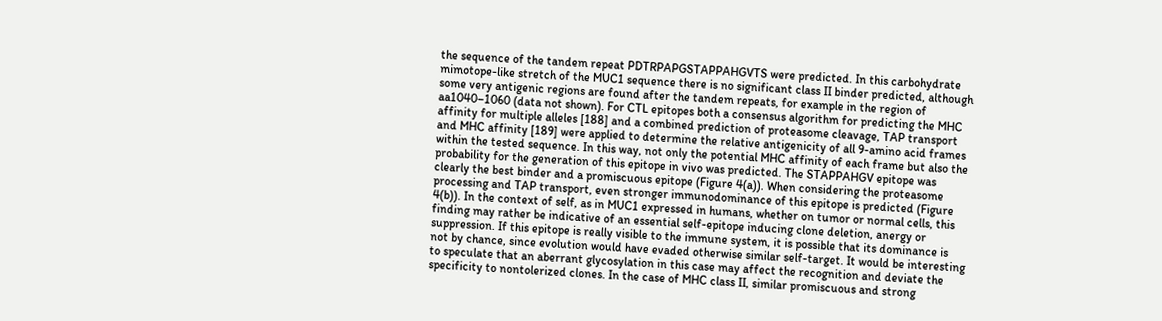the sequence of the tandem repeat PDTRPAPGSTAPPAHGVTS were predicted. In this carbohydrate mimotope-like stretch of the MUC1 sequence there is no significant class II binder predicted, although some very antigenic regions are found after the tandem repeats, for example in the region of aa1040–1060 (data not shown). For CTL epitopes both a consensus algorithm for predicting the MHC affinity for multiple alleles [188] and a combined prediction of proteasome cleavage, TAP transport and MHC affinity [189] were applied to determine the relative antigenicity of all 9-amino acid frames within the tested sequence. In this way, not only the potential MHC affinity of each frame but also the probability for the generation of this epitope in vivo was predicted. The STAPPAHGV epitope was clearly the best binder and a promiscuous epitope (Figure 4(a)). When considering the proteasome processing and TAP transport, even stronger immunodominance of this epitope is predicted (Figure 4(b)). In the context of self, as in MUC1 expressed in humans, whether on tumor or normal cells, this finding may rather be indicative of an essential self-epitope inducing clone deletion, anergy or suppression. If this epitope is really visible to the immune system, it is possible that its dominance is not by chance, since evolution would have evaded otherwise similar self-target. It would be interesting to speculate that an aberrant glycosylation in this case may affect the recognition and deviate the specificity to nontolerized clones. In the case of MHC class II, similar promiscuous and strong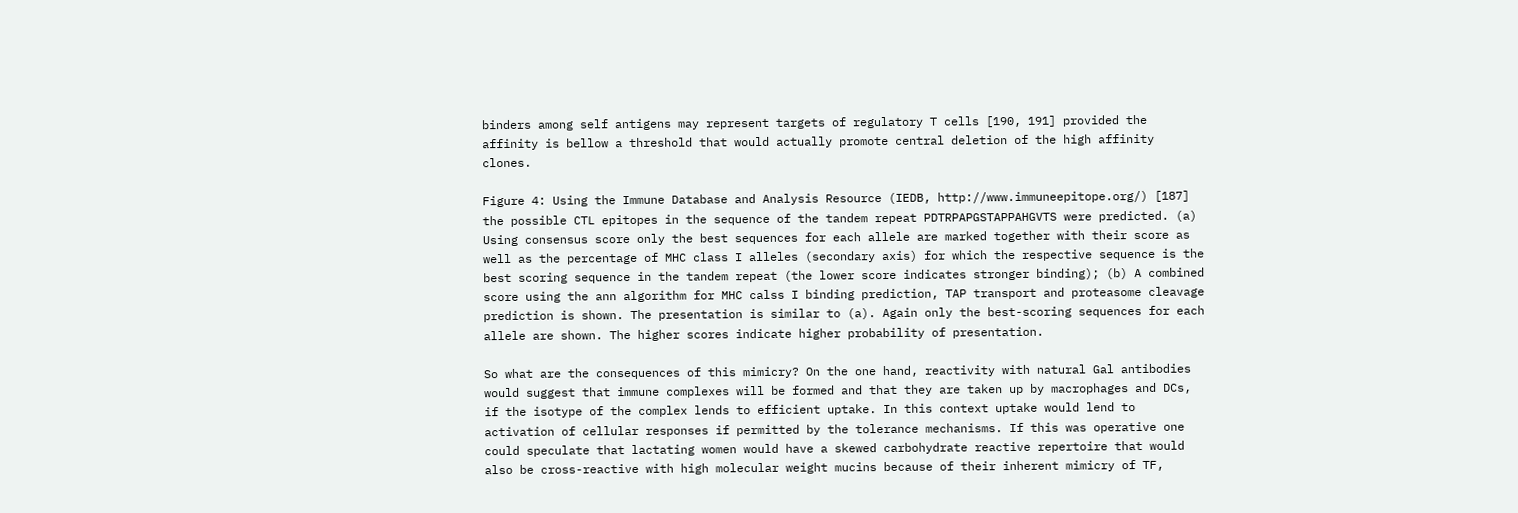binders among self antigens may represent targets of regulatory T cells [190, 191] provided the affinity is bellow a threshold that would actually promote central deletion of the high affinity clones.

Figure 4: Using the Immune Database and Analysis Resource (IEDB, http://www.immuneepitope.org/) [187] the possible CTL epitopes in the sequence of the tandem repeat PDTRPAPGSTAPPAHGVTS were predicted. (a) Using consensus score only the best sequences for each allele are marked together with their score as well as the percentage of MHC class I alleles (secondary axis) for which the respective sequence is the best scoring sequence in the tandem repeat (the lower score indicates stronger binding); (b) A combined score using the ann algorithm for MHC calss I binding prediction, TAP transport and proteasome cleavage prediction is shown. The presentation is similar to (a). Again only the best-scoring sequences for each allele are shown. The higher scores indicate higher probability of presentation.

So what are the consequences of this mimicry? On the one hand, reactivity with natural Gal antibodies would suggest that immune complexes will be formed and that they are taken up by macrophages and DCs, if the isotype of the complex lends to efficient uptake. In this context uptake would lend to activation of cellular responses if permitted by the tolerance mechanisms. If this was operative one could speculate that lactating women would have a skewed carbohydrate reactive repertoire that would also be cross-reactive with high molecular weight mucins because of their inherent mimicry of TF,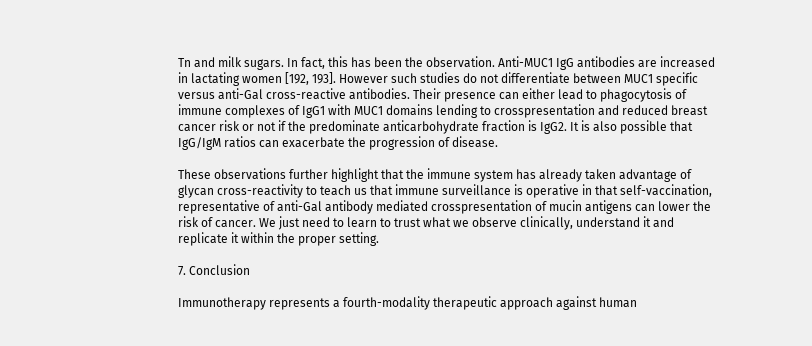Tn and milk sugars. In fact, this has been the observation. Anti-MUC1 IgG antibodies are increased in lactating women [192, 193]. However such studies do not differentiate between MUC1 specific versus anti-Gal cross-reactive antibodies. Their presence can either lead to phagocytosis of immune complexes of IgG1 with MUC1 domains lending to crosspresentation and reduced breast cancer risk or not if the predominate anticarbohydrate fraction is IgG2. It is also possible that IgG/IgM ratios can exacerbate the progression of disease.

These observations further highlight that the immune system has already taken advantage of glycan cross-reactivity to teach us that immune surveillance is operative in that self-vaccination, representative of anti-Gal antibody mediated crosspresentation of mucin antigens can lower the risk of cancer. We just need to learn to trust what we observe clinically, understand it and replicate it within the proper setting.

7. Conclusion

Immunotherapy represents a fourth-modality therapeutic approach against human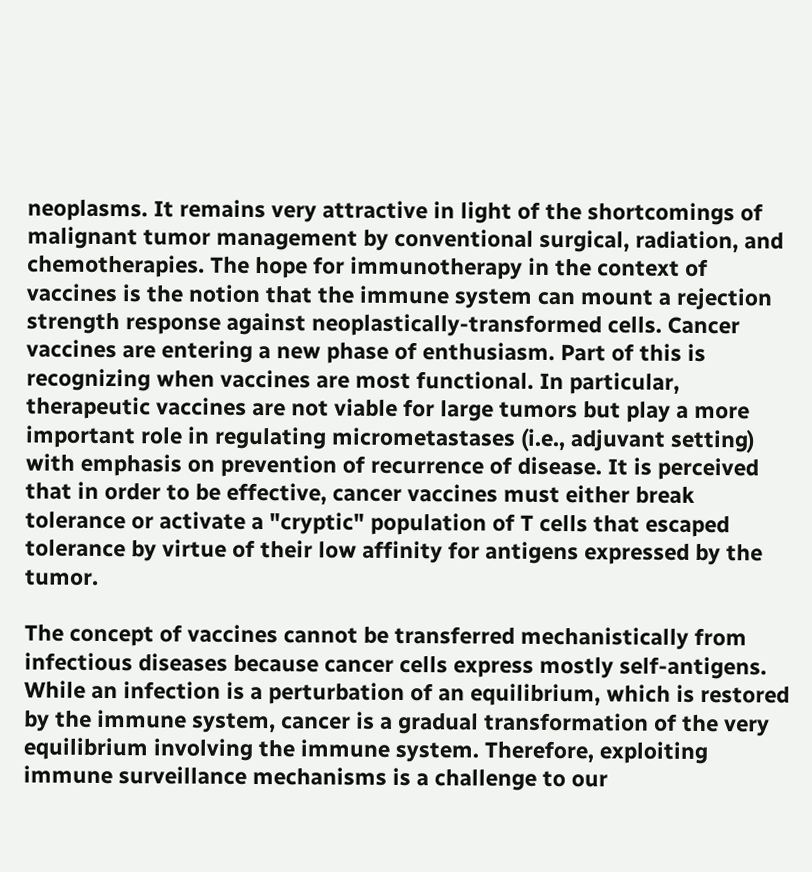neoplasms. It remains very attractive in light of the shortcomings of malignant tumor management by conventional surgical, radiation, and chemotherapies. The hope for immunotherapy in the context of vaccines is the notion that the immune system can mount a rejection strength response against neoplastically-transformed cells. Cancer vaccines are entering a new phase of enthusiasm. Part of this is recognizing when vaccines are most functional. In particular, therapeutic vaccines are not viable for large tumors but play a more important role in regulating micrometastases (i.e., adjuvant setting) with emphasis on prevention of recurrence of disease. It is perceived that in order to be effective, cancer vaccines must either break tolerance or activate a "cryptic" population of T cells that escaped tolerance by virtue of their low affinity for antigens expressed by the tumor.

The concept of vaccines cannot be transferred mechanistically from infectious diseases because cancer cells express mostly self-antigens. While an infection is a perturbation of an equilibrium, which is restored by the immune system, cancer is a gradual transformation of the very equilibrium involving the immune system. Therefore, exploiting immune surveillance mechanisms is a challenge to our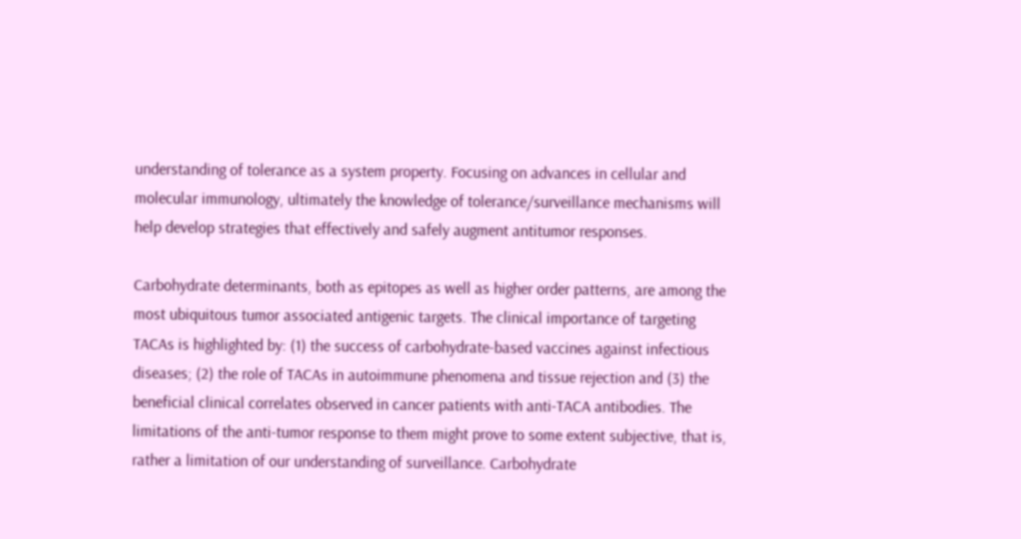understanding of tolerance as a system property. Focusing on advances in cellular and molecular immunology, ultimately the knowledge of tolerance/surveillance mechanisms will help develop strategies that effectively and safely augment antitumor responses.

Carbohydrate determinants, both as epitopes as well as higher order patterns, are among the most ubiquitous tumor associated antigenic targets. The clinical importance of targeting TACAs is highlighted by: (1) the success of carbohydrate-based vaccines against infectious diseases; (2) the role of TACAs in autoimmune phenomena and tissue rejection and (3) the beneficial clinical correlates observed in cancer patients with anti-TACA antibodies. The limitations of the anti-tumor response to them might prove to some extent subjective, that is, rather a limitation of our understanding of surveillance. Carbohydrate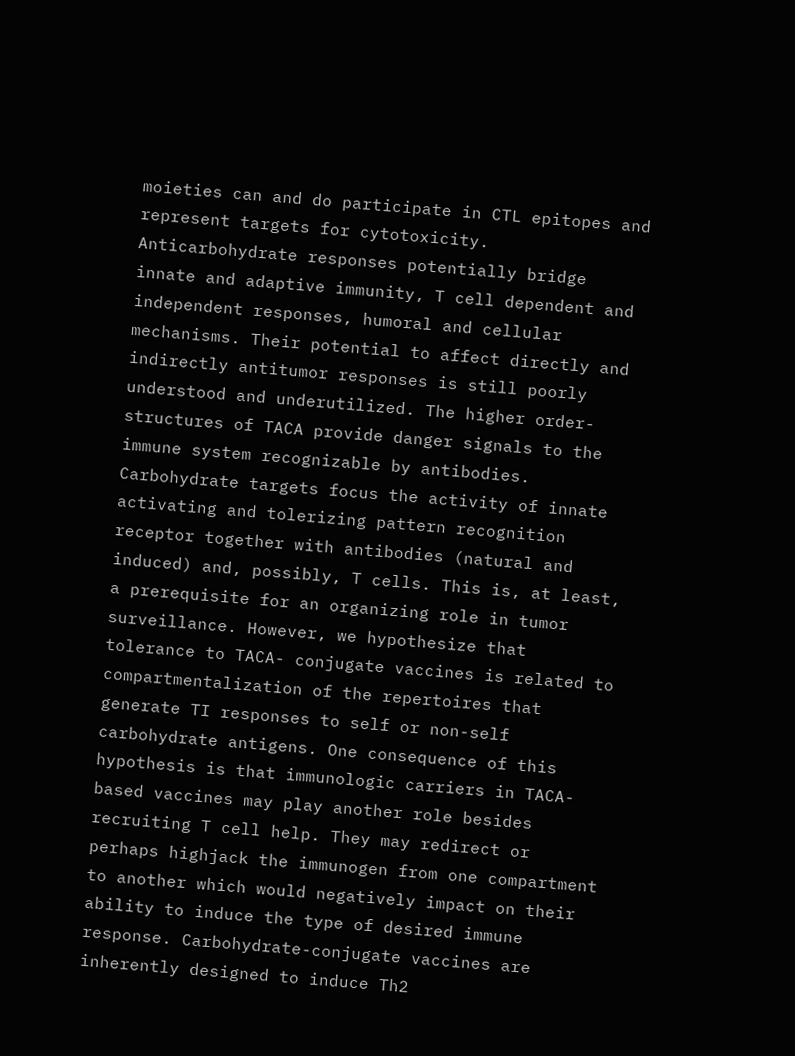moieties can and do participate in CTL epitopes and represent targets for cytotoxicity. Anticarbohydrate responses potentially bridge innate and adaptive immunity, T cell dependent and independent responses, humoral and cellular mechanisms. Their potential to affect directly and indirectly antitumor responses is still poorly understood and underutilized. The higher order-structures of TACA provide danger signals to the immune system recognizable by antibodies. Carbohydrate targets focus the activity of innate activating and tolerizing pattern recognition receptor together with antibodies (natural and induced) and, possibly, T cells. This is, at least, a prerequisite for an organizing role in tumor surveillance. However, we hypothesize that tolerance to TACA- conjugate vaccines is related to compartmentalization of the repertoires that generate TI responses to self or non-self carbohydrate antigens. One consequence of this hypothesis is that immunologic carriers in TACA-based vaccines may play another role besides recruiting T cell help. They may redirect or perhaps highjack the immunogen from one compartment to another which would negatively impact on their ability to induce the type of desired immune response. Carbohydrate-conjugate vaccines are inherently designed to induce Th2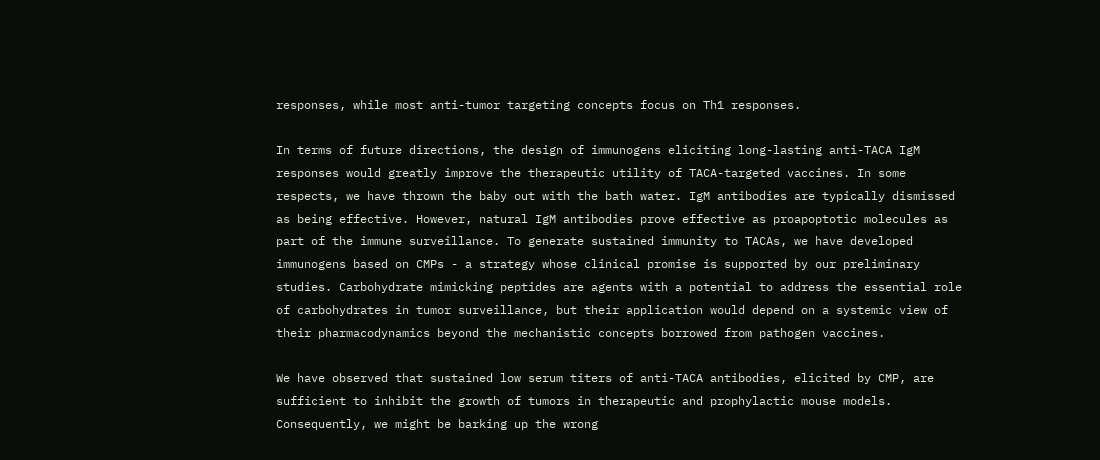responses, while most anti-tumor targeting concepts focus on Th1 responses.

In terms of future directions, the design of immunogens eliciting long-lasting anti-TACA IgM responses would greatly improve the therapeutic utility of TACA-targeted vaccines. In some respects, we have thrown the baby out with the bath water. IgM antibodies are typically dismissed as being effective. However, natural IgM antibodies prove effective as proapoptotic molecules as part of the immune surveillance. To generate sustained immunity to TACAs, we have developed immunogens based on CMPs - a strategy whose clinical promise is supported by our preliminary studies. Carbohydrate mimicking peptides are agents with a potential to address the essential role of carbohydrates in tumor surveillance, but their application would depend on a systemic view of their pharmacodynamics beyond the mechanistic concepts borrowed from pathogen vaccines.

We have observed that sustained low serum titers of anti-TACA antibodies, elicited by CMP, are sufficient to inhibit the growth of tumors in therapeutic and prophylactic mouse models. Consequently, we might be barking up the wrong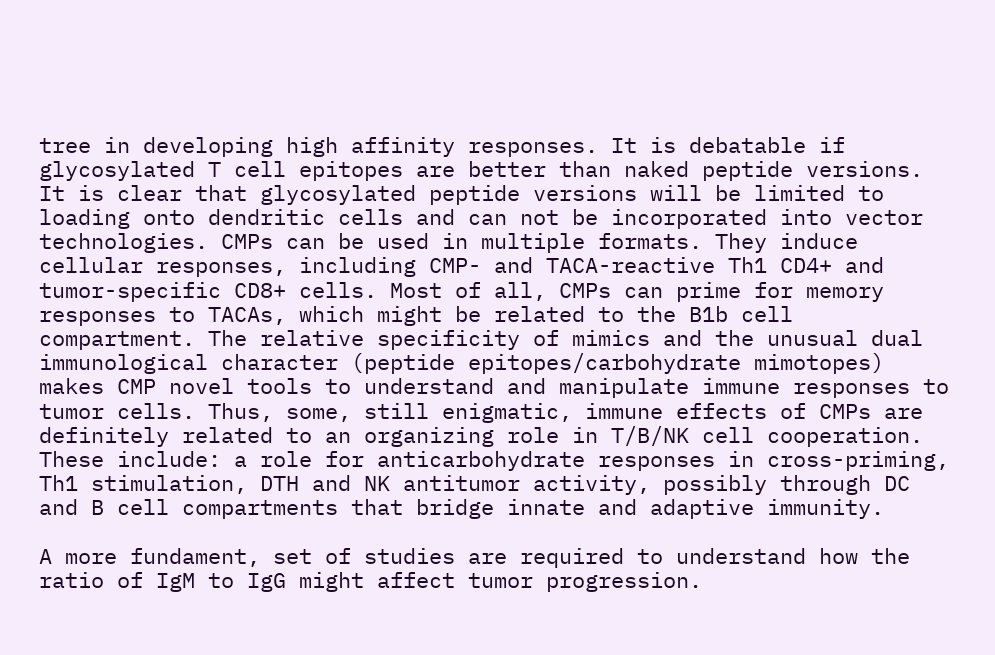tree in developing high affinity responses. It is debatable if glycosylated T cell epitopes are better than naked peptide versions. It is clear that glycosylated peptide versions will be limited to loading onto dendritic cells and can not be incorporated into vector technologies. CMPs can be used in multiple formats. They induce cellular responses, including CMP- and TACA-reactive Th1 CD4+ and tumor-specific CD8+ cells. Most of all, CMPs can prime for memory responses to TACAs, which might be related to the B1b cell compartment. The relative specificity of mimics and the unusual dual immunological character (peptide epitopes/carbohydrate mimotopes) makes CMP novel tools to understand and manipulate immune responses to tumor cells. Thus, some, still enigmatic, immune effects of CMPs are definitely related to an organizing role in T/B/NK cell cooperation. These include: a role for anticarbohydrate responses in cross-priming, Th1 stimulation, DTH and NK antitumor activity, possibly through DC and B cell compartments that bridge innate and adaptive immunity.

A more fundament, set of studies are required to understand how the ratio of IgM to IgG might affect tumor progression.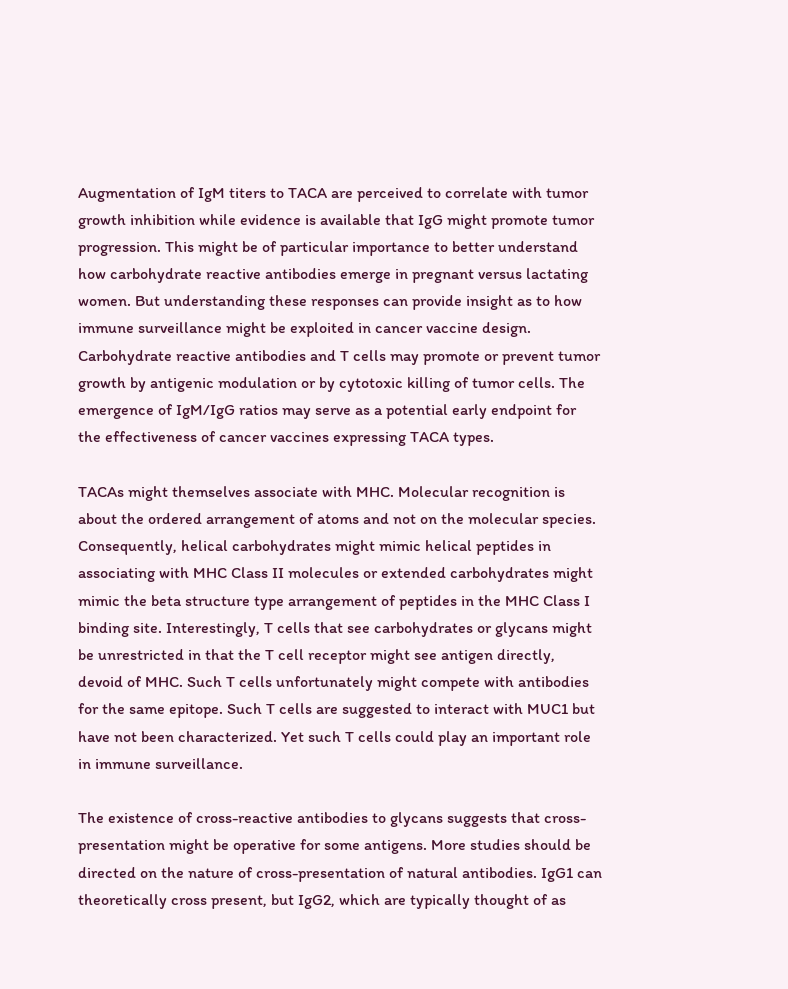Augmentation of IgM titers to TACA are perceived to correlate with tumor growth inhibition while evidence is available that IgG might promote tumor progression. This might be of particular importance to better understand how carbohydrate reactive antibodies emerge in pregnant versus lactating women. But understanding these responses can provide insight as to how immune surveillance might be exploited in cancer vaccine design. Carbohydrate reactive antibodies and T cells may promote or prevent tumor growth by antigenic modulation or by cytotoxic killing of tumor cells. The emergence of IgM/IgG ratios may serve as a potential early endpoint for the effectiveness of cancer vaccines expressing TACA types.

TACAs might themselves associate with MHC. Molecular recognition is about the ordered arrangement of atoms and not on the molecular species. Consequently, helical carbohydrates might mimic helical peptides in associating with MHC Class II molecules or extended carbohydrates might mimic the beta structure type arrangement of peptides in the MHC Class I binding site. Interestingly, T cells that see carbohydrates or glycans might be unrestricted in that the T cell receptor might see antigen directly, devoid of MHC. Such T cells unfortunately might compete with antibodies for the same epitope. Such T cells are suggested to interact with MUC1 but have not been characterized. Yet such T cells could play an important role in immune surveillance.

The existence of cross-reactive antibodies to glycans suggests that cross-presentation might be operative for some antigens. More studies should be directed on the nature of cross-presentation of natural antibodies. IgG1 can theoretically cross present, but IgG2, which are typically thought of as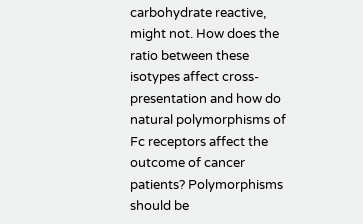carbohydrate reactive, might not. How does the ratio between these isotypes affect cross-presentation and how do natural polymorphisms of Fc receptors affect the outcome of cancer patients? Polymorphisms should be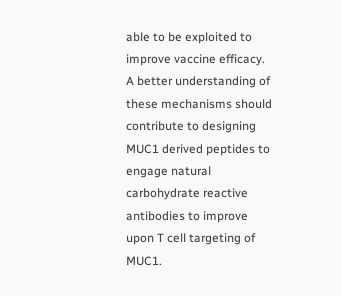able to be exploited to improve vaccine efficacy. A better understanding of these mechanisms should contribute to designing MUC1 derived peptides to engage natural carbohydrate reactive antibodies to improve upon T cell targeting of MUC1.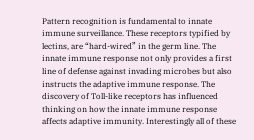Pattern recognition is fundamental to innate immune surveillance. These receptors typified by lectins, are “hard-wired” in the germ line. The innate immune response not only provides a first line of defense against invading microbes but also instructs the adaptive immune response. The discovery of Toll-like receptors has influenced thinking on how the innate immune response affects adaptive immunity. Interestingly all of these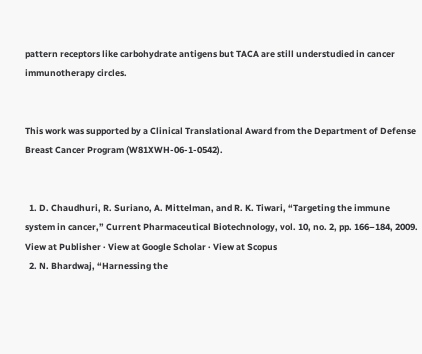pattern receptors like carbohydrate antigens but TACA are still understudied in cancer immunotherapy circles.


This work was supported by a Clinical Translational Award from the Department of Defense Breast Cancer Program (W81XWH-06-1-0542).


  1. D. Chaudhuri, R. Suriano, A. Mittelman, and R. K. Tiwari, “Targeting the immune system in cancer,” Current Pharmaceutical Biotechnology, vol. 10, no. 2, pp. 166–184, 2009. View at Publisher · View at Google Scholar · View at Scopus
  2. N. Bhardwaj, “Harnessing the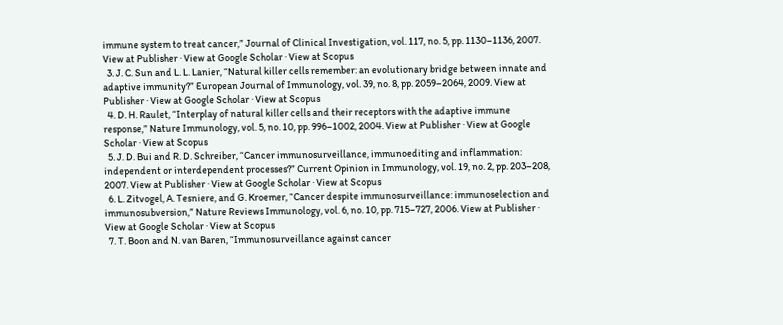immune system to treat cancer,” Journal of Clinical Investigation, vol. 117, no. 5, pp. 1130–1136, 2007. View at Publisher · View at Google Scholar · View at Scopus
  3. J. C. Sun and L. L. Lanier, “Natural killer cells remember: an evolutionary bridge between innate and adaptive immunity?” European Journal of Immunology, vol. 39, no. 8, pp. 2059–2064, 2009. View at Publisher · View at Google Scholar · View at Scopus
  4. D. H. Raulet, “Interplay of natural killer cells and their receptors with the adaptive immune response,” Nature Immunology, vol. 5, no. 10, pp. 996–1002, 2004. View at Publisher · View at Google Scholar · View at Scopus
  5. J. D. Bui and R. D. Schreiber, “Cancer immunosurveillance, immunoediting and inflammation: independent or interdependent processes?” Current Opinion in Immunology, vol. 19, no. 2, pp. 203–208, 2007. View at Publisher · View at Google Scholar · View at Scopus
  6. L. Zitvogel, A. Tesniere, and G. Kroemer, “Cancer despite immunosurveillance: immunoselection and immunosubversion,” Nature Reviews Immunology, vol. 6, no. 10, pp. 715–727, 2006. View at Publisher · View at Google Scholar · View at Scopus
  7. T. Boon and N. van Baren, “Immunosurveillance against cancer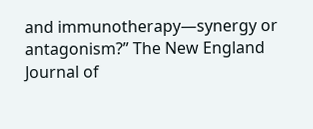and immunotherapy—synergy or antagonism?” The New England Journal of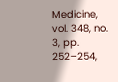Medicine, vol. 348, no. 3, pp. 252–254,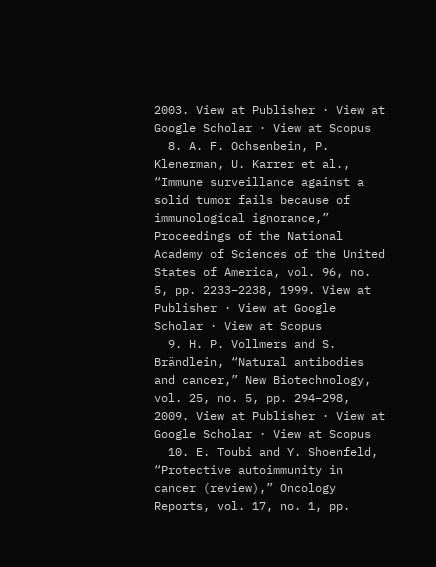2003. View at Publisher · View at Google Scholar · View at Scopus
  8. A. F. Ochsenbein, P. Klenerman, U. Karrer et al., “Immune surveillance against a solid tumor fails because of immunological ignorance,” Proceedings of the National Academy of Sciences of the United States of America, vol. 96, no. 5, pp. 2233–2238, 1999. View at Publisher · View at Google Scholar · View at Scopus
  9. H. P. Vollmers and S. Brändlein, “Natural antibodies and cancer,” New Biotechnology, vol. 25, no. 5, pp. 294–298, 2009. View at Publisher · View at Google Scholar · View at Scopus
  10. E. Toubi and Y. Shoenfeld, “Protective autoimmunity in cancer (review),” Oncology Reports, vol. 17, no. 1, pp.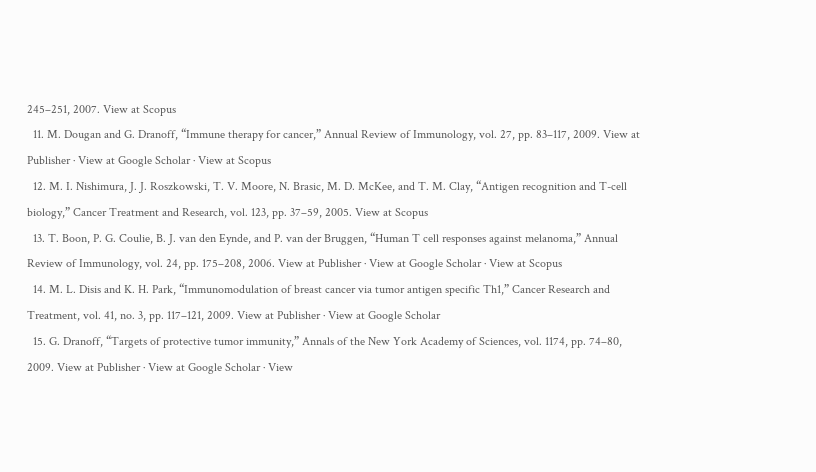245–251, 2007. View at Scopus
  11. M. Dougan and G. Dranoff, “Immune therapy for cancer,” Annual Review of Immunology, vol. 27, pp. 83–117, 2009. View at Publisher · View at Google Scholar · View at Scopus
  12. M. I. Nishimura, J. J. Roszkowski, T. V. Moore, N. Brasic, M. D. McKee, and T. M. Clay, “Antigen recognition and T-cell biology,” Cancer Treatment and Research, vol. 123, pp. 37–59, 2005. View at Scopus
  13. T. Boon, P. G. Coulie, B. J. van den Eynde, and P. van der Bruggen, “Human T cell responses against melanoma,” Annual Review of Immunology, vol. 24, pp. 175–208, 2006. View at Publisher · View at Google Scholar · View at Scopus
  14. M. L. Disis and K. H. Park, “Immunomodulation of breast cancer via tumor antigen specific Th1,” Cancer Research and Treatment, vol. 41, no. 3, pp. 117–121, 2009. View at Publisher · View at Google Scholar
  15. G. Dranoff, “Targets of protective tumor immunity,” Annals of the New York Academy of Sciences, vol. 1174, pp. 74–80, 2009. View at Publisher · View at Google Scholar · View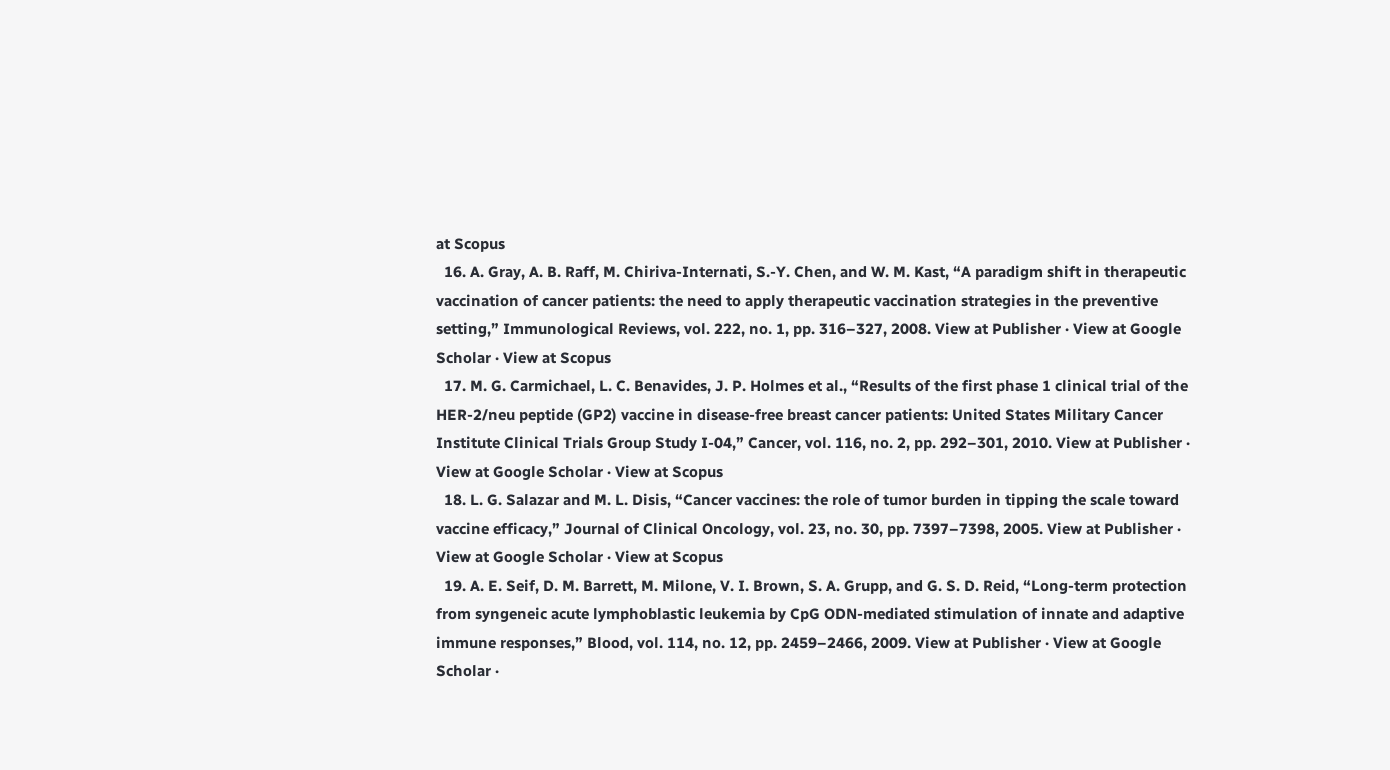at Scopus
  16. A. Gray, A. B. Raff, M. Chiriva-Internati, S.-Y. Chen, and W. M. Kast, “A paradigm shift in therapeutic vaccination of cancer patients: the need to apply therapeutic vaccination strategies in the preventive setting,” Immunological Reviews, vol. 222, no. 1, pp. 316–327, 2008. View at Publisher · View at Google Scholar · View at Scopus
  17. M. G. Carmichael, L. C. Benavides, J. P. Holmes et al., “Results of the first phase 1 clinical trial of the HER-2/neu peptide (GP2) vaccine in disease-free breast cancer patients: United States Military Cancer Institute Clinical Trials Group Study I-04,” Cancer, vol. 116, no. 2, pp. 292–301, 2010. View at Publisher · View at Google Scholar · View at Scopus
  18. L. G. Salazar and M. L. Disis, “Cancer vaccines: the role of tumor burden in tipping the scale toward vaccine efficacy,” Journal of Clinical Oncology, vol. 23, no. 30, pp. 7397–7398, 2005. View at Publisher · View at Google Scholar · View at Scopus
  19. A. E. Seif, D. M. Barrett, M. Milone, V. I. Brown, S. A. Grupp, and G. S. D. Reid, “Long-term protection from syngeneic acute lymphoblastic leukemia by CpG ODN-mediated stimulation of innate and adaptive immune responses,” Blood, vol. 114, no. 12, pp. 2459–2466, 2009. View at Publisher · View at Google Scholar ·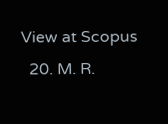View at Scopus
  20. M. R.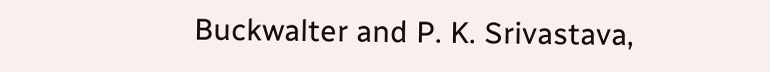Buckwalter and P. K. Srivastava,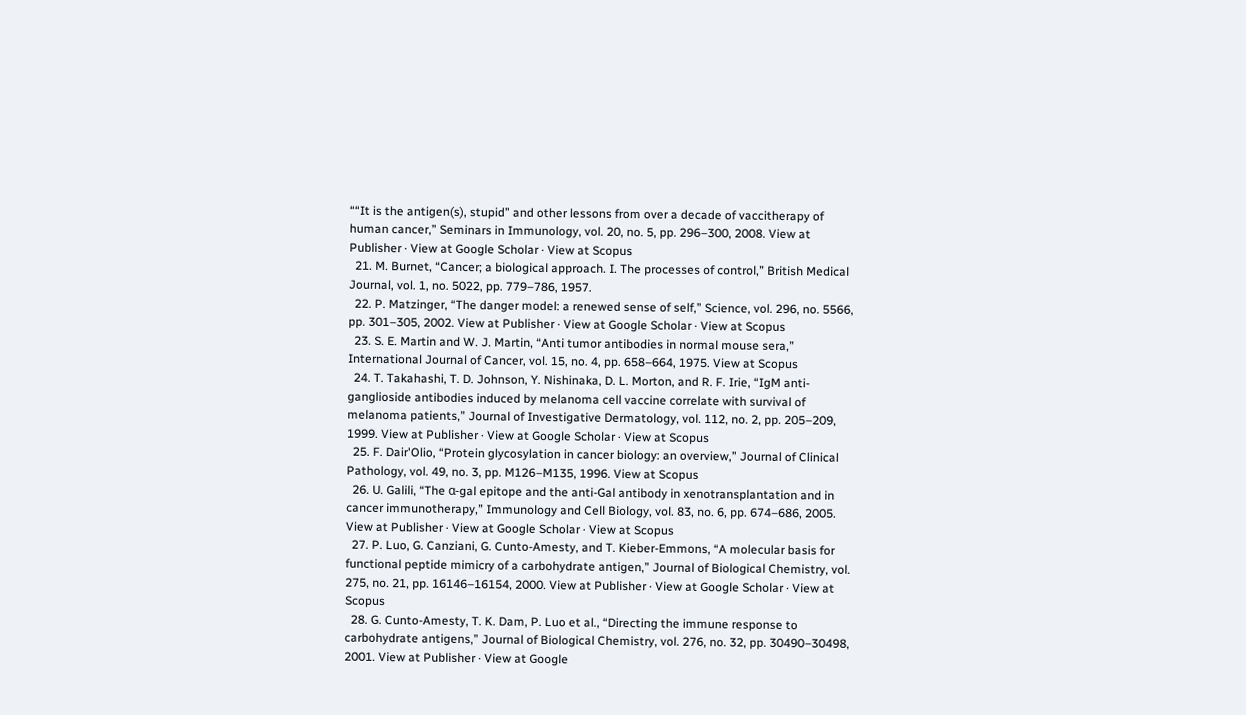““It is the antigen(s), stupid” and other lessons from over a decade of vaccitherapy of human cancer,” Seminars in Immunology, vol. 20, no. 5, pp. 296–300, 2008. View at Publisher · View at Google Scholar · View at Scopus
  21. M. Burnet, “Cancer; a biological approach. I. The processes of control,” British Medical Journal, vol. 1, no. 5022, pp. 779–786, 1957.
  22. P. Matzinger, “The danger model: a renewed sense of self,” Science, vol. 296, no. 5566, pp. 301–305, 2002. View at Publisher · View at Google Scholar · View at Scopus
  23. S. E. Martin and W. J. Martin, “Anti tumor antibodies in normal mouse sera,” International Journal of Cancer, vol. 15, no. 4, pp. 658–664, 1975. View at Scopus
  24. T. Takahashi, T. D. Johnson, Y. Nishinaka, D. L. Morton, and R. F. Irie, “IgM anti-ganglioside antibodies induced by melanoma cell vaccine correlate with survival of melanoma patients,” Journal of Investigative Dermatology, vol. 112, no. 2, pp. 205–209, 1999. View at Publisher · View at Google Scholar · View at Scopus
  25. F. Dair'Olio, “Protein glycosylation in cancer biology: an overview,” Journal of Clinical Pathology, vol. 49, no. 3, pp. M126–M135, 1996. View at Scopus
  26. U. Galili, “The α-gal epitope and the anti-Gal antibody in xenotransplantation and in cancer immunotherapy,” Immunology and Cell Biology, vol. 83, no. 6, pp. 674–686, 2005. View at Publisher · View at Google Scholar · View at Scopus
  27. P. Luo, G. Canziani, G. Cunto-Amesty, and T. Kieber-Emmons, “A molecular basis for functional peptide mimicry of a carbohydrate antigen,” Journal of Biological Chemistry, vol. 275, no. 21, pp. 16146–16154, 2000. View at Publisher · View at Google Scholar · View at Scopus
  28. G. Cunto-Amesty, T. K. Dam, P. Luo et al., “Directing the immune response to carbohydrate antigens,” Journal of Biological Chemistry, vol. 276, no. 32, pp. 30490–30498, 2001. View at Publisher · View at Google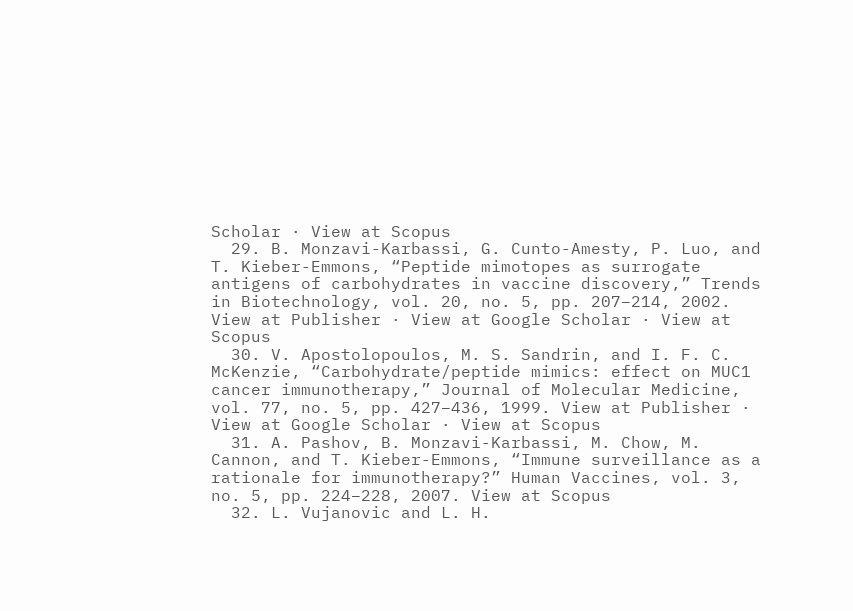Scholar · View at Scopus
  29. B. Monzavi-Karbassi, G. Cunto-Amesty, P. Luo, and T. Kieber-Emmons, “Peptide mimotopes as surrogate antigens of carbohydrates in vaccine discovery,” Trends in Biotechnology, vol. 20, no. 5, pp. 207–214, 2002. View at Publisher · View at Google Scholar · View at Scopus
  30. V. Apostolopoulos, M. S. Sandrin, and I. F. C. McKenzie, “Carbohydrate/peptide mimics: effect on MUC1 cancer immunotherapy,” Journal of Molecular Medicine, vol. 77, no. 5, pp. 427–436, 1999. View at Publisher · View at Google Scholar · View at Scopus
  31. A. Pashov, B. Monzavi-Karbassi, M. Chow, M. Cannon, and T. Kieber-Emmons, “Immune surveillance as a rationale for immunotherapy?” Human Vaccines, vol. 3, no. 5, pp. 224–228, 2007. View at Scopus
  32. L. Vujanovic and L. H.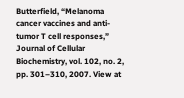Butterfield, “Melanoma cancer vaccines and anti-tumor T cell responses,” Journal of Cellular Biochemistry, vol. 102, no. 2, pp. 301–310, 2007. View at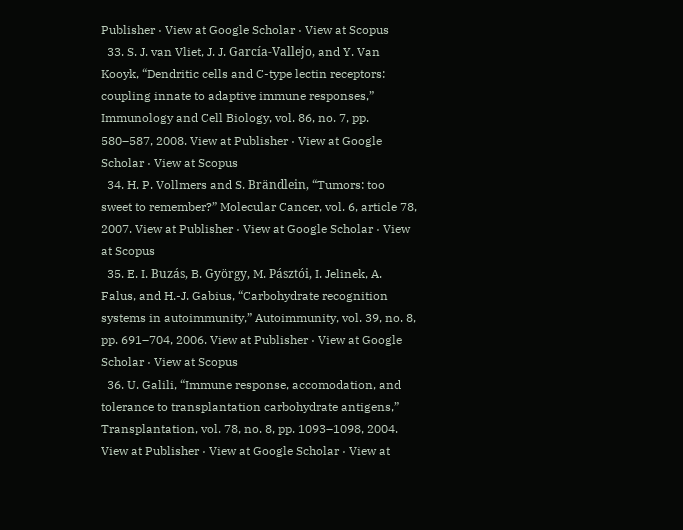Publisher · View at Google Scholar · View at Scopus
  33. S. J. van Vliet, J. J. García-Vallejo, and Y. Van Kooyk, “Dendritic cells and C-type lectin receptors: coupling innate to adaptive immune responses,” Immunology and Cell Biology, vol. 86, no. 7, pp. 580–587, 2008. View at Publisher · View at Google Scholar · View at Scopus
  34. H. P. Vollmers and S. Brändlein, “Tumors: too sweet to remember?” Molecular Cancer, vol. 6, article 78, 2007. View at Publisher · View at Google Scholar · View at Scopus
  35. E. I. Buzás, B. György, M. Pásztói, I. Jelinek, A. Falus, and H.-J. Gabius, “Carbohydrate recognition systems in autoimmunity,” Autoimmunity, vol. 39, no. 8, pp. 691–704, 2006. View at Publisher · View at Google Scholar · View at Scopus
  36. U. Galili, “Immune response, accomodation, and tolerance to transplantation carbohydrate antigens,” Transplantation, vol. 78, no. 8, pp. 1093–1098, 2004. View at Publisher · View at Google Scholar · View at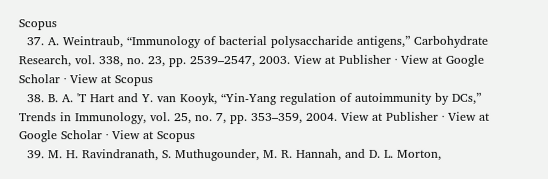Scopus
  37. A. Weintraub, “Immunology of bacterial polysaccharide antigens,” Carbohydrate Research, vol. 338, no. 23, pp. 2539–2547, 2003. View at Publisher · View at Google Scholar · View at Scopus
  38. B. A. 'T Hart and Y. van Kooyk, “Yin-Yang regulation of autoimmunity by DCs,” Trends in Immunology, vol. 25, no. 7, pp. 353–359, 2004. View at Publisher · View at Google Scholar · View at Scopus
  39. M. H. Ravindranath, S. Muthugounder, M. R. Hannah, and D. L. Morton,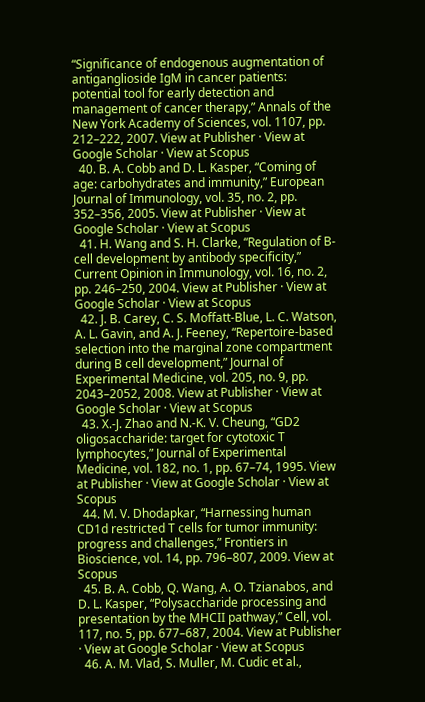“Significance of endogenous augmentation of antiganglioside IgM in cancer patients: potential tool for early detection and management of cancer therapy,” Annals of the New York Academy of Sciences, vol. 1107, pp. 212–222, 2007. View at Publisher · View at Google Scholar · View at Scopus
  40. B. A. Cobb and D. L. Kasper, “Coming of age: carbohydrates and immunity,” European Journal of Immunology, vol. 35, no. 2, pp. 352–356, 2005. View at Publisher · View at Google Scholar · View at Scopus
  41. H. Wang and S. H. Clarke, “Regulation of B-cell development by antibody specificity,” Current Opinion in Immunology, vol. 16, no. 2, pp. 246–250, 2004. View at Publisher · View at Google Scholar · View at Scopus
  42. J. B. Carey, C. S. Moffatt-Blue, L. C. Watson, A. L. Gavin, and A. J. Feeney, “Repertoire-based selection into the marginal zone compartment during B cell development,” Journal of Experimental Medicine, vol. 205, no. 9, pp. 2043–2052, 2008. View at Publisher · View at Google Scholar · View at Scopus
  43. X.-J. Zhao and N.-K. V. Cheung, “GD2 oligosaccharide: target for cytotoxic T lymphocytes,” Journal of Experimental Medicine, vol. 182, no. 1, pp. 67–74, 1995. View at Publisher · View at Google Scholar · View at Scopus
  44. M. V. Dhodapkar, “Harnessing human CD1d restricted T cells for tumor immunity: progress and challenges,” Frontiers in Bioscience, vol. 14, pp. 796–807, 2009. View at Scopus
  45. B. A. Cobb, Q. Wang, A. O. Tzianabos, and D. L. Kasper, “Polysaccharide processing and presentation by the MHCII pathway,” Cell, vol. 117, no. 5, pp. 677–687, 2004. View at Publisher · View at Google Scholar · View at Scopus
  46. A. M. Vlad, S. Muller, M. Cudic et al.,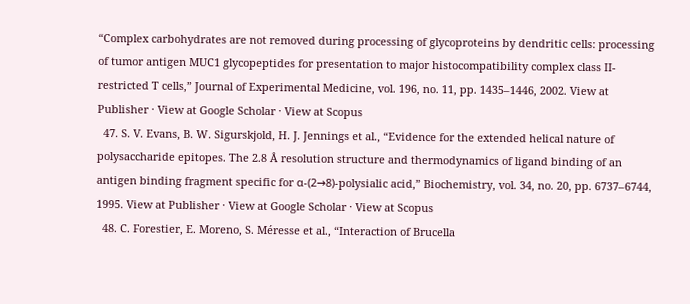“Complex carbohydrates are not removed during processing of glycoproteins by dendritic cells: processing of tumor antigen MUC1 glycopeptides for presentation to major histocompatibility complex class II-restricted T cells,” Journal of Experimental Medicine, vol. 196, no. 11, pp. 1435–1446, 2002. View at Publisher · View at Google Scholar · View at Scopus
  47. S. V. Evans, B. W. Sigurskjold, H. J. Jennings et al., “Evidence for the extended helical nature of polysaccharide epitopes. The 2.8 Å resolution structure and thermodynamics of ligand binding of an antigen binding fragment specific for α-(2→8)-polysialic acid,” Biochemistry, vol. 34, no. 20, pp. 6737–6744, 1995. View at Publisher · View at Google Scholar · View at Scopus
  48. C. Forestier, E. Moreno, S. Méresse et al., “Interaction of Brucella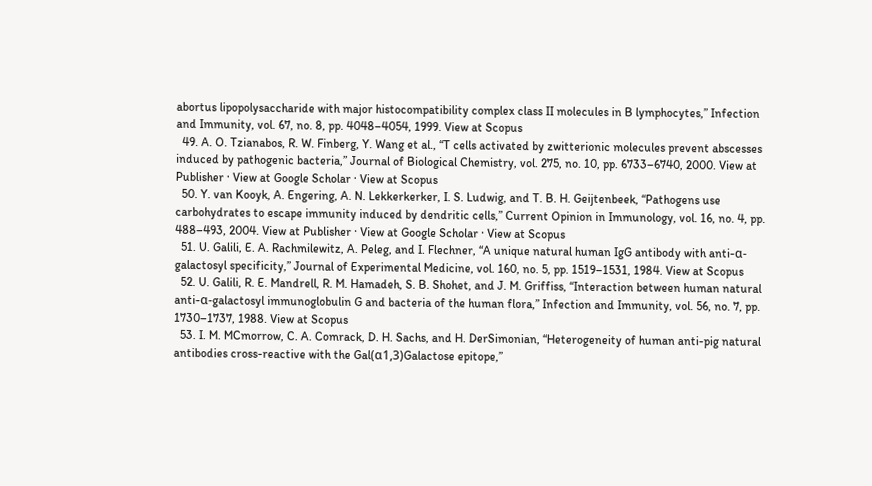abortus lipopolysaccharide with major histocompatibility complex class II molecules in B lymphocytes,” Infection and Immunity, vol. 67, no. 8, pp. 4048–4054, 1999. View at Scopus
  49. A. O. Tzianabos, R. W. Finberg, Y. Wang et al., “T cells activated by zwitterionic molecules prevent abscesses induced by pathogenic bacteria,” Journal of Biological Chemistry, vol. 275, no. 10, pp. 6733–6740, 2000. View at Publisher · View at Google Scholar · View at Scopus
  50. Y. van Kooyk, A. Engering, A. N. Lekkerkerker, I. S. Ludwig, and T. B. H. Geijtenbeek, “Pathogens use carbohydrates to escape immunity induced by dendritic cells,” Current Opinion in Immunology, vol. 16, no. 4, pp. 488–493, 2004. View at Publisher · View at Google Scholar · View at Scopus
  51. U. Galili, E. A. Rachmilewitz, A. Peleg, and I. Flechner, “A unique natural human IgG antibody with anti-α-galactosyl specificity,” Journal of Experimental Medicine, vol. 160, no. 5, pp. 1519–1531, 1984. View at Scopus
  52. U. Galili, R. E. Mandrell, R. M. Hamadeh, S. B. Shohet, and J. M. Griffiss, “Interaction between human natural anti-α-galactosyl immunoglobulin G and bacteria of the human flora,” Infection and Immunity, vol. 56, no. 7, pp. 1730–1737, 1988. View at Scopus
  53. I. M. MCmorrow, C. A. Comrack, D. H. Sachs, and H. DerSimonian, “Heterogeneity of human anti-pig natural antibodies cross-reactive with the Gal(α1,3)Galactose epitope,”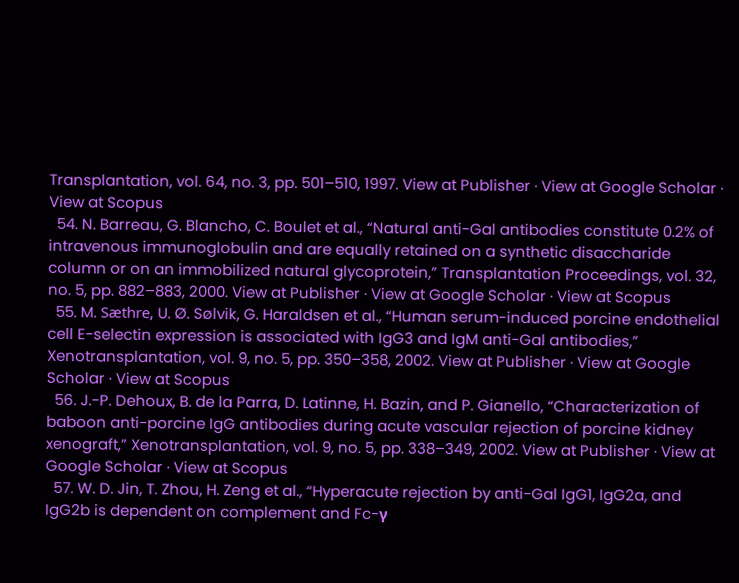Transplantation, vol. 64, no. 3, pp. 501–510, 1997. View at Publisher · View at Google Scholar · View at Scopus
  54. N. Barreau, G. Blancho, C. Boulet et al., “Natural anti-Gal antibodies constitute 0.2% of intravenous immunoglobulin and are equally retained on a synthetic disaccharide column or on an immobilized natural glycoprotein,” Transplantation Proceedings, vol. 32, no. 5, pp. 882–883, 2000. View at Publisher · View at Google Scholar · View at Scopus
  55. M. Sæthre, U. Ø. Sølvik, G. Haraldsen et al., “Human serum-induced porcine endothelial cell E-selectin expression is associated with IgG3 and IgM anti-Gal antibodies,” Xenotransplantation, vol. 9, no. 5, pp. 350–358, 2002. View at Publisher · View at Google Scholar · View at Scopus
  56. J.-P. Dehoux, B. de la Parra, D. Latinne, H. Bazin, and P. Gianello, “Characterization of baboon anti-porcine IgG antibodies during acute vascular rejection of porcine kidney xenograft,” Xenotransplantation, vol. 9, no. 5, pp. 338–349, 2002. View at Publisher · View at Google Scholar · View at Scopus
  57. W. D. Jin, T. Zhou, H. Zeng et al., “Hyperacute rejection by anti-Gal IgG1, IgG2a, and IgG2b is dependent on complement and Fc-γ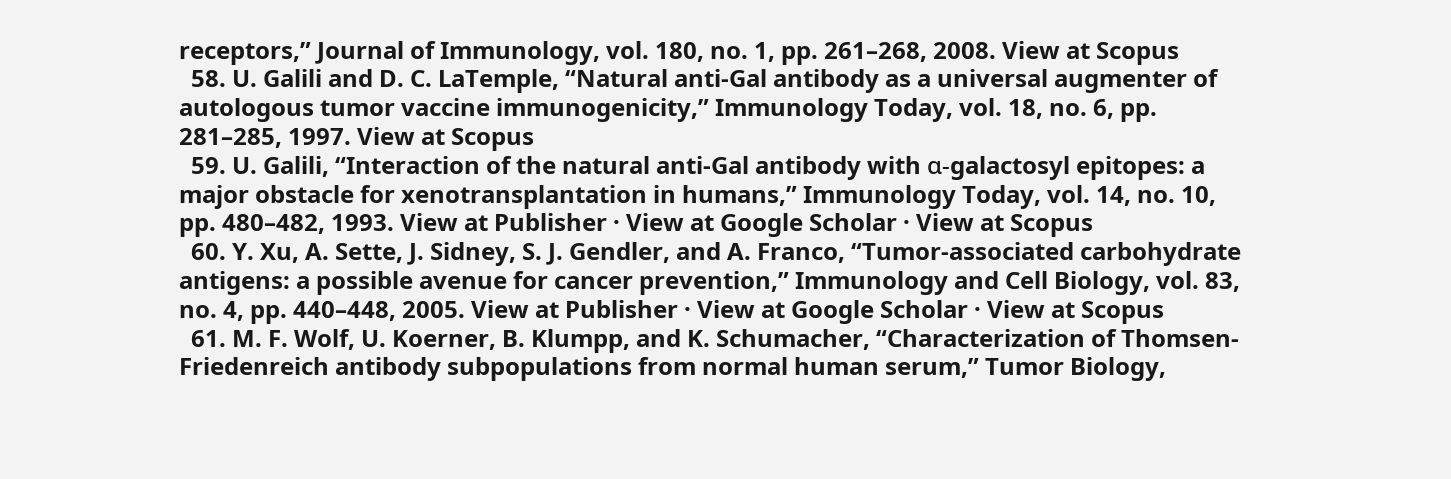receptors,” Journal of Immunology, vol. 180, no. 1, pp. 261–268, 2008. View at Scopus
  58. U. Galili and D. C. LaTemple, “Natural anti-Gal antibody as a universal augmenter of autologous tumor vaccine immunogenicity,” Immunology Today, vol. 18, no. 6, pp. 281–285, 1997. View at Scopus
  59. U. Galili, “Interaction of the natural anti-Gal antibody with α-galactosyl epitopes: a major obstacle for xenotransplantation in humans,” Immunology Today, vol. 14, no. 10, pp. 480–482, 1993. View at Publisher · View at Google Scholar · View at Scopus
  60. Y. Xu, A. Sette, J. Sidney, S. J. Gendler, and A. Franco, “Tumor-associated carbohydrate antigens: a possible avenue for cancer prevention,” Immunology and Cell Biology, vol. 83, no. 4, pp. 440–448, 2005. View at Publisher · View at Google Scholar · View at Scopus
  61. M. F. Wolf, U. Koerner, B. Klumpp, and K. Schumacher, “Characterization of Thomsen-Friedenreich antibody subpopulations from normal human serum,” Tumor Biology,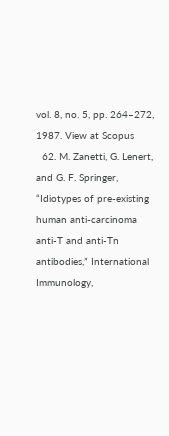vol. 8, no. 5, pp. 264–272, 1987. View at Scopus
  62. M. Zanetti, G. Lenert, and G. F. Springer, “Idiotypes of pre-existing human anti-carcinoma anti-T and anti-Tn antibodies,” International Immunology,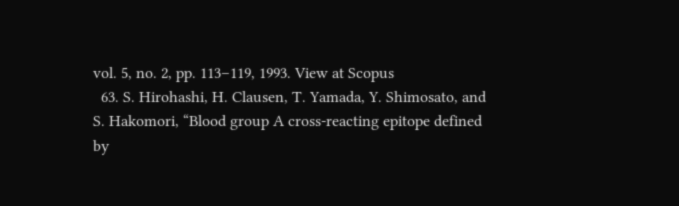vol. 5, no. 2, pp. 113–119, 1993. View at Scopus
  63. S. Hirohashi, H. Clausen, T. Yamada, Y. Shimosato, and S. Hakomori, “Blood group A cross-reacting epitope defined by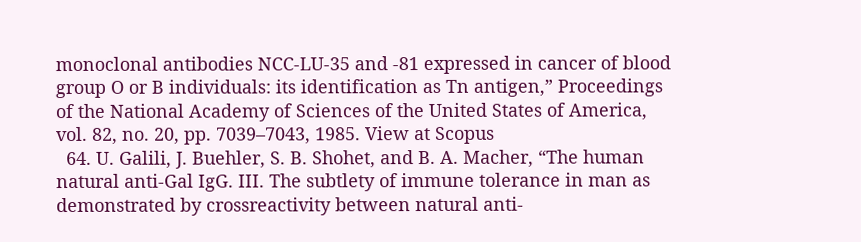monoclonal antibodies NCC-LU-35 and -81 expressed in cancer of blood group O or B individuals: its identification as Tn antigen,” Proceedings of the National Academy of Sciences of the United States of America, vol. 82, no. 20, pp. 7039–7043, 1985. View at Scopus
  64. U. Galili, J. Buehler, S. B. Shohet, and B. A. Macher, “The human natural anti-Gal IgG. III. The subtlety of immune tolerance in man as demonstrated by crossreactivity between natural anti-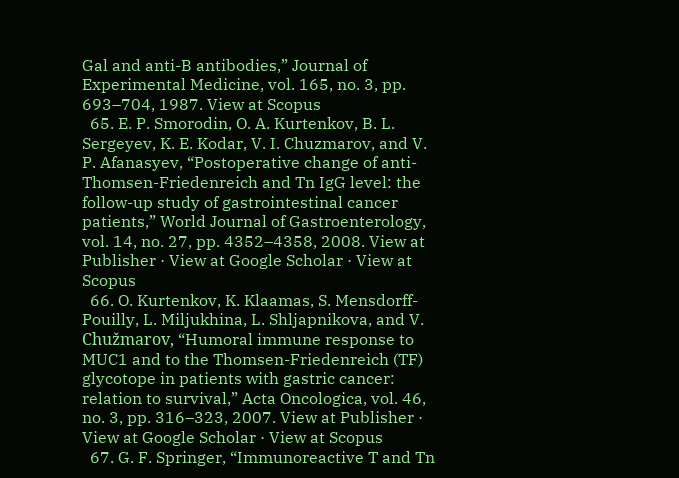Gal and anti-B antibodies,” Journal of Experimental Medicine, vol. 165, no. 3, pp. 693–704, 1987. View at Scopus
  65. E. P. Smorodin, O. A. Kurtenkov, B. L. Sergeyev, K. E. Kodar, V. I. Chuzmarov, and V. P. Afanasyev, “Postoperative change of anti-Thomsen-Friedenreich and Tn IgG level: the follow-up study of gastrointestinal cancer patients,” World Journal of Gastroenterology, vol. 14, no. 27, pp. 4352–4358, 2008. View at Publisher · View at Google Scholar · View at Scopus
  66. O. Kurtenkov, K. Klaamas, S. Mensdorff-Pouilly, L. Miljukhina, L. Shljapnikova, and V. Chužmarov, “Humoral immune response to MUC1 and to the Thomsen-Friedenreich (TF) glycotope in patients with gastric cancer: relation to survival,” Acta Oncologica, vol. 46, no. 3, pp. 316–323, 2007. View at Publisher · View at Google Scholar · View at Scopus
  67. G. F. Springer, “Immunoreactive T and Tn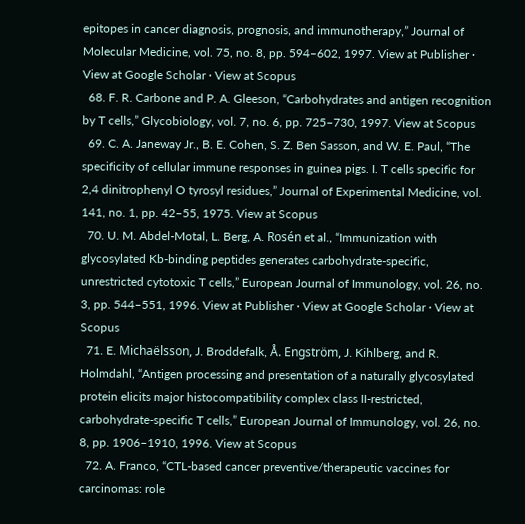epitopes in cancer diagnosis, prognosis, and immunotherapy,” Journal of Molecular Medicine, vol. 75, no. 8, pp. 594–602, 1997. View at Publisher · View at Google Scholar · View at Scopus
  68. F. R. Carbone and P. A. Gleeson, “Carbohydrates and antigen recognition by T cells,” Glycobiology, vol. 7, no. 6, pp. 725–730, 1997. View at Scopus
  69. C. A. Janeway Jr., B. E. Cohen, S. Z. Ben Sasson, and W. E. Paul, “The specificity of cellular immune responses in guinea pigs. I. T cells specific for 2,4 dinitrophenyl O tyrosyl residues,” Journal of Experimental Medicine, vol. 141, no. 1, pp. 42–55, 1975. View at Scopus
  70. U. M. Abdel-Motal, L. Berg, A. Rosén et al., “Immunization with glycosylated Kb-binding peptides generates carbohydrate-specific, unrestricted cytotoxic T cells,” European Journal of Immunology, vol. 26, no. 3, pp. 544–551, 1996. View at Publisher · View at Google Scholar · View at Scopus
  71. E. Michaëlsson, J. Broddefalk, Å. Engström, J. Kihlberg, and R. Holmdahl, “Antigen processing and presentation of a naturally glycosylated protein elicits major histocompatibility complex class II-restricted, carbohydrate-specific T cells,” European Journal of Immunology, vol. 26, no. 8, pp. 1906–1910, 1996. View at Scopus
  72. A. Franco, “CTL-based cancer preventive/therapeutic vaccines for carcinomas: role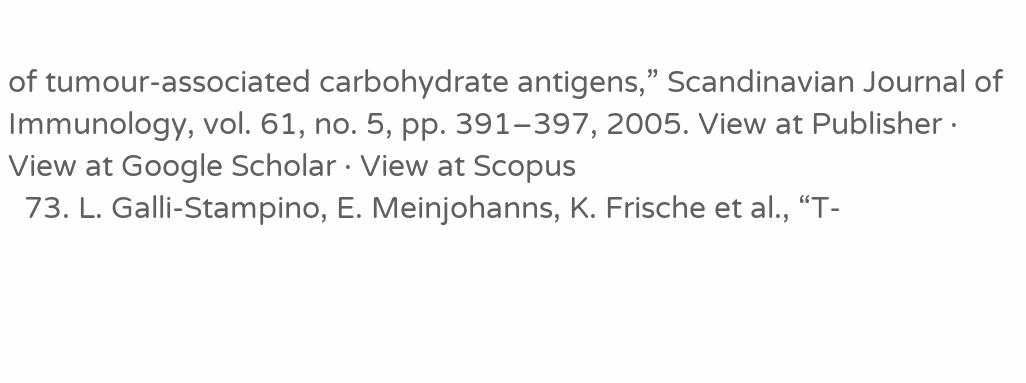of tumour-associated carbohydrate antigens,” Scandinavian Journal of Immunology, vol. 61, no. 5, pp. 391–397, 2005. View at Publisher · View at Google Scholar · View at Scopus
  73. L. Galli-Stampino, E. Meinjohanns, K. Frische et al., “T-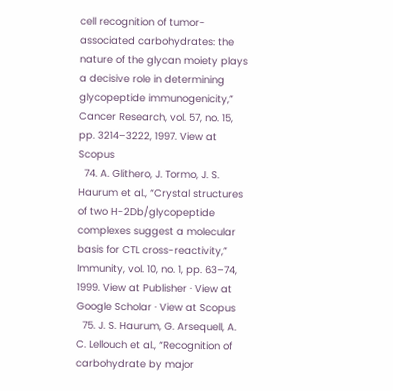cell recognition of tumor-associated carbohydrates: the nature of the glycan moiety plays a decisive role in determining glycopeptide immunogenicity,” Cancer Research, vol. 57, no. 15, pp. 3214–3222, 1997. View at Scopus
  74. A. Glithero, J. Tormo, J. S. Haurum et al., “Crystal structures of two H-2Db/glycopeptide complexes suggest a molecular basis for CTL cross-reactivity,” Immunity, vol. 10, no. 1, pp. 63–74, 1999. View at Publisher · View at Google Scholar · View at Scopus
  75. J. S. Haurum, G. Arsequell, A. C. Lellouch et al., “Recognition of carbohydrate by major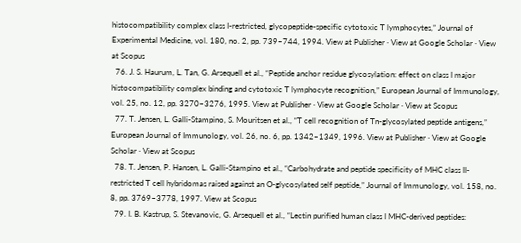histocompatibility complex class I-restricted, glycopeptide-specific cytotoxic T lymphocytes,” Journal of Experimental Medicine, vol. 180, no. 2, pp. 739–744, 1994. View at Publisher · View at Google Scholar · View at Scopus
  76. J. S. Haurum, L. Tan, G. Arsequell et al., “Peptide anchor residue glycosylation: effect on class I major histocompatibility complex binding and cytotoxic T lymphocyte recognition,” European Journal of Immunology, vol. 25, no. 12, pp. 3270–3276, 1995. View at Publisher · View at Google Scholar · View at Scopus
  77. T. Jensen, L. Galli-Stampino, S. Mouritsen et al., “T cell recognition of Tn-glycosylated peptide antigens,” European Journal of Immunology, vol. 26, no. 6, pp. 1342–1349, 1996. View at Publisher · View at Google Scholar · View at Scopus
  78. T. Jensen, P. Hansen, L. Galli-Stampino et al., “Carbohydrate and peptide specificity of MHC class II-restricted T cell hybridomas raised against an O-glycosylated self peptide,” Journal of Immunology, vol. 158, no. 8, pp. 3769–3778, 1997. View at Scopus
  79. I. B. Kastrup, S. Stevanovic, G. Arsequell et al., “Lectin purified human class I MHC-derived peptides: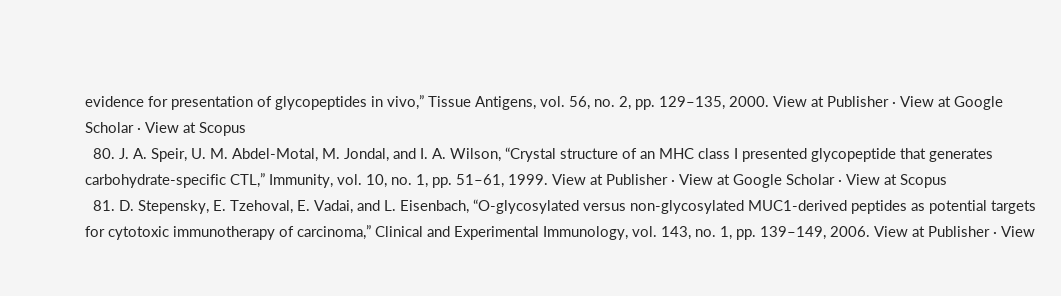evidence for presentation of glycopeptides in vivo,” Tissue Antigens, vol. 56, no. 2, pp. 129–135, 2000. View at Publisher · View at Google Scholar · View at Scopus
  80. J. A. Speir, U. M. Abdel-Motal, M. Jondal, and I. A. Wilson, “Crystal structure of an MHC class I presented glycopeptide that generates carbohydrate-specific CTL,” Immunity, vol. 10, no. 1, pp. 51–61, 1999. View at Publisher · View at Google Scholar · View at Scopus
  81. D. Stepensky, E. Tzehoval, E. Vadai, and L. Eisenbach, “O-glycosylated versus non-glycosylated MUC1-derived peptides as potential targets for cytotoxic immunotherapy of carcinoma,” Clinical and Experimental Immunology, vol. 143, no. 1, pp. 139–149, 2006. View at Publisher · View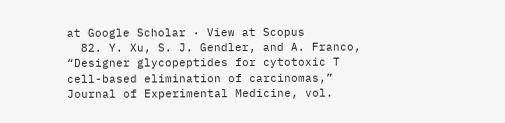at Google Scholar · View at Scopus
  82. Y. Xu, S. J. Gendler, and A. Franco, “Designer glycopeptides for cytotoxic T cell-based elimination of carcinomas,” Journal of Experimental Medicine, vol.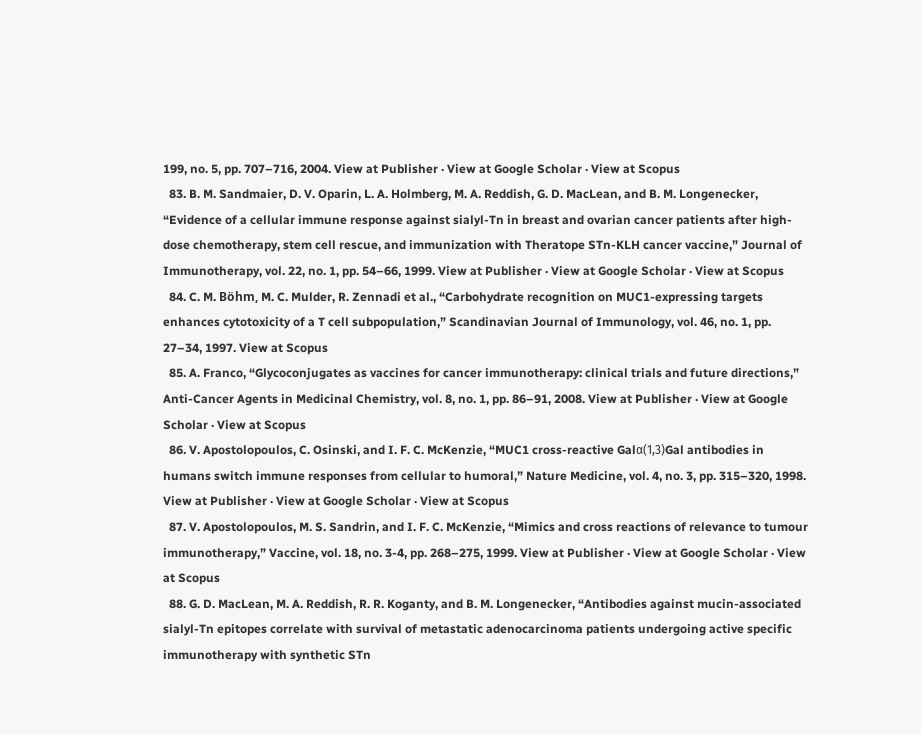199, no. 5, pp. 707–716, 2004. View at Publisher · View at Google Scholar · View at Scopus
  83. B. M. Sandmaier, D. V. Oparin, L. A. Holmberg, M. A. Reddish, G. D. MacLean, and B. M. Longenecker, “Evidence of a cellular immune response against sialyl-Tn in breast and ovarian cancer patients after high-dose chemotherapy, stem cell rescue, and immunization with Theratope STn-KLH cancer vaccine,” Journal of Immunotherapy, vol. 22, no. 1, pp. 54–66, 1999. View at Publisher · View at Google Scholar · View at Scopus
  84. C. M. Böhm, M. C. Mulder, R. Zennadi et al., “Carbohydrate recognition on MUC1-expressing targets enhances cytotoxicity of a T cell subpopulation,” Scandinavian Journal of Immunology, vol. 46, no. 1, pp. 27–34, 1997. View at Scopus
  85. A. Franco, “Glycoconjugates as vaccines for cancer immunotherapy: clinical trials and future directions,” Anti-Cancer Agents in Medicinal Chemistry, vol. 8, no. 1, pp. 86–91, 2008. View at Publisher · View at Google Scholar · View at Scopus
  86. V. Apostolopoulos, C. Osinski, and I. F. C. McKenzie, “MUC1 cross-reactive Galα(1,3)Gal antibodies in humans switch immune responses from cellular to humoral,” Nature Medicine, vol. 4, no. 3, pp. 315–320, 1998. View at Publisher · View at Google Scholar · View at Scopus
  87. V. Apostolopoulos, M. S. Sandrin, and I. F. C. McKenzie, “Mimics and cross reactions of relevance to tumour immunotherapy,” Vaccine, vol. 18, no. 3-4, pp. 268–275, 1999. View at Publisher · View at Google Scholar · View at Scopus
  88. G. D. MacLean, M. A. Reddish, R. R. Koganty, and B. M. Longenecker, “Antibodies against mucin-associated sialyl-Tn epitopes correlate with survival of metastatic adenocarcinoma patients undergoing active specific immunotherapy with synthetic STn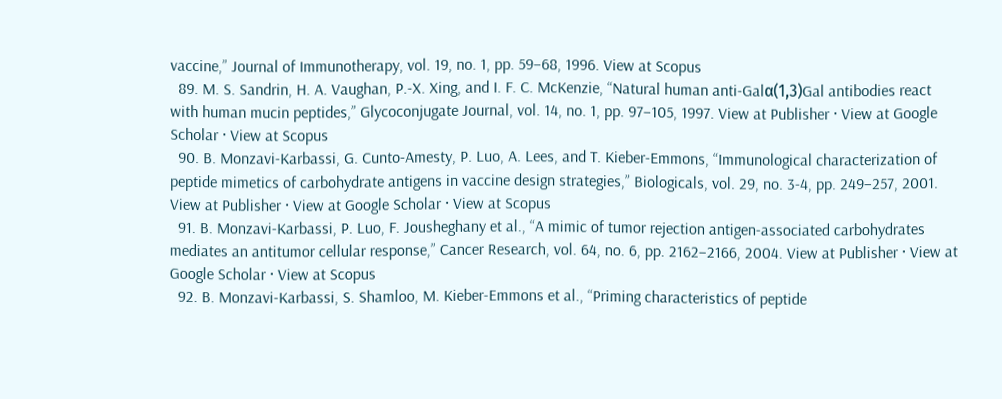vaccine,” Journal of Immunotherapy, vol. 19, no. 1, pp. 59–68, 1996. View at Scopus
  89. M. S. Sandrin, H. A. Vaughan, P.-X. Xing, and I. F. C. McKenzie, “Natural human anti-Galα(1,3)Gal antibodies react with human mucin peptides,” Glycoconjugate Journal, vol. 14, no. 1, pp. 97–105, 1997. View at Publisher · View at Google Scholar · View at Scopus
  90. B. Monzavi-Karbassi, G. Cunto-Amesty, P. Luo, A. Lees, and T. Kieber-Emmons, “Immunological characterization of peptide mimetics of carbohydrate antigens in vaccine design strategies,” Biologicals, vol. 29, no. 3-4, pp. 249–257, 2001. View at Publisher · View at Google Scholar · View at Scopus
  91. B. Monzavi-Karbassi, P. Luo, F. Jousheghany et al., “A mimic of tumor rejection antigen-associated carbohydrates mediates an antitumor cellular response,” Cancer Research, vol. 64, no. 6, pp. 2162–2166, 2004. View at Publisher · View at Google Scholar · View at Scopus
  92. B. Monzavi-Karbassi, S. Shamloo, M. Kieber-Emmons et al., “Priming characteristics of peptide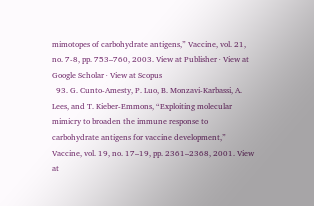mimotopes of carbohydrate antigens,” Vaccine, vol. 21, no. 7-8, pp. 753–760, 2003. View at Publisher · View at Google Scholar · View at Scopus
  93. G. Cunto-Amesty, P. Luo, B. Monzavi-Karbassi, A. Lees, and T. Kieber-Emmons, “Exploiting molecular mimicry to broaden the immune response to carbohydrate antigens for vaccine development,” Vaccine, vol. 19, no. 17–19, pp. 2361–2368, 2001. View at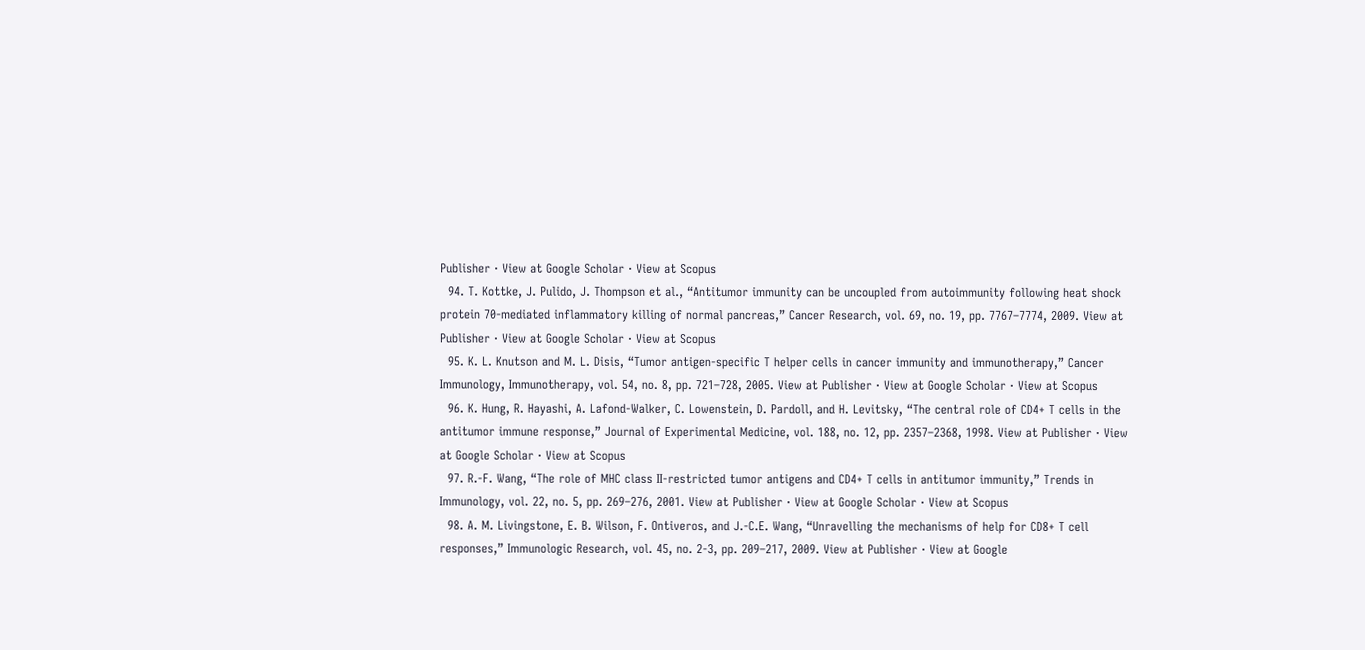Publisher · View at Google Scholar · View at Scopus
  94. T. Kottke, J. Pulido, J. Thompson et al., “Antitumor immunity can be uncoupled from autoimmunity following heat shock protein 70-mediated inflammatory killing of normal pancreas,” Cancer Research, vol. 69, no. 19, pp. 7767–7774, 2009. View at Publisher · View at Google Scholar · View at Scopus
  95. K. L. Knutson and M. L. Disis, “Tumor antigen-specific T helper cells in cancer immunity and immunotherapy,” Cancer Immunology, Immunotherapy, vol. 54, no. 8, pp. 721–728, 2005. View at Publisher · View at Google Scholar · View at Scopus
  96. K. Hung, R. Hayashi, A. Lafond-Walker, C. Lowenstein, D. Pardoll, and H. Levitsky, “The central role of CD4+ T cells in the antitumor immune response,” Journal of Experimental Medicine, vol. 188, no. 12, pp. 2357–2368, 1998. View at Publisher · View at Google Scholar · View at Scopus
  97. R.-F. Wang, “The role of MHC class II-restricted tumor antigens and CD4+ T cells in antitumor immunity,” Trends in Immunology, vol. 22, no. 5, pp. 269–276, 2001. View at Publisher · View at Google Scholar · View at Scopus
  98. A. M. Livingstone, E. B. Wilson, F. Ontiveros, and J.-C.E. Wang, “Unravelling the mechanisms of help for CD8+ T cell responses,” Immunologic Research, vol. 45, no. 2-3, pp. 209–217, 2009. View at Publisher · View at Google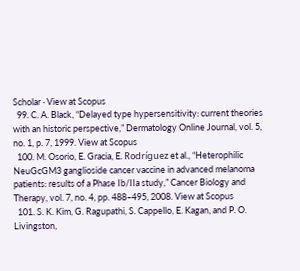Scholar · View at Scopus
  99. C. A. Black, “Delayed type hypersensitivity: current theories with an historic perspective,” Dermatology Online Journal, vol. 5, no. 1, p. 7, 1999. View at Scopus
  100. M. Osorio, E. Gracia, E. Rodríguez et al., “Heterophilic NeuGcGM3 ganglioside cancer vaccine in advanced melanoma patients: results of a Phase Ib/IIa study,” Cancer Biology and Therapy, vol. 7, no. 4, pp. 488–495, 2008. View at Scopus
  101. S. K. Kim, G. Ragupathi, S. Cappello, E. Kagan, and P. O. Livingston,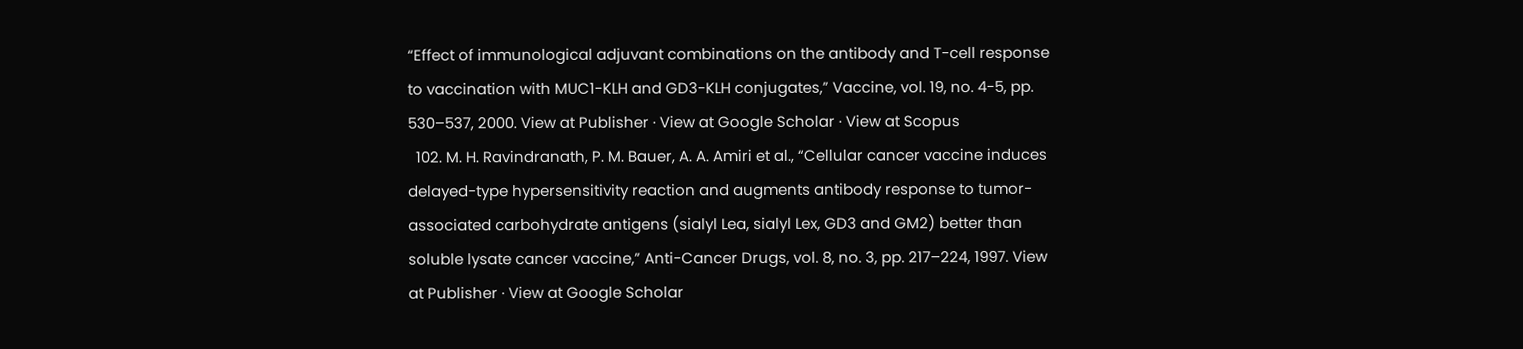“Effect of immunological adjuvant combinations on the antibody and T-cell response to vaccination with MUC1-KLH and GD3-KLH conjugates,” Vaccine, vol. 19, no. 4-5, pp. 530–537, 2000. View at Publisher · View at Google Scholar · View at Scopus
  102. M. H. Ravindranath, P. M. Bauer, A. A. Amiri et al., “Cellular cancer vaccine induces delayed-type hypersensitivity reaction and augments antibody response to tumor-associated carbohydrate antigens (sialyl Lea, sialyl Lex, GD3 and GM2) better than soluble lysate cancer vaccine,” Anti-Cancer Drugs, vol. 8, no. 3, pp. 217–224, 1997. View at Publisher · View at Google Scholar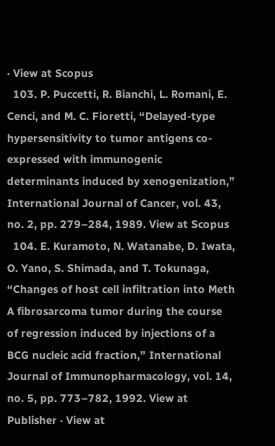· View at Scopus
  103. P. Puccetti, R. Bianchi, L. Romani, E. Cenci, and M. C. Fioretti, “Delayed-type hypersensitivity to tumor antigens co-expressed with immunogenic determinants induced by xenogenization,” International Journal of Cancer, vol. 43, no. 2, pp. 279–284, 1989. View at Scopus
  104. E. Kuramoto, N. Watanabe, D. Iwata, O. Yano, S. Shimada, and T. Tokunaga, “Changes of host cell infiltration into Meth A fibrosarcoma tumor during the course of regression induced by injections of a BCG nucleic acid fraction,” International Journal of Immunopharmacology, vol. 14, no. 5, pp. 773–782, 1992. View at Publisher · View at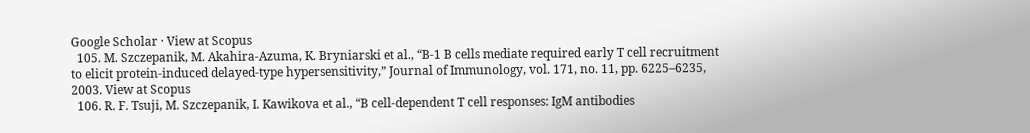Google Scholar · View at Scopus
  105. M. Szczepanik, M. Akahira-Azuma, K. Bryniarski et al., “B-1 B cells mediate required early T cell recruitment to elicit protein-induced delayed-type hypersensitivity,” Journal of Immunology, vol. 171, no. 11, pp. 6225–6235, 2003. View at Scopus
  106. R. F. Tsuji, M. Szczepanik, I. Kawikova et al., “B cell-dependent T cell responses: IgM antibodies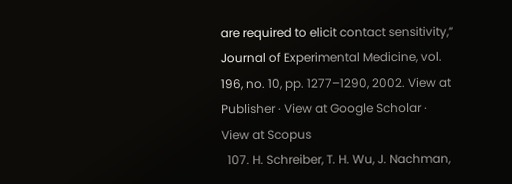are required to elicit contact sensitivity,” Journal of Experimental Medicine, vol. 196, no. 10, pp. 1277–1290, 2002. View at Publisher · View at Google Scholar · View at Scopus
  107. H. Schreiber, T. H. Wu, J. Nachman,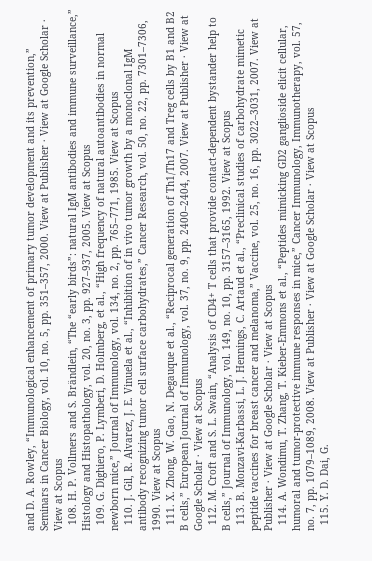and D. A. Rowley, “Immunological enhancement of primary tumor development and its prevention,” Seminars in Cancer Biology, vol. 10, no. 5, pp. 351–357, 2000. View at Publisher · View at Google Scholar · View at Scopus
  108. H. P. Vollmers and S. Brändlein, “The “early birds”: natural IgM antibodies and immune surveillance,” Histology and Histopathology, vol. 20, no. 3, pp. 927–937, 2005. View at Scopus
  109. G. Dighiero, P. Lymberi, D. Holmberg, et al., “High frequency of natural autoantibodies in normal newborn mice,” Journal of Immunology, vol. 134, no. 2, pp. 765–771, 1985. View at Scopus
  110. J. Gil, R. Alvarez, J. E. Vinuela et al., “Inhibition of in vivo tumor growth by a monoclonal IgM antibody recognizing tumor cell surface carbohydrates,” Cancer Research, vol. 50, no. 22, pp. 7301–7306, 1990. View at Scopus
  111. X. Zhong, W. Gao, N. Degauque et al., “Reciprocal generation of Th1/Th17 and Treg cells by B1 and B2 B cells,” European Journal of Immunology, vol. 37, no. 9, pp. 2400–2404, 2007. View at Publisher · View at Google Scholar · View at Scopus
  112. M. Croft and S. L. Swain, “Analysis of CD4+ T cells that provide contact-dependent bystander help to B cells,” Journal of Immunology, vol. 149, no. 10, pp. 3157–3165, 1992. View at Scopus
  113. B. Monzavi-Karbassi, L. J. Hennings, C. Artaud et al., “Preclinical studies of carbohydrate mimetic peptide vaccines for breast cancer and melanoma,” Vaccine, vol. 25, no. 16, pp. 3022–3031, 2007. View at Publisher · View at Google Scholar · View at Scopus
  114. A. Wondimu, T. Zhang, T. Kieber-Emmons et al., “Peptides mimicking GD2 ganglioside elicit cellular, humoral and tumor-protective immune responses in mice,” Cancer Immunology, Immunotherapy, vol. 57, no. 7, pp. 1079–1089, 2008. View at Publisher · View at Google Scholar · View at Scopus
  115. Y. D. Dai, G.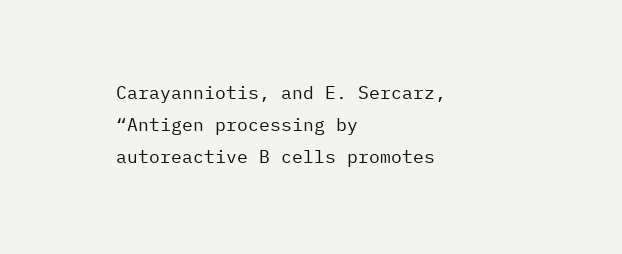Carayanniotis, and E. Sercarz, “Antigen processing by autoreactive B cells promotes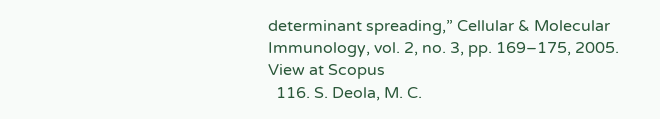determinant spreading,” Cellular & Molecular Immunology, vol. 2, no. 3, pp. 169–175, 2005. View at Scopus
  116. S. Deola, M. C.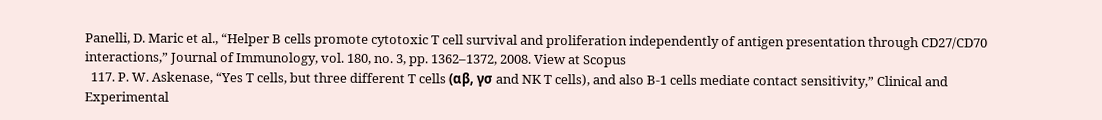Panelli, D. Maric et al., “Helper B cells promote cytotoxic T cell survival and proliferation independently of antigen presentation through CD27/CD70 interactions,” Journal of Immunology, vol. 180, no. 3, pp. 1362–1372, 2008. View at Scopus
  117. P. W. Askenase, “Yes T cells, but three different T cells (αβ, γσ and NK T cells), and also B-1 cells mediate contact sensitivity,” Clinical and Experimental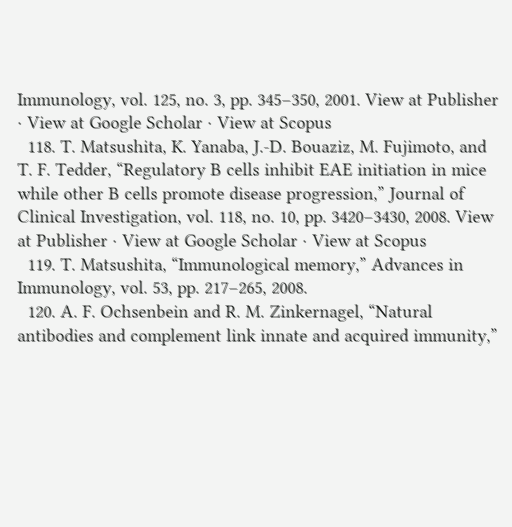Immunology, vol. 125, no. 3, pp. 345–350, 2001. View at Publisher · View at Google Scholar · View at Scopus
  118. T. Matsushita, K. Yanaba, J.-D. Bouaziz, M. Fujimoto, and T. F. Tedder, “Regulatory B cells inhibit EAE initiation in mice while other B cells promote disease progression,” Journal of Clinical Investigation, vol. 118, no. 10, pp. 3420–3430, 2008. View at Publisher · View at Google Scholar · View at Scopus
  119. T. Matsushita, “Immunological memory,” Advances in Immunology, vol. 53, pp. 217–265, 2008.
  120. A. F. Ochsenbein and R. M. Zinkernagel, “Natural antibodies and complement link innate and acquired immunity,”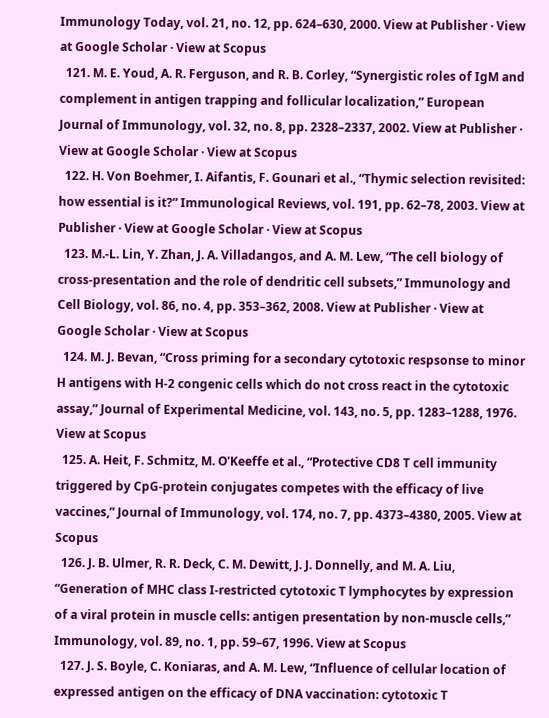Immunology Today, vol. 21, no. 12, pp. 624–630, 2000. View at Publisher · View at Google Scholar · View at Scopus
  121. M. E. Youd, A. R. Ferguson, and R. B. Corley, “Synergistic roles of IgM and complement in antigen trapping and follicular localization,” European Journal of Immunology, vol. 32, no. 8, pp. 2328–2337, 2002. View at Publisher · View at Google Scholar · View at Scopus
  122. H. Von Boehmer, I. Aifantis, F. Gounari et al., “Thymic selection revisited: how essential is it?” Immunological Reviews, vol. 191, pp. 62–78, 2003. View at Publisher · View at Google Scholar · View at Scopus
  123. M.-L. Lin, Y. Zhan, J. A. Villadangos, and A. M. Lew, “The cell biology of cross-presentation and the role of dendritic cell subsets,” Immunology and Cell Biology, vol. 86, no. 4, pp. 353–362, 2008. View at Publisher · View at Google Scholar · View at Scopus
  124. M. J. Bevan, “Cross priming for a secondary cytotoxic respsonse to minor H antigens with H-2 congenic cells which do not cross react in the cytotoxic assay,” Journal of Experimental Medicine, vol. 143, no. 5, pp. 1283–1288, 1976. View at Scopus
  125. A. Heit, F. Schmitz, M. O'Keeffe et al., “Protective CD8 T cell immunity triggered by CpG-protein conjugates competes with the efficacy of live vaccines,” Journal of Immunology, vol. 174, no. 7, pp. 4373–4380, 2005. View at Scopus
  126. J. B. Ulmer, R. R. Deck, C. M. Dewitt, J. J. Donnelly, and M. A. Liu, “Generation of MHC class I-restricted cytotoxic T lymphocytes by expression of a viral protein in muscle cells: antigen presentation by non-muscle cells,” Immunology, vol. 89, no. 1, pp. 59–67, 1996. View at Scopus
  127. J. S. Boyle, C. Koniaras, and A. M. Lew, “Influence of cellular location of expressed antigen on the efficacy of DNA vaccination: cytotoxic T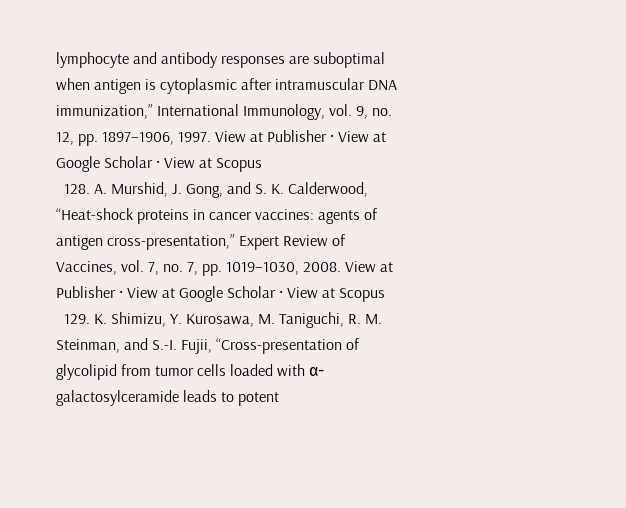lymphocyte and antibody responses are suboptimal when antigen is cytoplasmic after intramuscular DNA immunization,” International Immunology, vol. 9, no. 12, pp. 1897–1906, 1997. View at Publisher · View at Google Scholar · View at Scopus
  128. A. Murshid, J. Gong, and S. K. Calderwood, “Heat-shock proteins in cancer vaccines: agents of antigen cross-presentation,” Expert Review of Vaccines, vol. 7, no. 7, pp. 1019–1030, 2008. View at Publisher · View at Google Scholar · View at Scopus
  129. K. Shimizu, Y. Kurosawa, M. Taniguchi, R. M. Steinman, and S.-I. Fujii, “Cross-presentation of glycolipid from tumor cells loaded with α-galactosylceramide leads to potent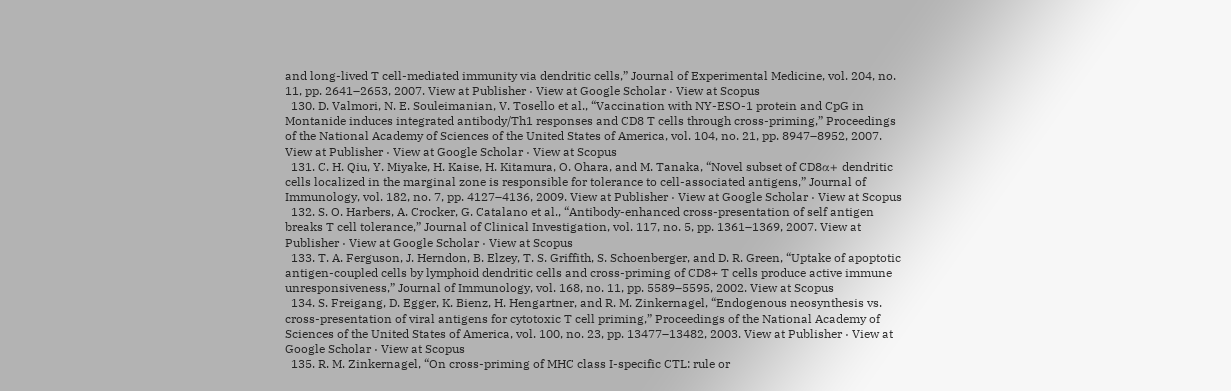and long-lived T cell-mediated immunity via dendritic cells,” Journal of Experimental Medicine, vol. 204, no. 11, pp. 2641–2653, 2007. View at Publisher · View at Google Scholar · View at Scopus
  130. D. Valmori, N. E. Souleimanian, V. Tosello et al., “Vaccination with NY-ESO-1 protein and CpG in Montanide induces integrated antibody/Th1 responses and CD8 T cells through cross-priming,” Proceedings of the National Academy of Sciences of the United States of America, vol. 104, no. 21, pp. 8947–8952, 2007. View at Publisher · View at Google Scholar · View at Scopus
  131. C. H. Qiu, Y. Miyake, H. Kaise, H. Kitamura, O. Ohara, and M. Tanaka, “Novel subset of CD8α+ dendritic cells localized in the marginal zone is responsible for tolerance to cell-associated antigens,” Journal of Immunology, vol. 182, no. 7, pp. 4127–4136, 2009. View at Publisher · View at Google Scholar · View at Scopus
  132. S. O. Harbers, A. Crocker, G. Catalano et al., “Antibody-enhanced cross-presentation of self antigen breaks T cell tolerance,” Journal of Clinical Investigation, vol. 117, no. 5, pp. 1361–1369, 2007. View at Publisher · View at Google Scholar · View at Scopus
  133. T. A. Ferguson, J. Herndon, B. Elzey, T. S. Griffith, S. Schoenberger, and D. R. Green, “Uptake of apoptotic antigen-coupled cells by lymphoid dendritic cells and cross-priming of CD8+ T cells produce active immune unresponsiveness,” Journal of Immunology, vol. 168, no. 11, pp. 5589–5595, 2002. View at Scopus
  134. S. Freigang, D. Egger, K. Bienz, H. Hengartner, and R. M. Zinkernagel, “Endogenous neosynthesis vs. cross-presentation of viral antigens for cytotoxic T cell priming,” Proceedings of the National Academy of Sciences of the United States of America, vol. 100, no. 23, pp. 13477–13482, 2003. View at Publisher · View at Google Scholar · View at Scopus
  135. R. M. Zinkernagel, “On cross-priming of MHC class I-specific CTL: rule or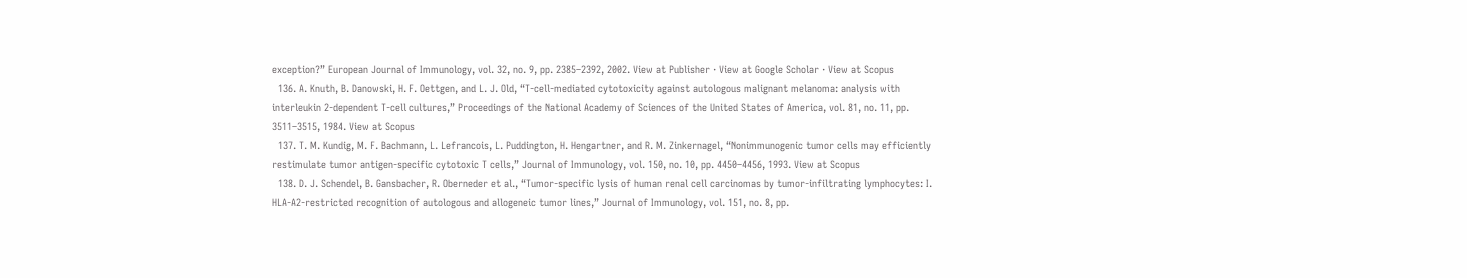exception?” European Journal of Immunology, vol. 32, no. 9, pp. 2385–2392, 2002. View at Publisher · View at Google Scholar · View at Scopus
  136. A. Knuth, B. Danowski, H. F. Oettgen, and L. J. Old, “T-cell-mediated cytotoxicity against autologous malignant melanoma: analysis with interleukin 2-dependent T-cell cultures,” Proceedings of the National Academy of Sciences of the United States of America, vol. 81, no. 11, pp. 3511–3515, 1984. View at Scopus
  137. T. M. Kundig, M. F. Bachmann, L. Lefrancois, L. Puddington, H. Hengartner, and R. M. Zinkernagel, “Nonimmunogenic tumor cells may efficiently restimulate tumor antigen-specific cytotoxic T cells,” Journal of Immunology, vol. 150, no. 10, pp. 4450–4456, 1993. View at Scopus
  138. D. J. Schendel, B. Gansbacher, R. Oberneder et al., “Tumor-specific lysis of human renal cell carcinomas by tumor-infiltrating lymphocytes: I. HLA-A2-restricted recognition of autologous and allogeneic tumor lines,” Journal of Immunology, vol. 151, no. 8, pp.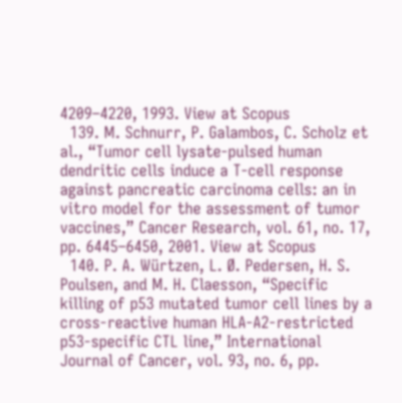4209–4220, 1993. View at Scopus
  139. M. Schnurr, P. Galambos, C. Scholz et al., “Tumor cell lysate-pulsed human dendritic cells induce a T-cell response against pancreatic carcinoma cells: an in vitro model for the assessment of tumor vaccines,” Cancer Research, vol. 61, no. 17, pp. 6445–6450, 2001. View at Scopus
  140. P. A. Würtzen, L. Ø. Pedersen, H. S. Poulsen, and M. H. Claesson, “Specific killing of p53 mutated tumor cell lines by a cross-reactive human HLA-A2-restricted p53-specific CTL line,” International Journal of Cancer, vol. 93, no. 6, pp.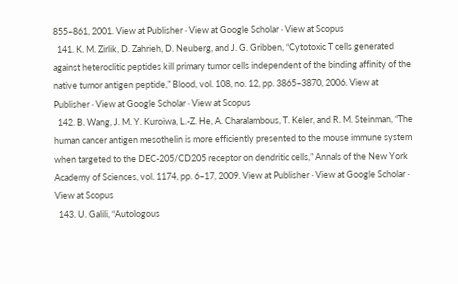855–861, 2001. View at Publisher · View at Google Scholar · View at Scopus
  141. K. M. Zirlik, D. Zahrieh, D. Neuberg, and J. G. Gribben, “Cytotoxic T cells generated against heteroclitic peptides kill primary tumor cells independent of the binding affinity of the native tumor antigen peptide,” Blood, vol. 108, no. 12, pp. 3865–3870, 2006. View at Publisher · View at Google Scholar · View at Scopus
  142. B. Wang, J. M. Y. Kuroiwa, L.-Z. He, A. Charalambous, T. Keler, and R. M. Steinman, “The human cancer antigen mesothelin is more efficiently presented to the mouse immune system when targeted to the DEC-205/CD205 receptor on dendritic cells,” Annals of the New York Academy of Sciences, vol. 1174, pp. 6–17, 2009. View at Publisher · View at Google Scholar · View at Scopus
  143. U. Galili, “Autologous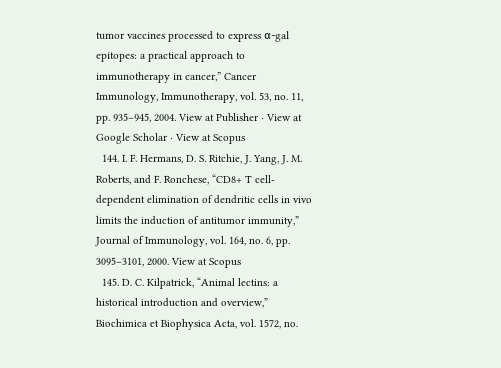tumor vaccines processed to express α-gal epitopes: a practical approach to immunotherapy in cancer,” Cancer Immunology, Immunotherapy, vol. 53, no. 11, pp. 935–945, 2004. View at Publisher · View at Google Scholar · View at Scopus
  144. I. F. Hermans, D. S. Ritchie, J. Yang, J. M. Roberts, and F. Ronchese, “CD8+ T cell-dependent elimination of dendritic cells in vivo limits the induction of antitumor immunity,” Journal of Immunology, vol. 164, no. 6, pp. 3095–3101, 2000. View at Scopus
  145. D. C. Kilpatrick, “Animal lectins: a historical introduction and overview,” Biochimica et Biophysica Acta, vol. 1572, no.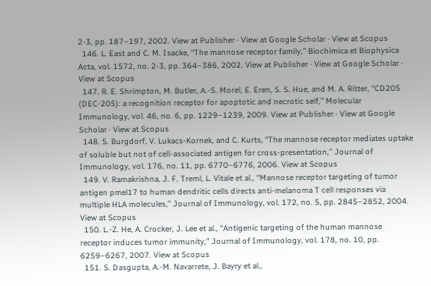2-3, pp. 187–197, 2002. View at Publisher · View at Google Scholar · View at Scopus
  146. L. East and C. M. Isacke, “The mannose receptor family,” Biochimica et Biophysica Acta, vol. 1572, no. 2-3, pp. 364–386, 2002. View at Publisher · View at Google Scholar · View at Scopus
  147. R. E. Shrimpton, M. Butler, A.-S. Morel, E. Eren, S. S. Hue, and M. A. Ritter, “CD205 (DEC-205): a recognition receptor for apoptotic and necrotic self,” Molecular Immunology, vol. 46, no. 6, pp. 1229–1239, 2009. View at Publisher · View at Google Scholar · View at Scopus
  148. S. Burgdorf, V. Lukacs-Kornek, and C. Kurts, “The mannose receptor mediates uptake of soluble but not of cell-associated antigen for cross-presentation,” Journal of Immunology, vol. 176, no. 11, pp. 6770–6776, 2006. View at Scopus
  149. V. Ramakrishna, J. F. Treml, L. Vitale et al., “Mannose receptor targeting of tumor antigen pmel17 to human dendritic cells directs anti-melanoma T cell responses via multiple HLA molecules,” Journal of Immunology, vol. 172, no. 5, pp. 2845–2852, 2004. View at Scopus
  150. L.-Z. He, A. Crocker, J. Lee et al., “Antigenic targeting of the human mannose receptor induces tumor immunity,” Journal of Immunology, vol. 178, no. 10, pp. 6259–6267, 2007. View at Scopus
  151. S. Dasgupta, A.-M. Navarrete, J. Bayry et al.,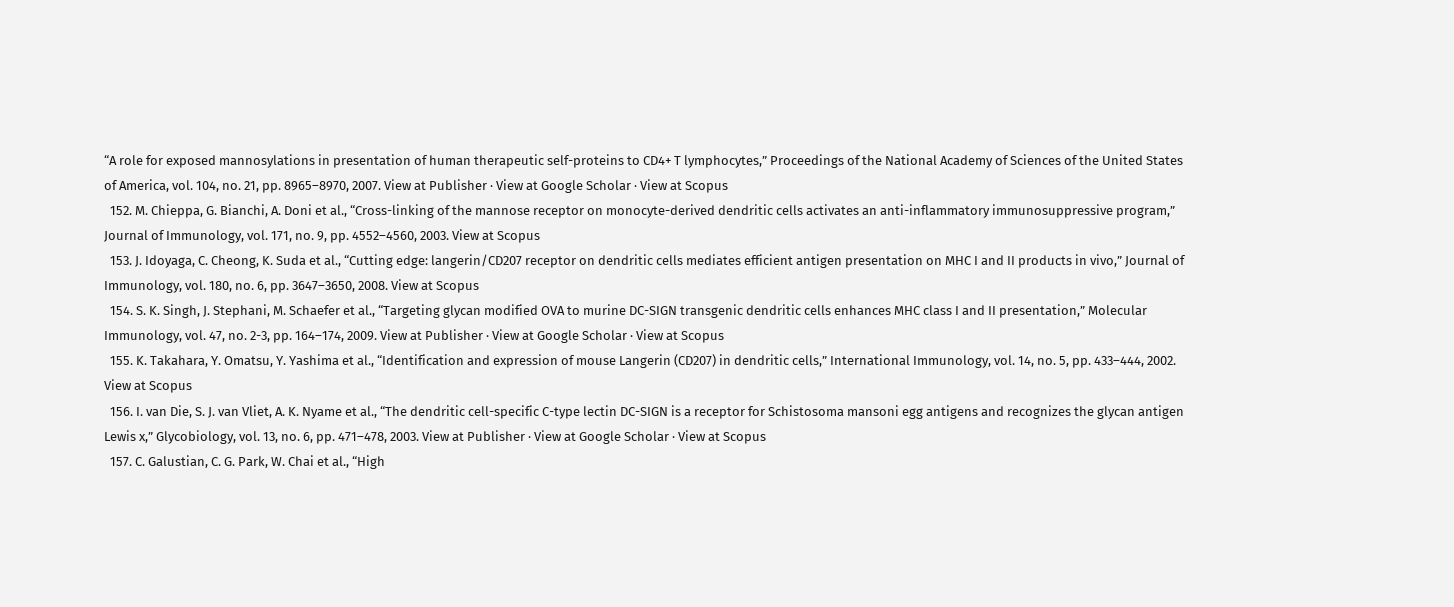“A role for exposed mannosylations in presentation of human therapeutic self-proteins to CD4+ T lymphocytes,” Proceedings of the National Academy of Sciences of the United States of America, vol. 104, no. 21, pp. 8965–8970, 2007. View at Publisher · View at Google Scholar · View at Scopus
  152. M. Chieppa, G. Bianchi, A. Doni et al., “Cross-linking of the mannose receptor on monocyte-derived dendritic cells activates an anti-inflammatory immunosuppressive program,” Journal of Immunology, vol. 171, no. 9, pp. 4552–4560, 2003. View at Scopus
  153. J. Idoyaga, C. Cheong, K. Suda et al., “Cutting edge: langerin/CD207 receptor on dendritic cells mediates efficient antigen presentation on MHC I and II products in vivo,” Journal of Immunology, vol. 180, no. 6, pp. 3647–3650, 2008. View at Scopus
  154. S. K. Singh, J. Stephani, M. Schaefer et al., “Targeting glycan modified OVA to murine DC-SIGN transgenic dendritic cells enhances MHC class I and II presentation,” Molecular Immunology, vol. 47, no. 2-3, pp. 164–174, 2009. View at Publisher · View at Google Scholar · View at Scopus
  155. K. Takahara, Y. Omatsu, Y. Yashima et al., “Identification and expression of mouse Langerin (CD207) in dendritic cells,” International Immunology, vol. 14, no. 5, pp. 433–444, 2002. View at Scopus
  156. I. van Die, S. J. van Vliet, A. K. Nyame et al., “The dendritic cell-specific C-type lectin DC-SIGN is a receptor for Schistosoma mansoni egg antigens and recognizes the glycan antigen Lewis x,” Glycobiology, vol. 13, no. 6, pp. 471–478, 2003. View at Publisher · View at Google Scholar · View at Scopus
  157. C. Galustian, C. G. Park, W. Chai et al., “High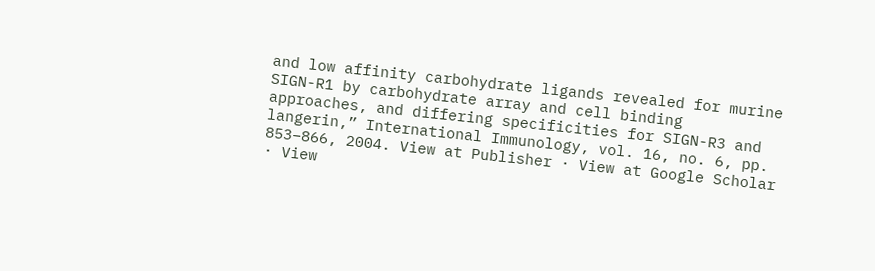and low affinity carbohydrate ligands revealed for murine SIGN-R1 by carbohydrate array and cell binding approaches, and differing specificities for SIGN-R3 and langerin,” International Immunology, vol. 16, no. 6, pp. 853–866, 2004. View at Publisher · View at Google Scholar · View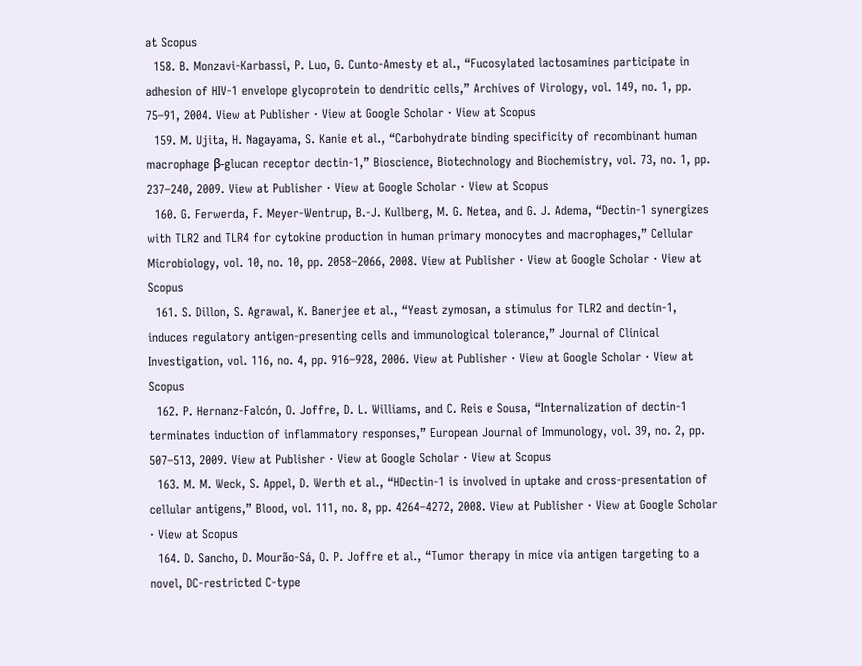at Scopus
  158. B. Monzavi-Karbassi, P. Luo, G. Cunto-Amesty et al., “Fucosylated lactosamines participate in adhesion of HIV-1 envelope glycoprotein to dendritic cells,” Archives of Virology, vol. 149, no. 1, pp. 75–91, 2004. View at Publisher · View at Google Scholar · View at Scopus
  159. M. Ujita, H. Nagayama, S. Kanie et al., “Carbohydrate binding specificity of recombinant human macrophage β-glucan receptor dectin-1,” Bioscience, Biotechnology and Biochemistry, vol. 73, no. 1, pp. 237–240, 2009. View at Publisher · View at Google Scholar · View at Scopus
  160. G. Ferwerda, F. Meyer-Wentrup, B.-J. Kullberg, M. G. Netea, and G. J. Adema, “Dectin-1 synergizes with TLR2 and TLR4 for cytokine production in human primary monocytes and macrophages,” Cellular Microbiology, vol. 10, no. 10, pp. 2058–2066, 2008. View at Publisher · View at Google Scholar · View at Scopus
  161. S. Dillon, S. Agrawal, K. Banerjee et al., “Yeast zymosan, a stimulus for TLR2 and dectin-1, induces regulatory antigen-presenting cells and immunological tolerance,” Journal of Clinical Investigation, vol. 116, no. 4, pp. 916–928, 2006. View at Publisher · View at Google Scholar · View at Scopus
  162. P. Hernanz-Falcón, O. Joffre, D. L. Williams, and C. Reis e Sousa, “Internalization of dectin-1 terminates induction of inflammatory responses,” European Journal of Immunology, vol. 39, no. 2, pp. 507–513, 2009. View at Publisher · View at Google Scholar · View at Scopus
  163. M. M. Weck, S. Appel, D. Werth et al., “HDectin-1 is involved in uptake and cross-presentation of cellular antigens,” Blood, vol. 111, no. 8, pp. 4264–4272, 2008. View at Publisher · View at Google Scholar · View at Scopus
  164. D. Sancho, D. Mourão-Sá, O. P. Joffre et al., “Tumor therapy in mice via antigen targeting to a novel, DC-restricted C-type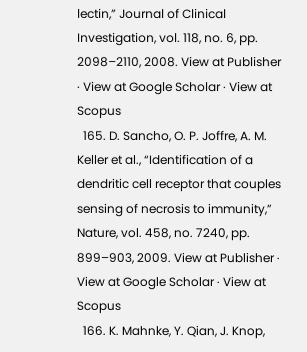lectin,” Journal of Clinical Investigation, vol. 118, no. 6, pp. 2098–2110, 2008. View at Publisher · View at Google Scholar · View at Scopus
  165. D. Sancho, O. P. Joffre, A. M. Keller et al., “Identification of a dendritic cell receptor that couples sensing of necrosis to immunity,” Nature, vol. 458, no. 7240, pp. 899–903, 2009. View at Publisher · View at Google Scholar · View at Scopus
  166. K. Mahnke, Y. Qian, J. Knop,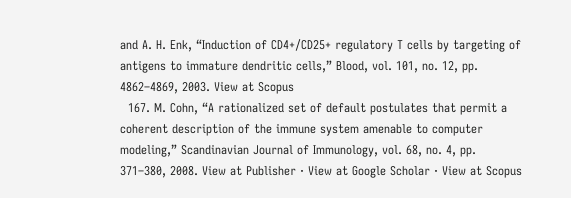and A. H. Enk, “Induction of CD4+/CD25+ regulatory T cells by targeting of antigens to immature dendritic cells,” Blood, vol. 101, no. 12, pp. 4862–4869, 2003. View at Scopus
  167. M. Cohn, “A rationalized set of default postulates that permit a coherent description of the immune system amenable to computer modeling,” Scandinavian Journal of Immunology, vol. 68, no. 4, pp. 371–380, 2008. View at Publisher · View at Google Scholar · View at Scopus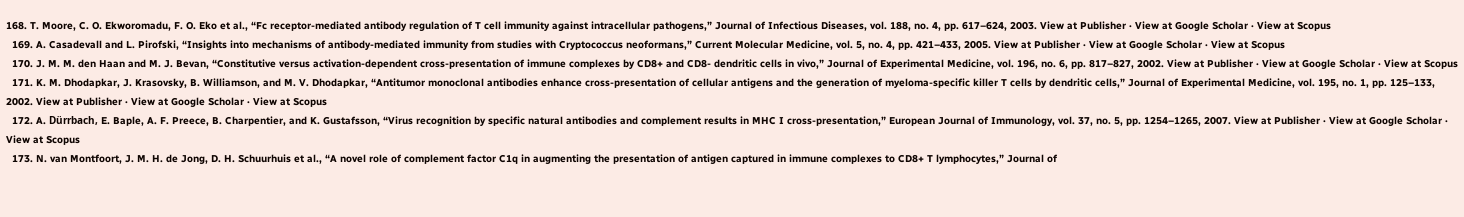168. T. Moore, C. O. Ekworomadu, F. O. Eko et al., “Fc receptor-mediated antibody regulation of T cell immunity against intracellular pathogens,” Journal of Infectious Diseases, vol. 188, no. 4, pp. 617–624, 2003. View at Publisher · View at Google Scholar · View at Scopus
  169. A. Casadevall and L. Pirofski, “Insights into mechanisms of antibody-mediated immunity from studies with Cryptococcus neoformans,” Current Molecular Medicine, vol. 5, no. 4, pp. 421–433, 2005. View at Publisher · View at Google Scholar · View at Scopus
  170. J. M. M. den Haan and M. J. Bevan, “Constitutive versus activation-dependent cross-presentation of immune complexes by CD8+ and CD8- dendritic cells in vivo,” Journal of Experimental Medicine, vol. 196, no. 6, pp. 817–827, 2002. View at Publisher · View at Google Scholar · View at Scopus
  171. K. M. Dhodapkar, J. Krasovsky, B. Williamson, and M. V. Dhodapkar, “Antitumor monoclonal antibodies enhance cross-presentation of cellular antigens and the generation of myeloma-specific killer T cells by dendritic cells,” Journal of Experimental Medicine, vol. 195, no. 1, pp. 125–133, 2002. View at Publisher · View at Google Scholar · View at Scopus
  172. A. Dürrbach, E. Baple, A. F. Preece, B. Charpentier, and K. Gustafsson, “Virus recognition by specific natural antibodies and complement results in MHC I cross-presentation,” European Journal of Immunology, vol. 37, no. 5, pp. 1254–1265, 2007. View at Publisher · View at Google Scholar · View at Scopus
  173. N. van Montfoort, J. M. H. de Jong, D. H. Schuurhuis et al., “A novel role of complement factor C1q in augmenting the presentation of antigen captured in immune complexes to CD8+ T lymphocytes,” Journal of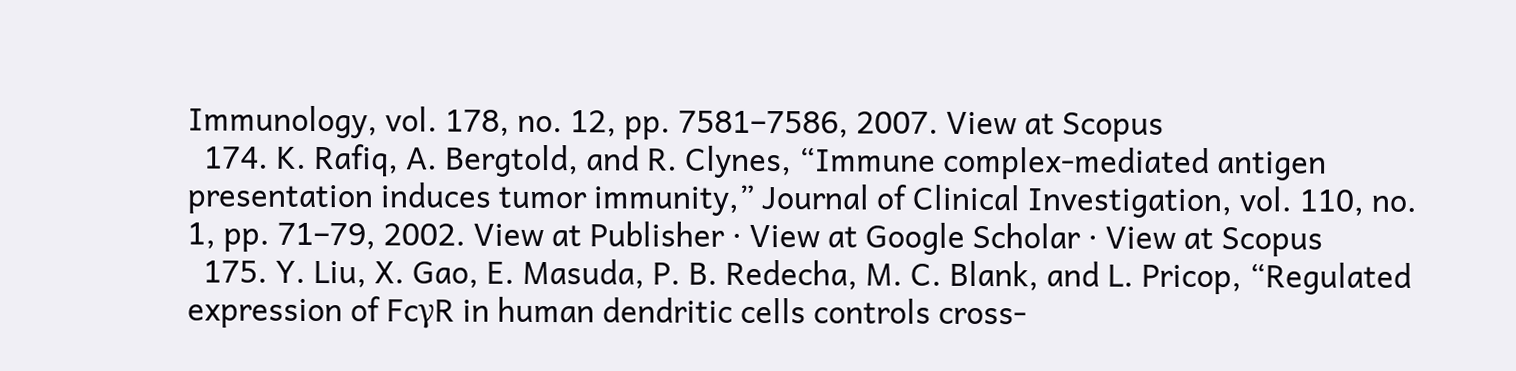Immunology, vol. 178, no. 12, pp. 7581–7586, 2007. View at Scopus
  174. K. Rafiq, A. Bergtold, and R. Clynes, “Immune complex-mediated antigen presentation induces tumor immunity,” Journal of Clinical Investigation, vol. 110, no. 1, pp. 71–79, 2002. View at Publisher · View at Google Scholar · View at Scopus
  175. Y. Liu, X. Gao, E. Masuda, P. B. Redecha, M. C. Blank, and L. Pricop, “Regulated expression of FcγR in human dendritic cells controls cross-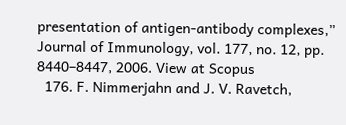presentation of antigen-antibody complexes,” Journal of Immunology, vol. 177, no. 12, pp. 8440–8447, 2006. View at Scopus
  176. F. Nimmerjahn and J. V. Ravetch,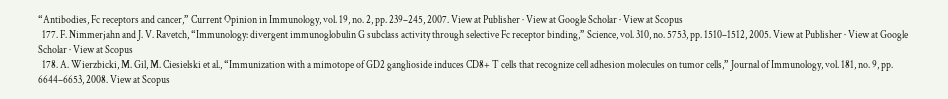“Antibodies, Fc receptors and cancer,” Current Opinion in Immunology, vol. 19, no. 2, pp. 239–245, 2007. View at Publisher · View at Google Scholar · View at Scopus
  177. F. Nimmerjahn and J. V. Ravetch, “Immunology: divergent immunoglobulin G subclass activity through selective Fc receptor binding,” Science, vol. 310, no. 5753, pp. 1510–1512, 2005. View at Publisher · View at Google Scholar · View at Scopus
  178. A. Wierzbicki, M. Gil, M. Ciesielski et al., “Immunization with a mimotope of GD2 ganglioside induces CD8+ T cells that recognize cell adhesion molecules on tumor cells,” Journal of Immunology, vol. 181, no. 9, pp. 6644–6653, 2008. View at Scopus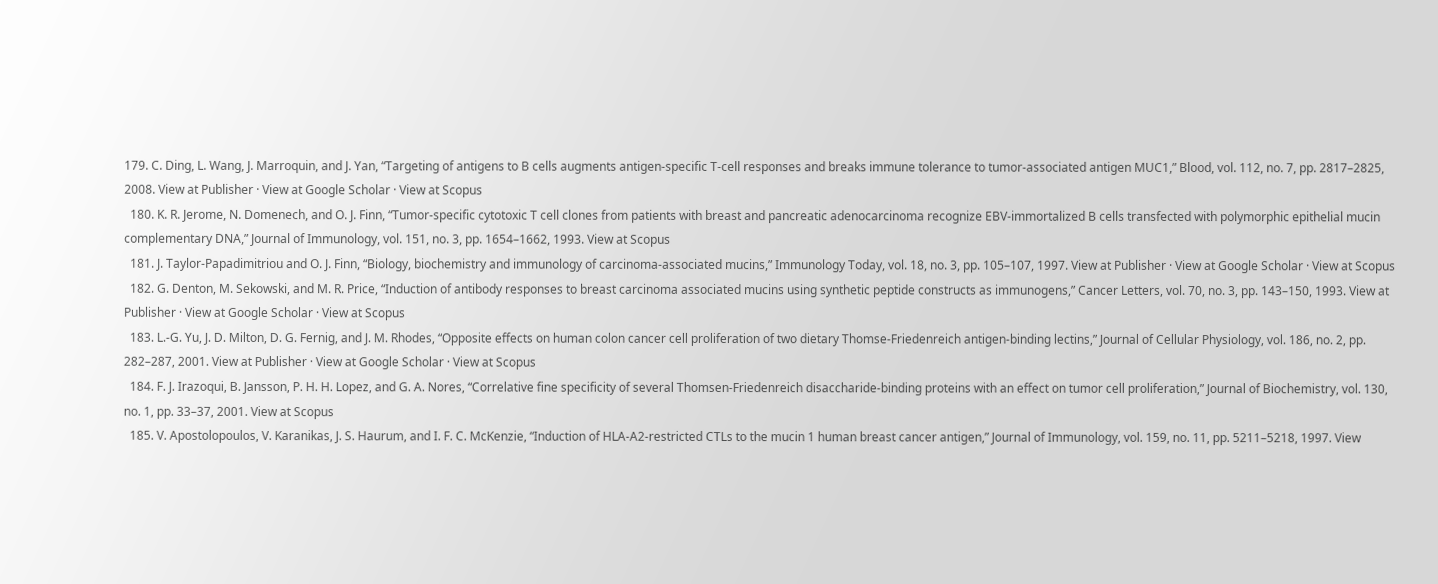179. C. Ding, L. Wang, J. Marroquin, and J. Yan, “Targeting of antigens to B cells augments antigen-specific T-cell responses and breaks immune tolerance to tumor-associated antigen MUC1,” Blood, vol. 112, no. 7, pp. 2817–2825, 2008. View at Publisher · View at Google Scholar · View at Scopus
  180. K. R. Jerome, N. Domenech, and O. J. Finn, “Tumor-specific cytotoxic T cell clones from patients with breast and pancreatic adenocarcinoma recognize EBV-immortalized B cells transfected with polymorphic epithelial mucin complementary DNA,” Journal of Immunology, vol. 151, no. 3, pp. 1654–1662, 1993. View at Scopus
  181. J. Taylor-Papadimitriou and O. J. Finn, “Biology, biochemistry and immunology of carcinoma-associated mucins,” Immunology Today, vol. 18, no. 3, pp. 105–107, 1997. View at Publisher · View at Google Scholar · View at Scopus
  182. G. Denton, M. Sekowski, and M. R. Price, “Induction of antibody responses to breast carcinoma associated mucins using synthetic peptide constructs as immunogens,” Cancer Letters, vol. 70, no. 3, pp. 143–150, 1993. View at Publisher · View at Google Scholar · View at Scopus
  183. L.-G. Yu, J. D. Milton, D. G. Fernig, and J. M. Rhodes, “Opposite effects on human colon cancer cell proliferation of two dietary Thomse-Friedenreich antigen-binding lectins,” Journal of Cellular Physiology, vol. 186, no. 2, pp. 282–287, 2001. View at Publisher · View at Google Scholar · View at Scopus
  184. F. J. Irazoqui, B. Jansson, P. H. H. Lopez, and G. A. Nores, “Correlative fine specificity of several Thomsen-Friedenreich disaccharide-binding proteins with an effect on tumor cell proliferation,” Journal of Biochemistry, vol. 130, no. 1, pp. 33–37, 2001. View at Scopus
  185. V. Apostolopoulos, V. Karanikas, J. S. Haurum, and I. F. C. McKenzie, “Induction of HLA-A2-restricted CTLs to the mucin 1 human breast cancer antigen,” Journal of Immunology, vol. 159, no. 11, pp. 5211–5218, 1997. View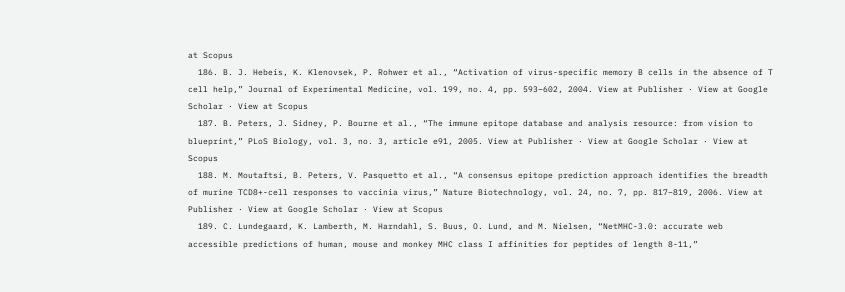at Scopus
  186. B. J. Hebeis, K. Klenovsek, P. Rohwer et al., “Activation of virus-specific memory B cells in the absence of T cell help,” Journal of Experimental Medicine, vol. 199, no. 4, pp. 593–602, 2004. View at Publisher · View at Google Scholar · View at Scopus
  187. B. Peters, J. Sidney, P. Bourne et al., “The immune epitope database and analysis resource: from vision to blueprint,” PLoS Biology, vol. 3, no. 3, article e91, 2005. View at Publisher · View at Google Scholar · View at Scopus
  188. M. Moutaftsi, B. Peters, V. Pasquetto et al., “A consensus epitope prediction approach identifies the breadth of murine TCD8+-cell responses to vaccinia virus,” Nature Biotechnology, vol. 24, no. 7, pp. 817–819, 2006. View at Publisher · View at Google Scholar · View at Scopus
  189. C. Lundegaard, K. Lamberth, M. Harndahl, S. Buus, O. Lund, and M. Nielsen, “NetMHC-3.0: accurate web accessible predictions of human, mouse and monkey MHC class I affinities for peptides of length 8-11,”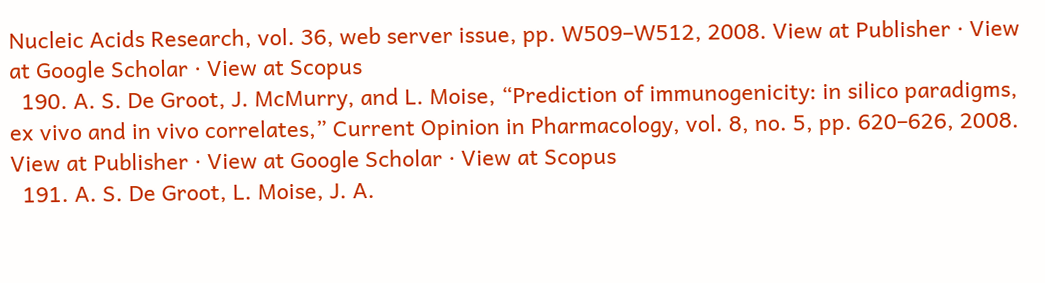Nucleic Acids Research, vol. 36, web server issue, pp. W509–W512, 2008. View at Publisher · View at Google Scholar · View at Scopus
  190. A. S. De Groot, J. McMurry, and L. Moise, “Prediction of immunogenicity: in silico paradigms, ex vivo and in vivo correlates,” Current Opinion in Pharmacology, vol. 8, no. 5, pp. 620–626, 2008. View at Publisher · View at Google Scholar · View at Scopus
  191. A. S. De Groot, L. Moise, J. A.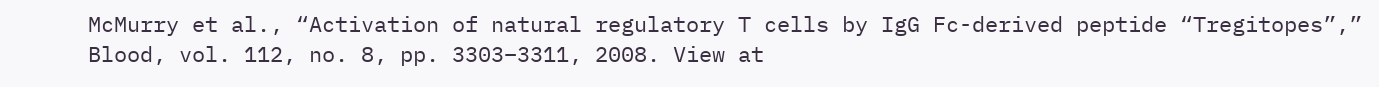McMurry et al., “Activation of natural regulatory T cells by IgG Fc-derived peptide “Tregitopes”,” Blood, vol. 112, no. 8, pp. 3303–3311, 2008. View at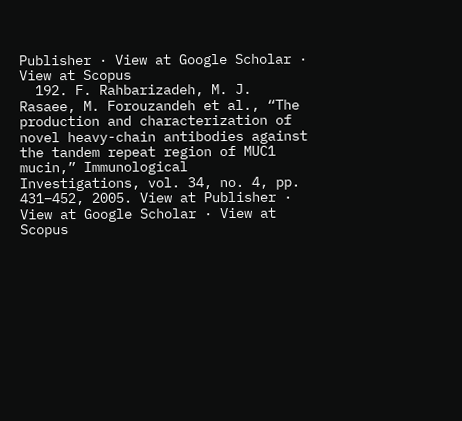Publisher · View at Google Scholar · View at Scopus
  192. F. Rahbarizadeh, M. J. Rasaee, M. Forouzandeh et al., “The production and characterization of novel heavy-chain antibodies against the tandem repeat region of MUC1 mucin,” Immunological Investigations, vol. 34, no. 4, pp. 431–452, 2005. View at Publisher · View at Google Scholar · View at Scopus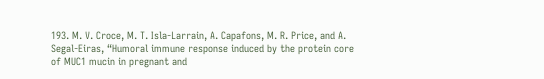193. M. V. Croce, M. T. Isla-Larrain, A. Capafons, M. R. Price, and A. Segal-Eiras, “Humoral immune response induced by the protein core of MUC1 mucin in pregnant and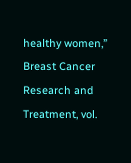healthy women,” Breast Cancer Research and Treatment, vol.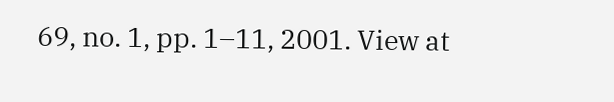69, no. 1, pp. 1–11, 2001. View at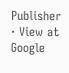Publisher · View at Google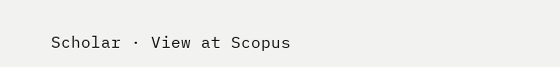Scholar · View at Scopus